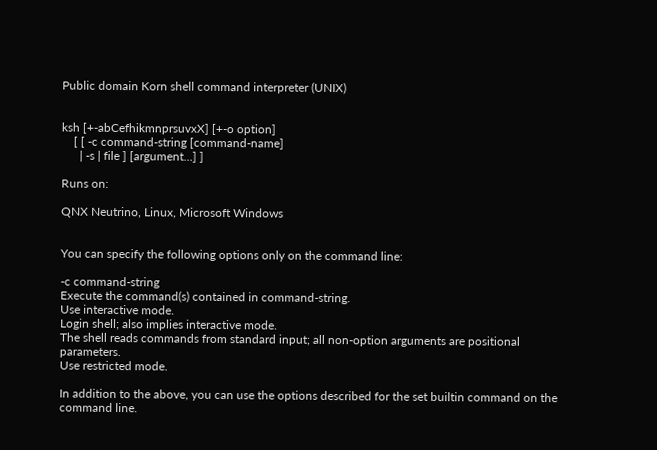Public domain Korn shell command interpreter (UNIX)


ksh [+-abCefhikmnprsuvxX] [+-o option]
    [ [ -c command-string [command-name]
      | -s | file ] [argument…] ]

Runs on:

QNX Neutrino, Linux, Microsoft Windows


You can specify the following options only on the command line:

-c command-string
Execute the command(s) contained in command-string.
Use interactive mode.
Login shell; also implies interactive mode.
The shell reads commands from standard input; all non-option arguments are positional parameters.
Use restricted mode.

In addition to the above, you can use the options described for the set builtin command on the command line.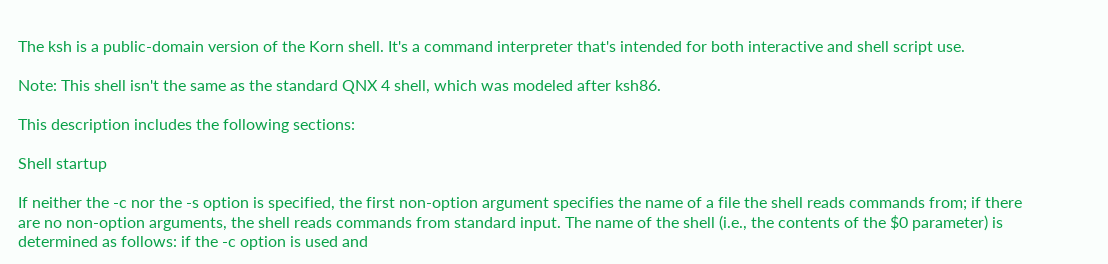The ksh is a public-domain version of the Korn shell. It's a command interpreter that's intended for both interactive and shell script use.

Note: This shell isn't the same as the standard QNX 4 shell, which was modeled after ksh86.

This description includes the following sections:

Shell startup

If neither the -c nor the -s option is specified, the first non-option argument specifies the name of a file the shell reads commands from; if there are no non-option arguments, the shell reads commands from standard input. The name of the shell (i.e., the contents of the $0 parameter) is determined as follows: if the -c option is used and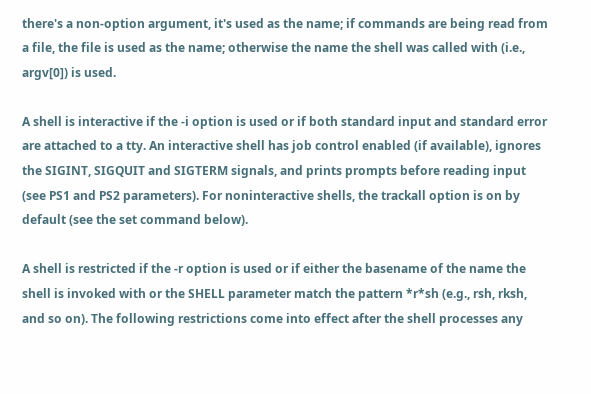there's a non-option argument, it's used as the name; if commands are being read from a file, the file is used as the name; otherwise the name the shell was called with (i.e., argv[0]) is used.

A shell is interactive if the -i option is used or if both standard input and standard error are attached to a tty. An interactive shell has job control enabled (if available), ignores the SIGINT, SIGQUIT and SIGTERM signals, and prints prompts before reading input (see PS1 and PS2 parameters). For noninteractive shells, the trackall option is on by default (see the set command below).

A shell is restricted if the -r option is used or if either the basename of the name the shell is invoked with or the SHELL parameter match the pattern *r*sh (e.g., rsh, rksh, and so on). The following restrictions come into effect after the shell processes any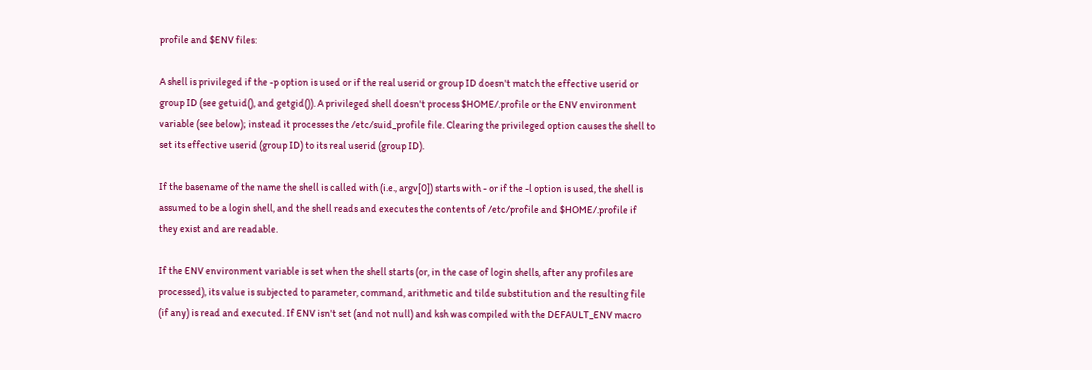profile and $ENV files:

A shell is privileged if the -p option is used or if the real userid or group ID doesn't match the effective userid or group ID (see getuid(), and getgid()). A privileged shell doesn't process $HOME/.profile or the ENV environment variable (see below); instead it processes the /etc/suid_profile file. Clearing the privileged option causes the shell to set its effective userid (group ID) to its real userid (group ID).

If the basename of the name the shell is called with (i.e., argv[0]) starts with - or if the -l option is used, the shell is assumed to be a login shell, and the shell reads and executes the contents of /etc/profile and $HOME/.profile if they exist and are readable.

If the ENV environment variable is set when the shell starts (or, in the case of login shells, after any profiles are processed), its value is subjected to parameter, command, arithmetic and tilde substitution and the resulting file (if any) is read and executed. If ENV isn't set (and not null) and ksh was compiled with the DEFAULT_ENV macro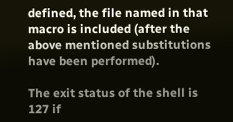defined, the file named in that macro is included (after the above mentioned substitutions have been performed).

The exit status of the shell is 127 if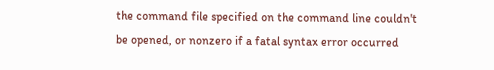the command file specified on the command line couldn't be opened, or nonzero if a fatal syntax error occurred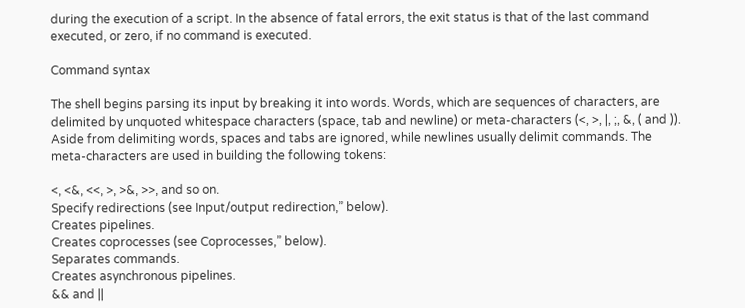during the execution of a script. In the absence of fatal errors, the exit status is that of the last command executed, or zero, if no command is executed.

Command syntax

The shell begins parsing its input by breaking it into words. Words, which are sequences of characters, are delimited by unquoted whitespace characters (space, tab and newline) or meta-characters (<, >, |, ;, &, ( and )). Aside from delimiting words, spaces and tabs are ignored, while newlines usually delimit commands. The meta-characters are used in building the following tokens:

<, <&, <<, >, >&, >>, and so on.
Specify redirections (see Input/output redirection,” below).
Creates pipelines.
Creates coprocesses (see Coprocesses,” below).
Separates commands.
Creates asynchronous pipelines.
&& and ||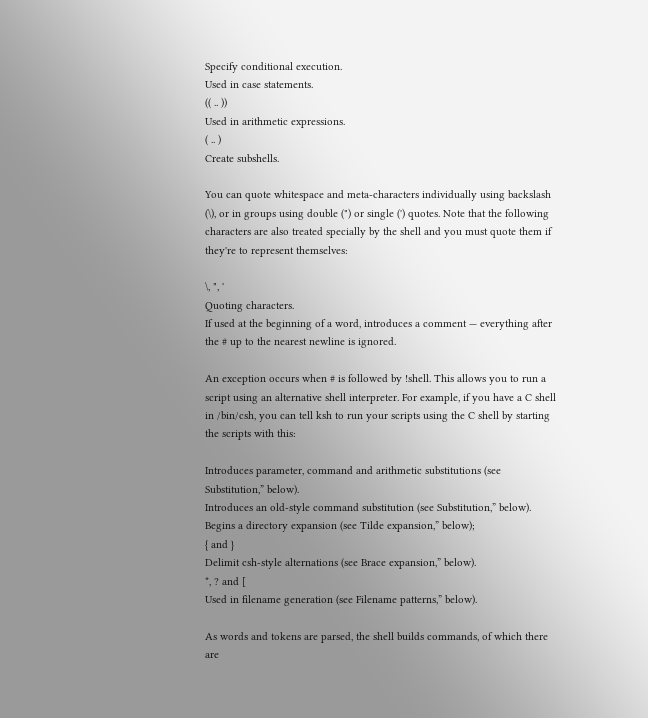Specify conditional execution.
Used in case statements.
(( .. ))
Used in arithmetic expressions.
( .. )
Create subshells.

You can quote whitespace and meta-characters individually using backslash (\), or in groups using double (") or single (') quotes. Note that the following characters are also treated specially by the shell and you must quote them if they're to represent themselves:

\, ", '
Quoting characters.
If used at the beginning of a word, introduces a comment — everything after the # up to the nearest newline is ignored.

An exception occurs when # is followed by !shell. This allows you to run a script using an alternative shell interpreter. For example, if you have a C shell in /bin/csh, you can tell ksh to run your scripts using the C shell by starting the scripts with this:

Introduces parameter, command and arithmetic substitutions (see Substitution,” below).
Introduces an old-style command substitution (see Substitution,” below).
Begins a directory expansion (see Tilde expansion,” below);
{ and }
Delimit csh-style alternations (see Brace expansion,” below).
*, ? and [
Used in filename generation (see Filename patterns,” below).

As words and tokens are parsed, the shell builds commands, of which there are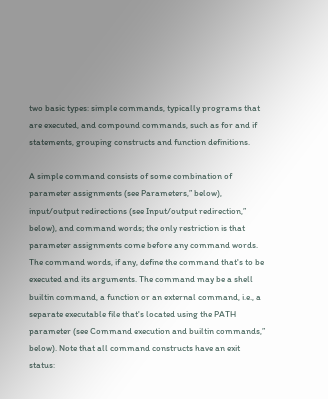two basic types: simple commands, typically programs that are executed, and compound commands, such as for and if statements, grouping constructs and function definitions.

A simple command consists of some combination of parameter assignments (see Parameters,” below), input/output redirections (see Input/output redirection,” below), and command words; the only restriction is that parameter assignments come before any command words. The command words, if any, define the command that's to be executed and its arguments. The command may be a shell builtin command, a function or an external command, i.e., a separate executable file that's located using the PATH parameter (see Command execution and builtin commands,” below). Note that all command constructs have an exit status: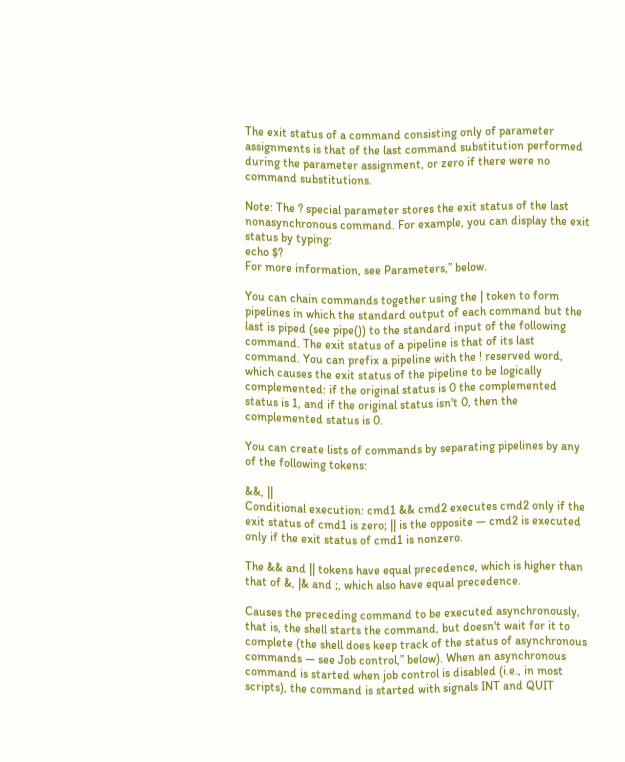The exit status of a command consisting only of parameter assignments is that of the last command substitution performed during the parameter assignment, or zero if there were no command substitutions.

Note: The ? special parameter stores the exit status of the last nonasynchronous command. For example, you can display the exit status by typing:
echo $?
For more information, see Parameters,” below.

You can chain commands together using the | token to form pipelines in which the standard output of each command but the last is piped (see pipe()) to the standard input of the following command. The exit status of a pipeline is that of its last command. You can prefix a pipeline with the ! reserved word, which causes the exit status of the pipeline to be logically complemented: if the original status is 0 the complemented status is 1, and if the original status isn't 0, then the complemented status is 0.

You can create lists of commands by separating pipelines by any of the following tokens:

&&, ||
Conditional execution: cmd1 && cmd2 executes cmd2 only if the exit status of cmd1 is zero; || is the opposite — cmd2 is executed only if the exit status of cmd1 is nonzero.

The && and || tokens have equal precedence, which is higher than that of &, |& and ;, which also have equal precedence.

Causes the preceding command to be executed asynchronously, that is, the shell starts the command, but doesn't wait for it to complete (the shell does keep track of the status of asynchronous commands — see Job control,” below). When an asynchronous command is started when job control is disabled (i.e., in most scripts), the command is started with signals INT and QUIT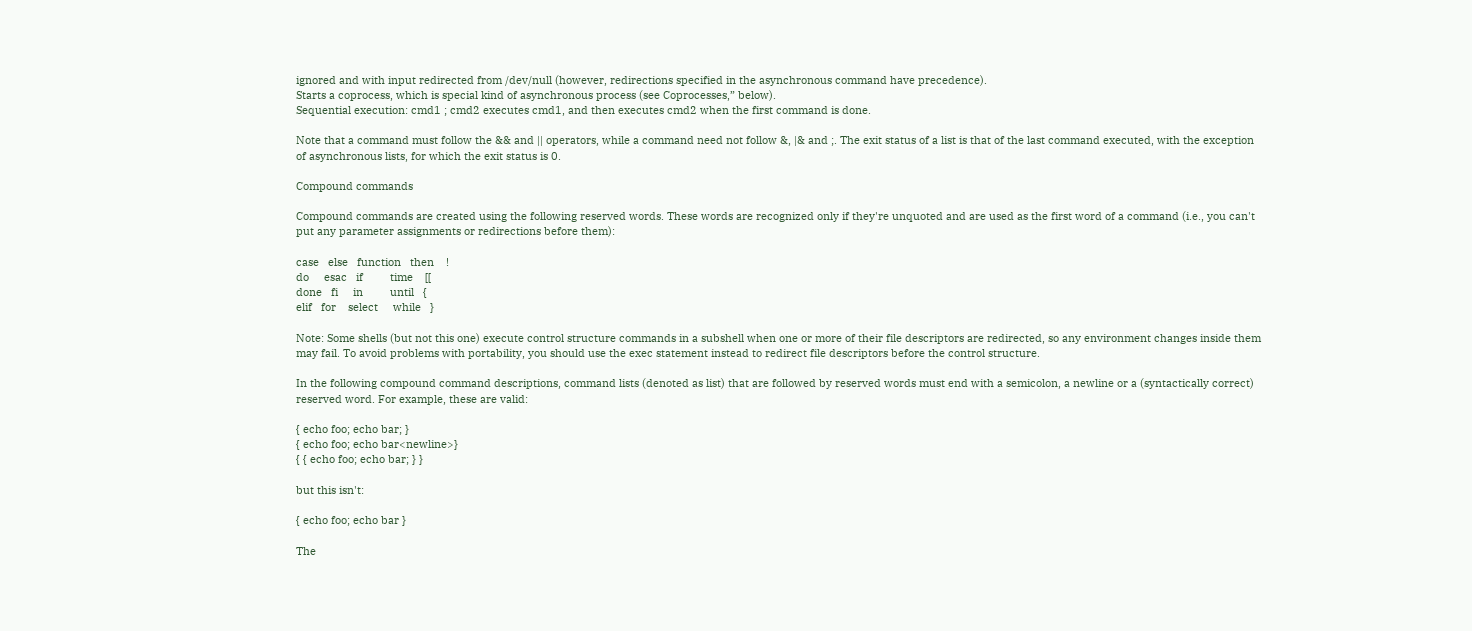ignored and with input redirected from /dev/null (however, redirections specified in the asynchronous command have precedence).
Starts a coprocess, which is special kind of asynchronous process (see Coprocesses,” below).
Sequential execution: cmd1 ; cmd2 executes cmd1, and then executes cmd2 when the first command is done.

Note that a command must follow the && and || operators, while a command need not follow &, |& and ;. The exit status of a list is that of the last command executed, with the exception of asynchronous lists, for which the exit status is 0.

Compound commands

Compound commands are created using the following reserved words. These words are recognized only if they're unquoted and are used as the first word of a command (i.e., you can't put any parameter assignments or redirections before them):

case   else   function   then    !
do     esac   if         time    [[
done   fi     in         until   {
elif   for    select     while   }

Note: Some shells (but not this one) execute control structure commands in a subshell when one or more of their file descriptors are redirected, so any environment changes inside them may fail. To avoid problems with portability, you should use the exec statement instead to redirect file descriptors before the control structure.

In the following compound command descriptions, command lists (denoted as list) that are followed by reserved words must end with a semicolon, a newline or a (syntactically correct) reserved word. For example, these are valid:

{ echo foo; echo bar; }
{ echo foo; echo bar<newline>}
{ { echo foo; echo bar; } }

but this isn't:

{ echo foo; echo bar }

The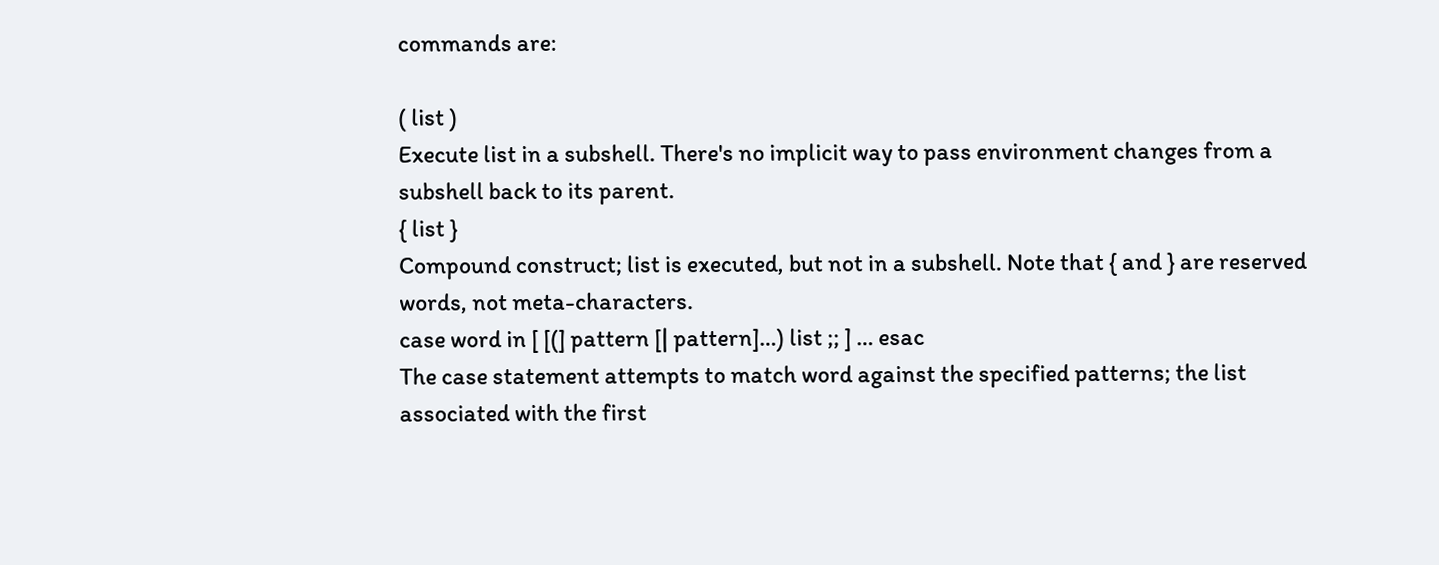commands are:

( list )
Execute list in a subshell. There's no implicit way to pass environment changes from a subshell back to its parent.
{ list }
Compound construct; list is executed, but not in a subshell. Note that { and } are reserved words, not meta-characters.
case word in [ [(] pattern [| pattern]…) list ;; ] … esac
The case statement attempts to match word against the specified patterns; the list associated with the first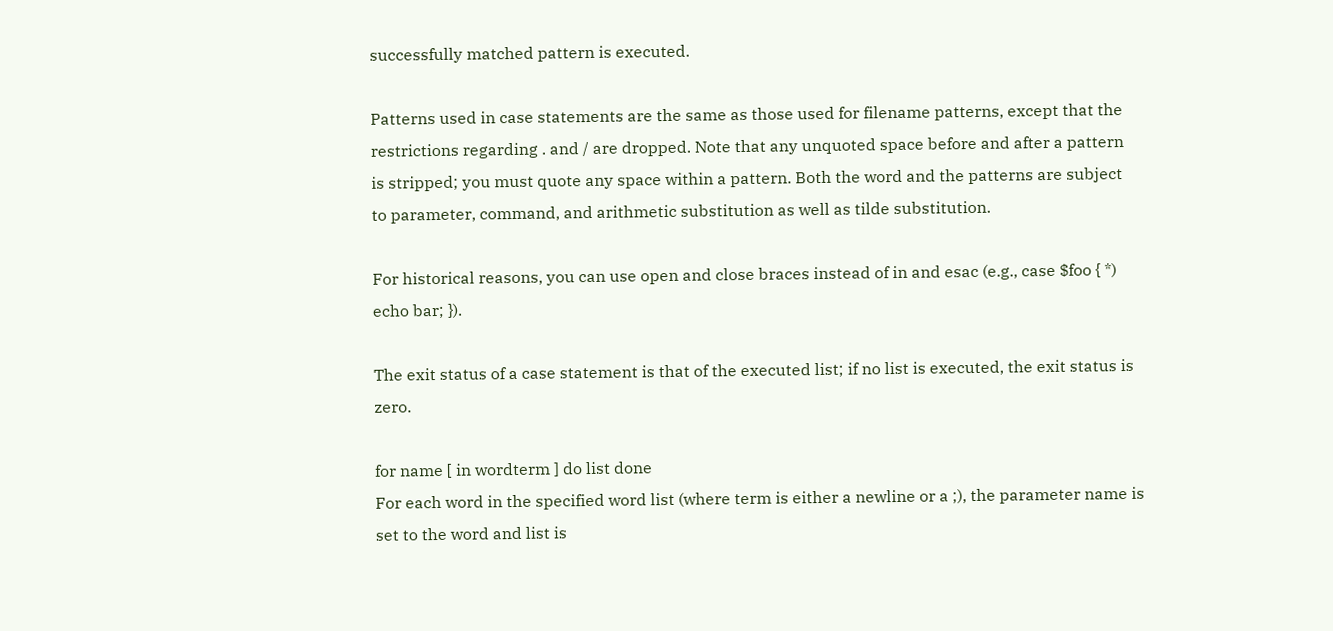successfully matched pattern is executed.

Patterns used in case statements are the same as those used for filename patterns, except that the restrictions regarding . and / are dropped. Note that any unquoted space before and after a pattern is stripped; you must quote any space within a pattern. Both the word and the patterns are subject to parameter, command, and arithmetic substitution as well as tilde substitution.

For historical reasons, you can use open and close braces instead of in and esac (e.g., case $foo { *) echo bar; }).

The exit status of a case statement is that of the executed list; if no list is executed, the exit status is zero.

for name [ in wordterm ] do list done
For each word in the specified word list (where term is either a newline or a ;), the parameter name is set to the word and list is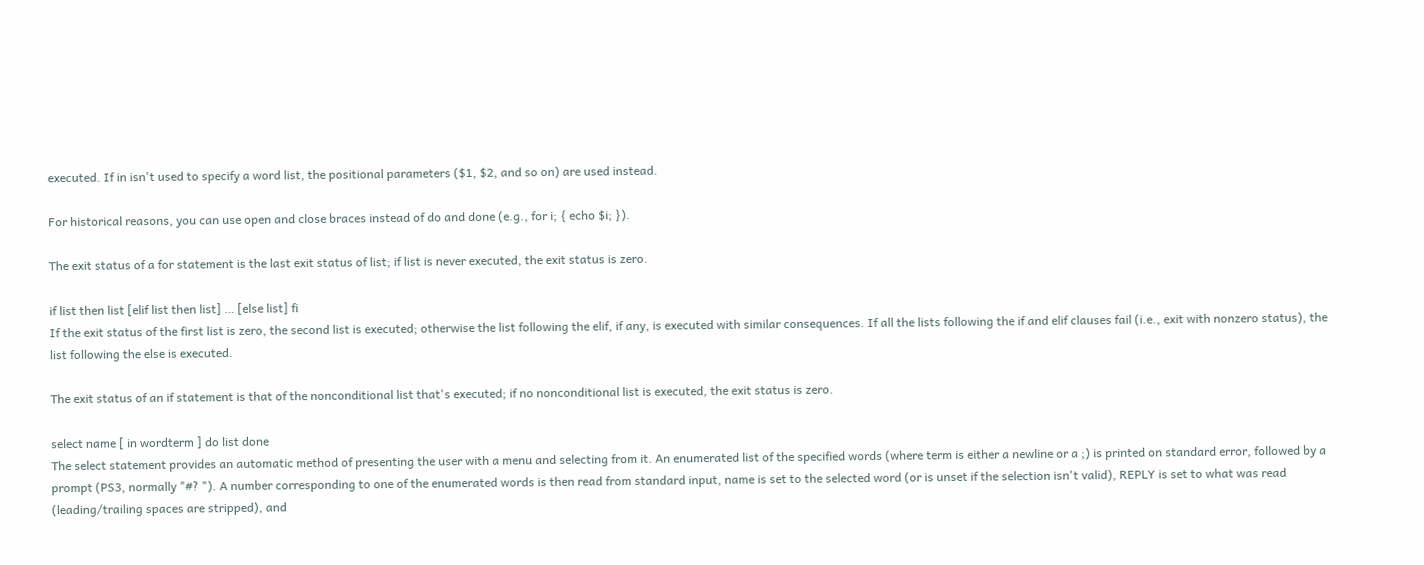executed. If in isn't used to specify a word list, the positional parameters ($1, $2, and so on) are used instead.

For historical reasons, you can use open and close braces instead of do and done (e.g., for i; { echo $i; }).

The exit status of a for statement is the last exit status of list; if list is never executed, the exit status is zero.

if list then list [elif list then list] … [else list] fi
If the exit status of the first list is zero, the second list is executed; otherwise the list following the elif, if any, is executed with similar consequences. If all the lists following the if and elif clauses fail (i.e., exit with nonzero status), the list following the else is executed.

The exit status of an if statement is that of the nonconditional list that's executed; if no nonconditional list is executed, the exit status is zero.

select name [ in wordterm ] do list done
The select statement provides an automatic method of presenting the user with a menu and selecting from it. An enumerated list of the specified words (where term is either a newline or a ;) is printed on standard error, followed by a prompt (PS3, normally "#? "). A number corresponding to one of the enumerated words is then read from standard input, name is set to the selected word (or is unset if the selection isn't valid), REPLY is set to what was read (leading/trailing spaces are stripped), and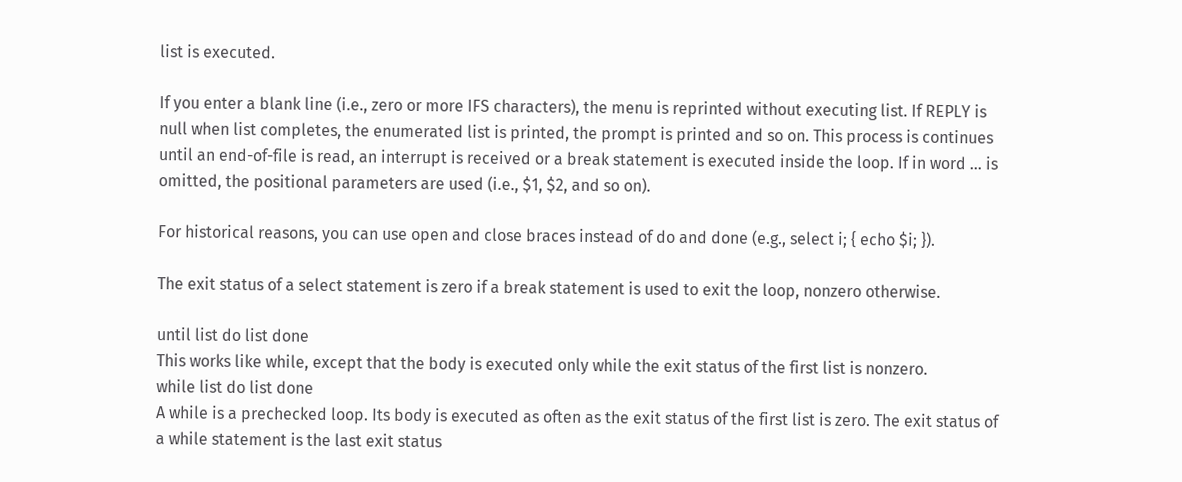list is executed.

If you enter a blank line (i.e., zero or more IFS characters), the menu is reprinted without executing list. If REPLY is null when list completes, the enumerated list is printed, the prompt is printed and so on. This process is continues until an end-of-file is read, an interrupt is received or a break statement is executed inside the loop. If in word … is omitted, the positional parameters are used (i.e., $1, $2, and so on).

For historical reasons, you can use open and close braces instead of do and done (e.g., select i; { echo $i; }).

The exit status of a select statement is zero if a break statement is used to exit the loop, nonzero otherwise.

until list do list done
This works like while, except that the body is executed only while the exit status of the first list is nonzero.
while list do list done
A while is a prechecked loop. Its body is executed as often as the exit status of the first list is zero. The exit status of a while statement is the last exit status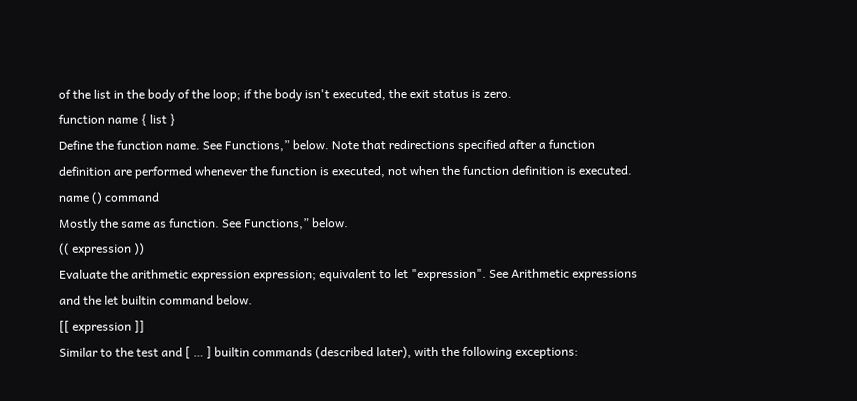of the list in the body of the loop; if the body isn't executed, the exit status is zero.
function name { list }
Define the function name. See Functions,” below. Note that redirections specified after a function definition are performed whenever the function is executed, not when the function definition is executed.
name () command
Mostly the same as function. See Functions,” below.
(( expression ))
Evaluate the arithmetic expression expression; equivalent to let "expression". See Arithmetic expressions and the let builtin command below.
[[ expression ]]
Similar to the test and [ … ] builtin commands (described later), with the following exceptions: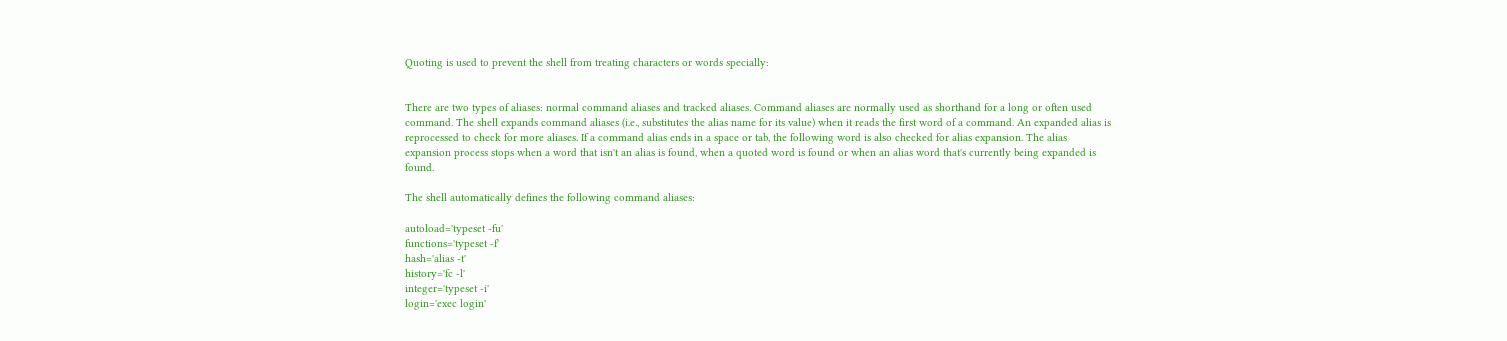Quoting is used to prevent the shell from treating characters or words specially:


There are two types of aliases: normal command aliases and tracked aliases. Command aliases are normally used as shorthand for a long or often used command. The shell expands command aliases (i.e., substitutes the alias name for its value) when it reads the first word of a command. An expanded alias is reprocessed to check for more aliases. If a command alias ends in a space or tab, the following word is also checked for alias expansion. The alias expansion process stops when a word that isn't an alias is found, when a quoted word is found or when an alias word that's currently being expanded is found.

The shell automatically defines the following command aliases:

autoload='typeset -fu'
functions='typeset -f'
hash='alias -t'
history='fc -l'
integer='typeset -i'
login='exec login'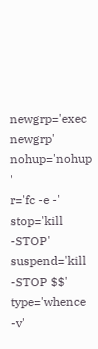newgrp='exec newgrp'
nohup='nohup '
r='fc -e -'
stop='kill -STOP'
suspend='kill -STOP $$'
type='whence -v'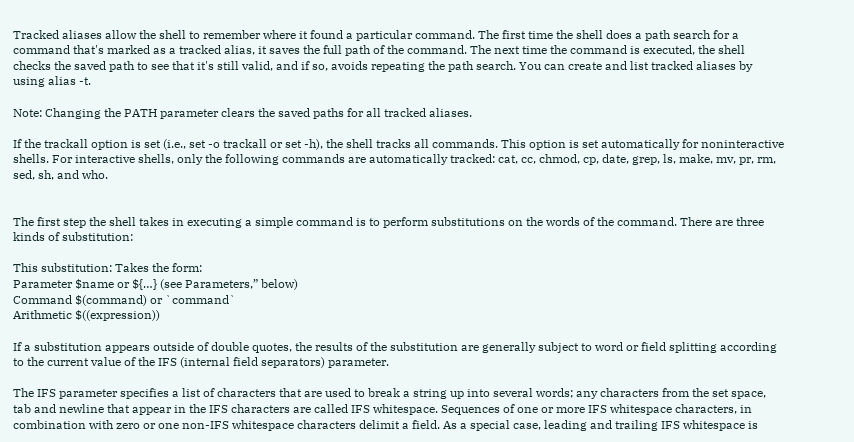Tracked aliases allow the shell to remember where it found a particular command. The first time the shell does a path search for a command that's marked as a tracked alias, it saves the full path of the command. The next time the command is executed, the shell checks the saved path to see that it's still valid, and if so, avoids repeating the path search. You can create and list tracked aliases by using alias -t.

Note: Changing the PATH parameter clears the saved paths for all tracked aliases.

If the trackall option is set (i.e., set -o trackall or set -h), the shell tracks all commands. This option is set automatically for noninteractive shells. For interactive shells, only the following commands are automatically tracked: cat, cc, chmod, cp, date, grep, ls, make, mv, pr, rm, sed, sh, and who.


The first step the shell takes in executing a simple command is to perform substitutions on the words of the command. There are three kinds of substitution:

This substitution: Takes the form:
Parameter $name or ${…} (see Parameters,” below)
Command $(command) or `command`
Arithmetic $((expression))

If a substitution appears outside of double quotes, the results of the substitution are generally subject to word or field splitting according to the current value of the IFS (internal field separators) parameter.

The IFS parameter specifies a list of characters that are used to break a string up into several words; any characters from the set space, tab and newline that appear in the IFS characters are called IFS whitespace. Sequences of one or more IFS whitespace characters, in combination with zero or one non-IFS whitespace characters delimit a field. As a special case, leading and trailing IFS whitespace is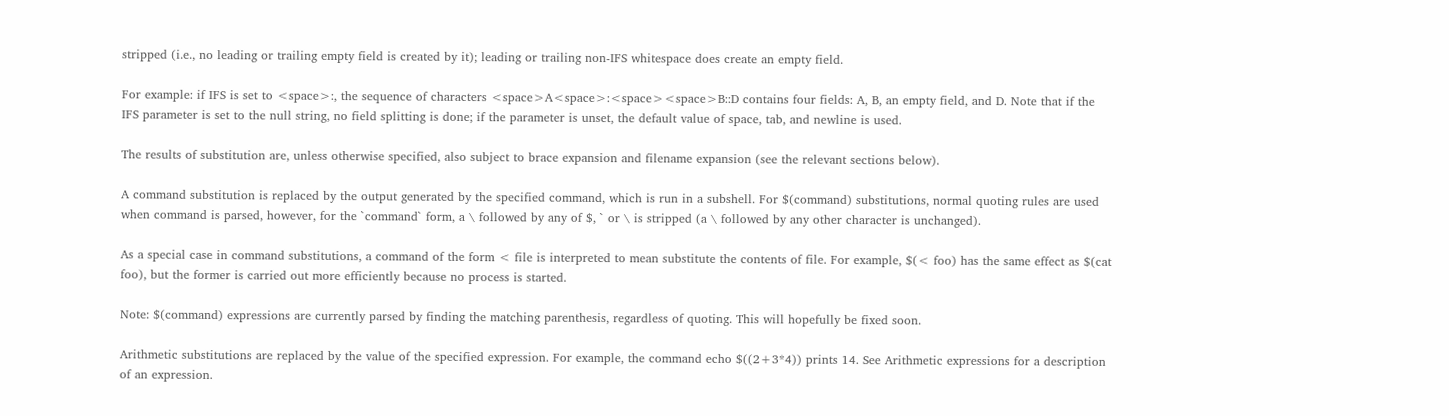stripped (i.e., no leading or trailing empty field is created by it); leading or trailing non-IFS whitespace does create an empty field.

For example: if IFS is set to <space>:, the sequence of characters <space>A<space>:<space><space>B::D contains four fields: A, B, an empty field, and D. Note that if the IFS parameter is set to the null string, no field splitting is done; if the parameter is unset, the default value of space, tab, and newline is used.

The results of substitution are, unless otherwise specified, also subject to brace expansion and filename expansion (see the relevant sections below).

A command substitution is replaced by the output generated by the specified command, which is run in a subshell. For $(command) substitutions, normal quoting rules are used when command is parsed, however, for the `command` form, a \ followed by any of $, ` or \ is stripped (a \ followed by any other character is unchanged).

As a special case in command substitutions, a command of the form < file is interpreted to mean substitute the contents of file. For example, $(< foo) has the same effect as $(cat foo), but the former is carried out more efficiently because no process is started.

Note: $(command) expressions are currently parsed by finding the matching parenthesis, regardless of quoting. This will hopefully be fixed soon.

Arithmetic substitutions are replaced by the value of the specified expression. For example, the command echo $((2+3*4)) prints 14. See Arithmetic expressions for a description of an expression.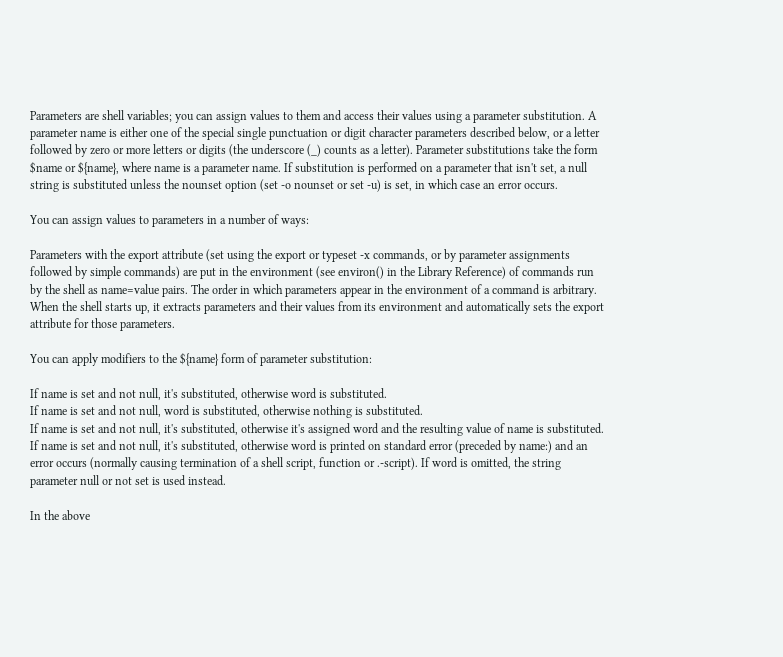Parameters are shell variables; you can assign values to them and access their values using a parameter substitution. A parameter name is either one of the special single punctuation or digit character parameters described below, or a letter followed by zero or more letters or digits (the underscore (_) counts as a letter). Parameter substitutions take the form $name or ${name}, where name is a parameter name. If substitution is performed on a parameter that isn't set, a null string is substituted unless the nounset option (set -o nounset or set -u) is set, in which case an error occurs.

You can assign values to parameters in a number of ways:

Parameters with the export attribute (set using the export or typeset -x commands, or by parameter assignments followed by simple commands) are put in the environment (see environ() in the Library Reference) of commands run by the shell as name=value pairs. The order in which parameters appear in the environment of a command is arbitrary. When the shell starts up, it extracts parameters and their values from its environment and automatically sets the export attribute for those parameters.

You can apply modifiers to the ${name} form of parameter substitution:

If name is set and not null, it's substituted, otherwise word is substituted.
If name is set and not null, word is substituted, otherwise nothing is substituted.
If name is set and not null, it's substituted, otherwise it's assigned word and the resulting value of name is substituted.
If name is set and not null, it's substituted, otherwise word is printed on standard error (preceded by name:) and an error occurs (normally causing termination of a shell script, function or .-script). If word is omitted, the string parameter null or not set is used instead.

In the above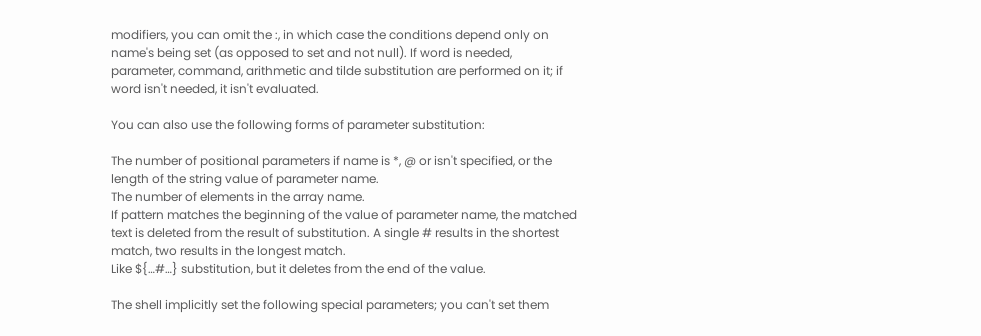modifiers, you can omit the :, in which case the conditions depend only on name's being set (as opposed to set and not null). If word is needed, parameter, command, arithmetic and tilde substitution are performed on it; if word isn't needed, it isn't evaluated.

You can also use the following forms of parameter substitution:

The number of positional parameters if name is *, @ or isn't specified, or the length of the string value of parameter name.
The number of elements in the array name.
If pattern matches the beginning of the value of parameter name, the matched text is deleted from the result of substitution. A single # results in the shortest match, two results in the longest match.
Like ${…#…} substitution, but it deletes from the end of the value.

The shell implicitly set the following special parameters; you can't set them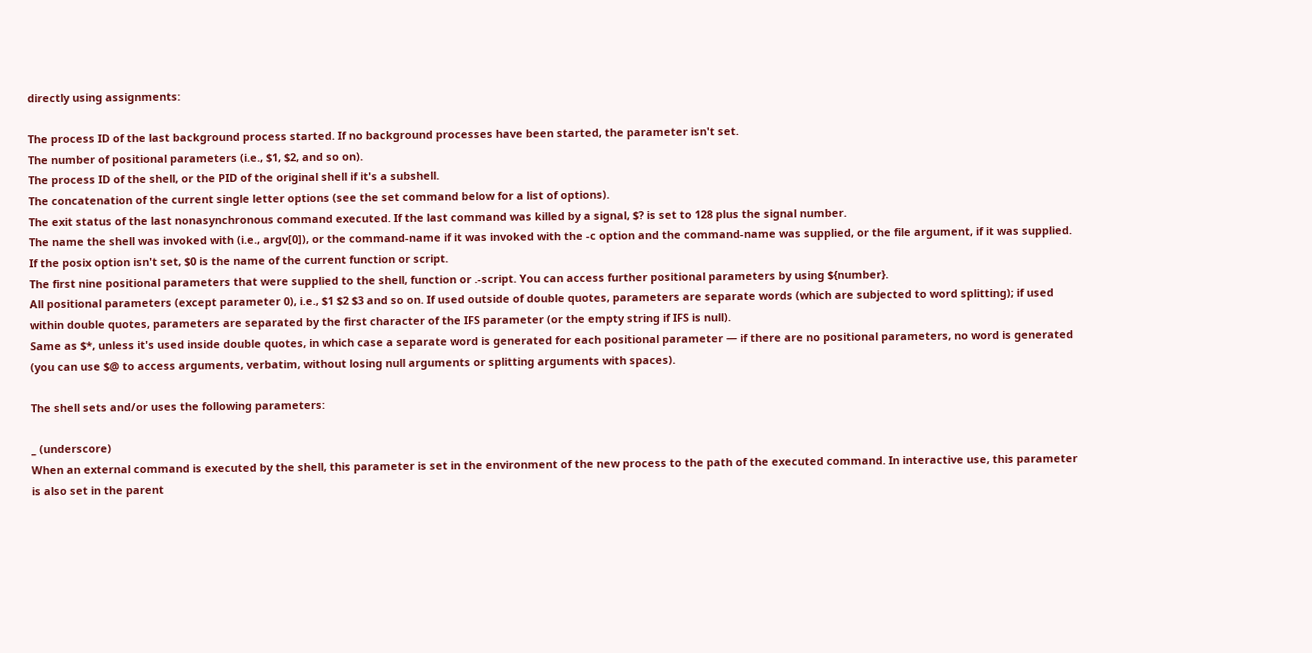directly using assignments:

The process ID of the last background process started. If no background processes have been started, the parameter isn't set.
The number of positional parameters (i.e., $1, $2, and so on).
The process ID of the shell, or the PID of the original shell if it's a subshell.
The concatenation of the current single letter options (see the set command below for a list of options).
The exit status of the last nonasynchronous command executed. If the last command was killed by a signal, $? is set to 128 plus the signal number.
The name the shell was invoked with (i.e., argv[0]), or the command-name if it was invoked with the -c option and the command-name was supplied, or the file argument, if it was supplied. If the posix option isn't set, $0 is the name of the current function or script.
The first nine positional parameters that were supplied to the shell, function or .-script. You can access further positional parameters by using ${number}.
All positional parameters (except parameter 0), i.e., $1 $2 $3 and so on. If used outside of double quotes, parameters are separate words (which are subjected to word splitting); if used within double quotes, parameters are separated by the first character of the IFS parameter (or the empty string if IFS is null).
Same as $*, unless it's used inside double quotes, in which case a separate word is generated for each positional parameter — if there are no positional parameters, no word is generated (you can use $@ to access arguments, verbatim, without losing null arguments or splitting arguments with spaces).

The shell sets and/or uses the following parameters:

_ (underscore)
When an external command is executed by the shell, this parameter is set in the environment of the new process to the path of the executed command. In interactive use, this parameter is also set in the parent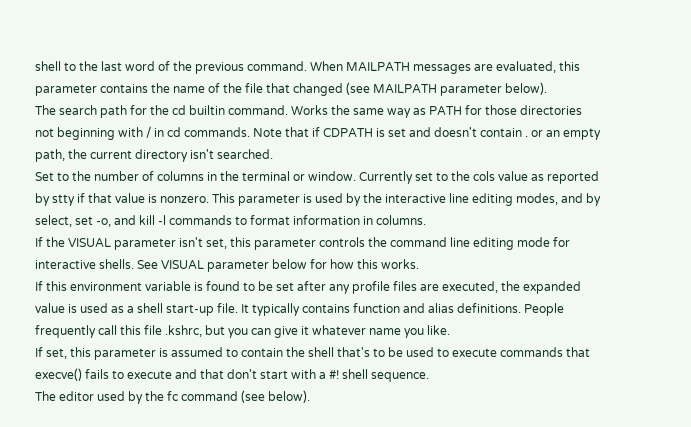shell to the last word of the previous command. When MAILPATH messages are evaluated, this parameter contains the name of the file that changed (see MAILPATH parameter below).
The search path for the cd builtin command. Works the same way as PATH for those directories not beginning with / in cd commands. Note that if CDPATH is set and doesn't contain . or an empty path, the current directory isn't searched.
Set to the number of columns in the terminal or window. Currently set to the cols value as reported by stty if that value is nonzero. This parameter is used by the interactive line editing modes, and by select, set -o, and kill -l commands to format information in columns.
If the VISUAL parameter isn't set, this parameter controls the command line editing mode for interactive shells. See VISUAL parameter below for how this works.
If this environment variable is found to be set after any profile files are executed, the expanded value is used as a shell start-up file. It typically contains function and alias definitions. People frequently call this file .kshrc, but you can give it whatever name you like.
If set, this parameter is assumed to contain the shell that's to be used to execute commands that execve() fails to execute and that don't start with a #! shell sequence.
The editor used by the fc command (see below).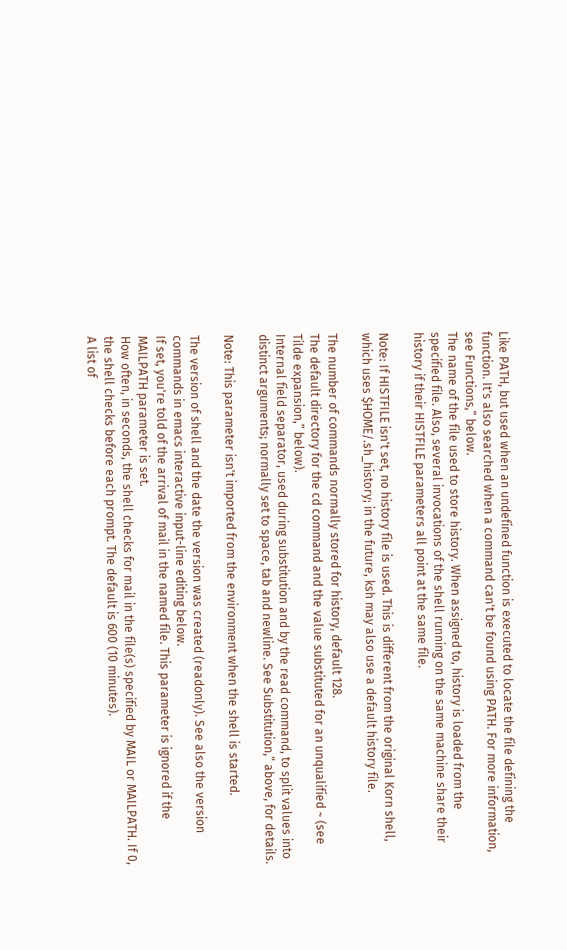Like PATH, but used when an undefined function is executed to locate the file defining the function. It's also searched when a command can't be found using PATH. For more information, see Functions,” below.
The name of the file used to store history. When assigned to, history is loaded from the specified file. Also, several invocations of the shell running on the same machine share their history if their HISTFILE parameters all point at the same file.

Note: If HISTFILE isn't set, no history file is used. This is different from the original Korn shell, which uses $HOME/.sh_history; in the future, ksh may also use a default history file.

The number of commands normally stored for history, default 128.
The default directory for the cd command and the value substituted for an unqualified ~ (see Tilde expansion,” below).
Internal field separator, used during substitution and by the read command, to split values into distinct arguments; normally set to space, tab and newline. See Substitution,” above, for details.

Note: This parameter isn't imported from the environment when the shell is started.

The version of shell and the date the version was created (readonly). See also the version commands in emacs interactive input-line editing below.
If set, you're told of the arrival of mail in the named file. This parameter is ignored if the MAILPATH parameter is set.
How often, in seconds, the shell checks for mail in the file(s) specified by MAIL or MAILPATH. If 0, the shell checks before each prompt. The default is 600 (10 minutes).
A list of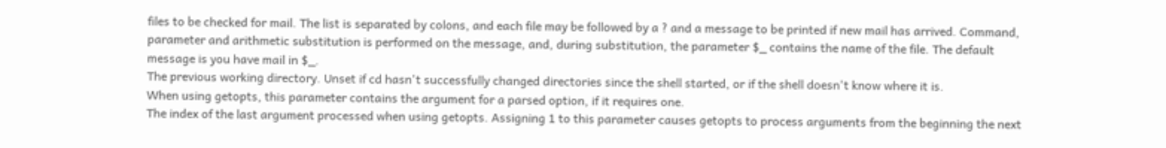files to be checked for mail. The list is separated by colons, and each file may be followed by a ? and a message to be printed if new mail has arrived. Command, parameter and arithmetic substitution is performed on the message, and, during substitution, the parameter $_ contains the name of the file. The default message is you have mail in $_.
The previous working directory. Unset if cd hasn't successfully changed directories since the shell started, or if the shell doesn't know where it is.
When using getopts, this parameter contains the argument for a parsed option, if it requires one.
The index of the last argument processed when using getopts. Assigning 1 to this parameter causes getopts to process arguments from the beginning the next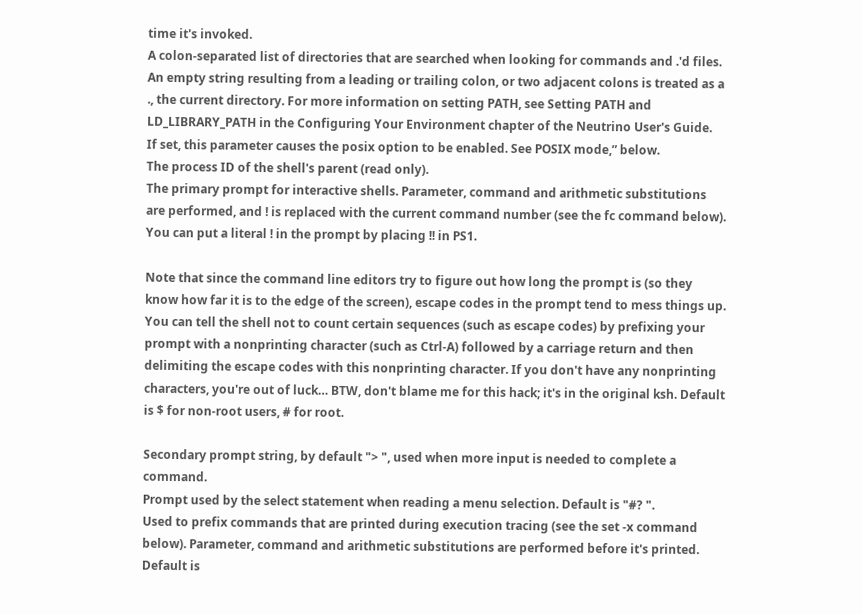time it's invoked.
A colon-separated list of directories that are searched when looking for commands and .'d files. An empty string resulting from a leading or trailing colon, or two adjacent colons is treated as a ., the current directory. For more information on setting PATH, see Setting PATH and LD_LIBRARY_PATH in the Configuring Your Environment chapter of the Neutrino User's Guide.
If set, this parameter causes the posix option to be enabled. See POSIX mode,” below.
The process ID of the shell's parent (read only).
The primary prompt for interactive shells. Parameter, command and arithmetic substitutions are performed, and ! is replaced with the current command number (see the fc command below). You can put a literal ! in the prompt by placing !! in PS1.

Note that since the command line editors try to figure out how long the prompt is (so they know how far it is to the edge of the screen), escape codes in the prompt tend to mess things up. You can tell the shell not to count certain sequences (such as escape codes) by prefixing your prompt with a nonprinting character (such as Ctrl-A) followed by a carriage return and then delimiting the escape codes with this nonprinting character. If you don't have any nonprinting characters, you're out of luck… BTW, don't blame me for this hack; it's in the original ksh. Default is $ for non-root users, # for root.

Secondary prompt string, by default "> ", used when more input is needed to complete a command.
Prompt used by the select statement when reading a menu selection. Default is "#? ".
Used to prefix commands that are printed during execution tracing (see the set -x command below). Parameter, command and arithmetic substitutions are performed before it's printed. Default is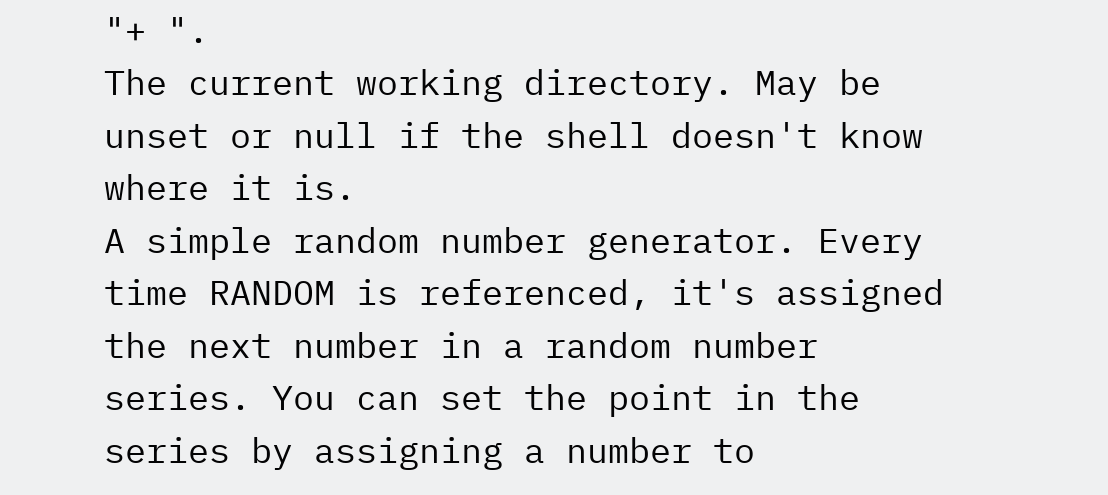"+ ".
The current working directory. May be unset or null if the shell doesn't know where it is.
A simple random number generator. Every time RANDOM is referenced, it's assigned the next number in a random number series. You can set the point in the series by assigning a number to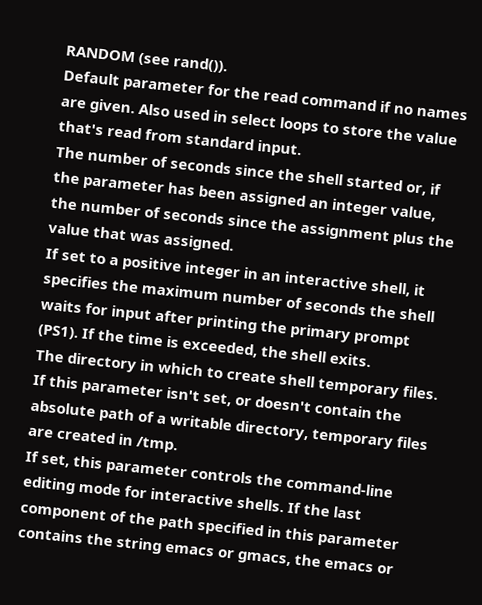RANDOM (see rand()).
Default parameter for the read command if no names are given. Also used in select loops to store the value that's read from standard input.
The number of seconds since the shell started or, if the parameter has been assigned an integer value, the number of seconds since the assignment plus the value that was assigned.
If set to a positive integer in an interactive shell, it specifies the maximum number of seconds the shell waits for input after printing the primary prompt (PS1). If the time is exceeded, the shell exits.
The directory in which to create shell temporary files. If this parameter isn't set, or doesn't contain the absolute path of a writable directory, temporary files are created in /tmp.
If set, this parameter controls the command-line editing mode for interactive shells. If the last component of the path specified in this parameter contains the string emacs or gmacs, the emacs or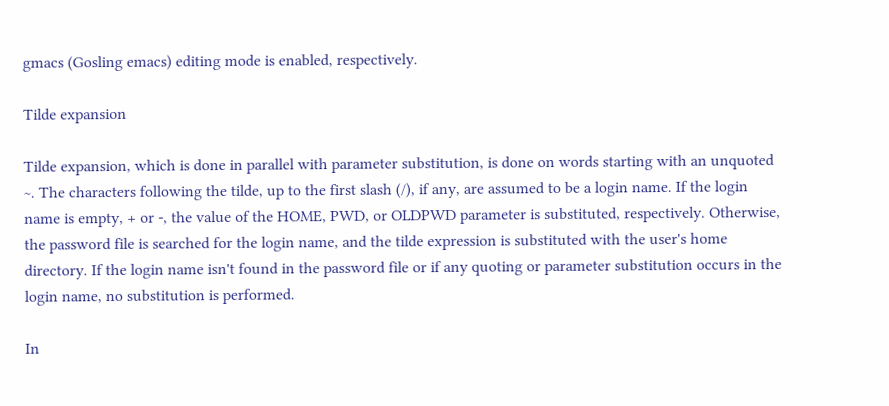gmacs (Gosling emacs) editing mode is enabled, respectively.

Tilde expansion

Tilde expansion, which is done in parallel with parameter substitution, is done on words starting with an unquoted ~. The characters following the tilde, up to the first slash (/), if any, are assumed to be a login name. If the login name is empty, + or -, the value of the HOME, PWD, or OLDPWD parameter is substituted, respectively. Otherwise, the password file is searched for the login name, and the tilde expression is substituted with the user's home directory. If the login name isn't found in the password file or if any quoting or parameter substitution occurs in the login name, no substitution is performed.

In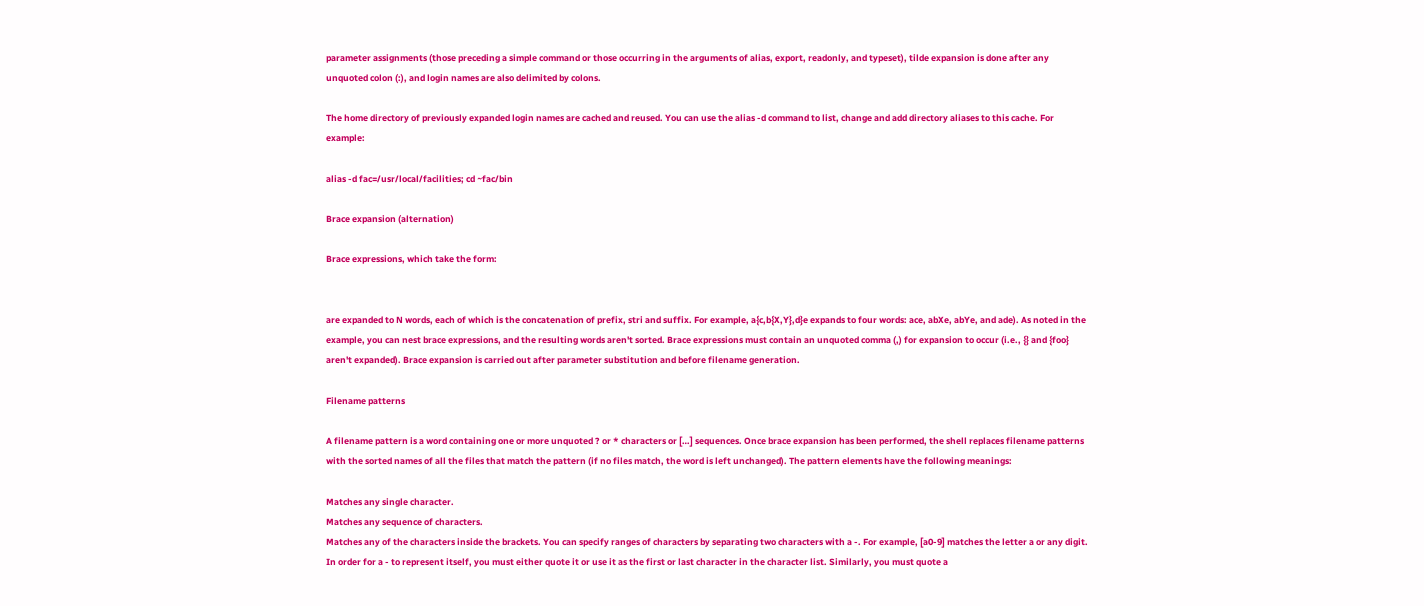parameter assignments (those preceding a simple command or those occurring in the arguments of alias, export, readonly, and typeset), tilde expansion is done after any unquoted colon (:), and login names are also delimited by colons.

The home directory of previously expanded login names are cached and reused. You can use the alias -d command to list, change and add directory aliases to this cache. For example:

alias -d fac=/usr/local/facilities; cd ~fac/bin

Brace expansion (alternation)

Brace expressions, which take the form:


are expanded to N words, each of which is the concatenation of prefix, stri and suffix. For example, a{c,b{X,Y},d}e expands to four words: ace, abXe, abYe, and ade). As noted in the example, you can nest brace expressions, and the resulting words aren't sorted. Brace expressions must contain an unquoted comma (,) for expansion to occur (i.e., {} and {foo} aren't expanded). Brace expansion is carried out after parameter substitution and before filename generation.

Filename patterns

A filename pattern is a word containing one or more unquoted ? or * characters or […] sequences. Once brace expansion has been performed, the shell replaces filename patterns with the sorted names of all the files that match the pattern (if no files match, the word is left unchanged). The pattern elements have the following meanings:

Matches any single character.
Matches any sequence of characters.
Matches any of the characters inside the brackets. You can specify ranges of characters by separating two characters with a -. For example, [a0-9] matches the letter a or any digit. In order for a - to represent itself, you must either quote it or use it as the first or last character in the character list. Similarly, you must quote a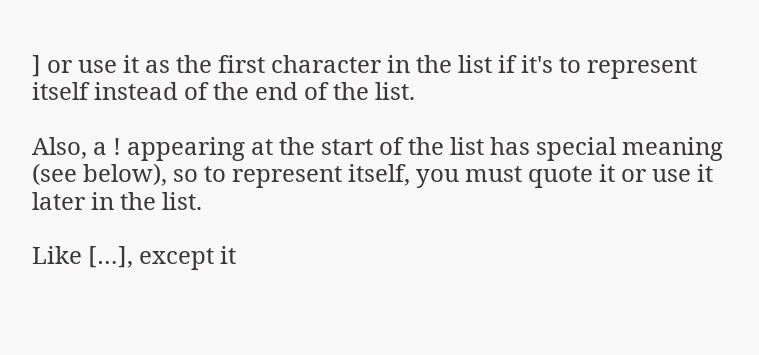] or use it as the first character in the list if it's to represent itself instead of the end of the list.

Also, a ! appearing at the start of the list has special meaning (see below), so to represent itself, you must quote it or use it later in the list.

Like […], except it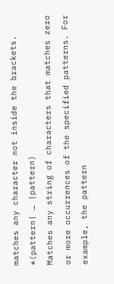matches any character not inside the brackets.
*(pattern| … |pattern)
Matches any string of characters that matches zero or more occurrences of the specified patterns. For example, the pattern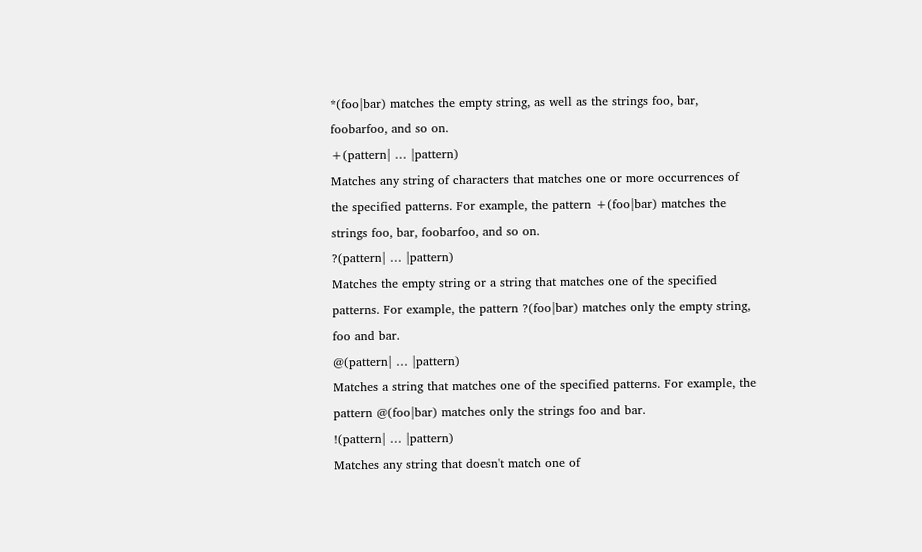*(foo|bar) matches the empty string, as well as the strings foo, bar, foobarfoo, and so on.
+(pattern| … |pattern)
Matches any string of characters that matches one or more occurrences of the specified patterns. For example, the pattern +(foo|bar) matches the strings foo, bar, foobarfoo, and so on.
?(pattern| … |pattern)
Matches the empty string or a string that matches one of the specified patterns. For example, the pattern ?(foo|bar) matches only the empty string, foo and bar.
@(pattern| … |pattern)
Matches a string that matches one of the specified patterns. For example, the pattern @(foo|bar) matches only the strings foo and bar.
!(pattern| … |pattern)
Matches any string that doesn't match one of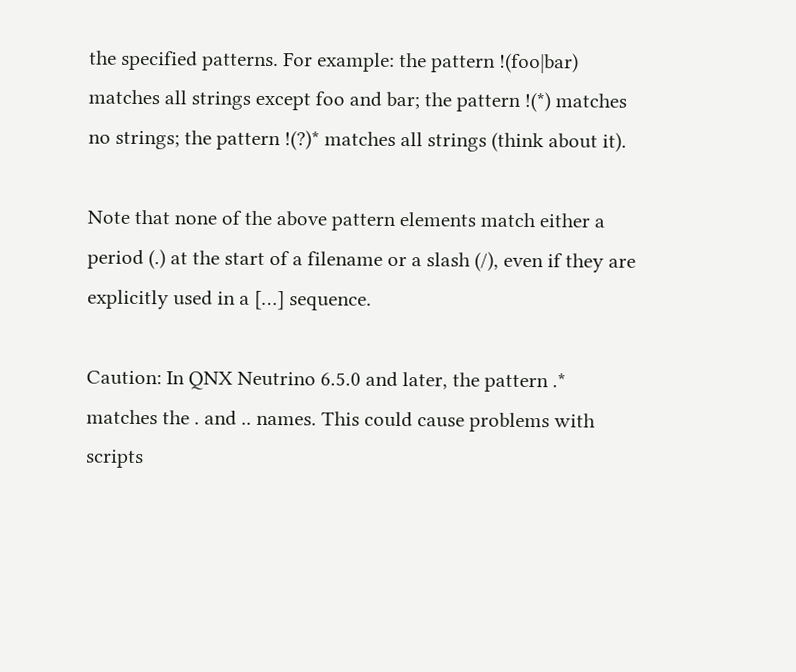the specified patterns. For example: the pattern !(foo|bar) matches all strings except foo and bar; the pattern !(*) matches no strings; the pattern !(?)* matches all strings (think about it).

Note that none of the above pattern elements match either a period (.) at the start of a filename or a slash (/), even if they are explicitly used in a […] sequence.

Caution: In QNX Neutrino 6.5.0 and later, the pattern .* matches the . and .. names. This could cause problems with scripts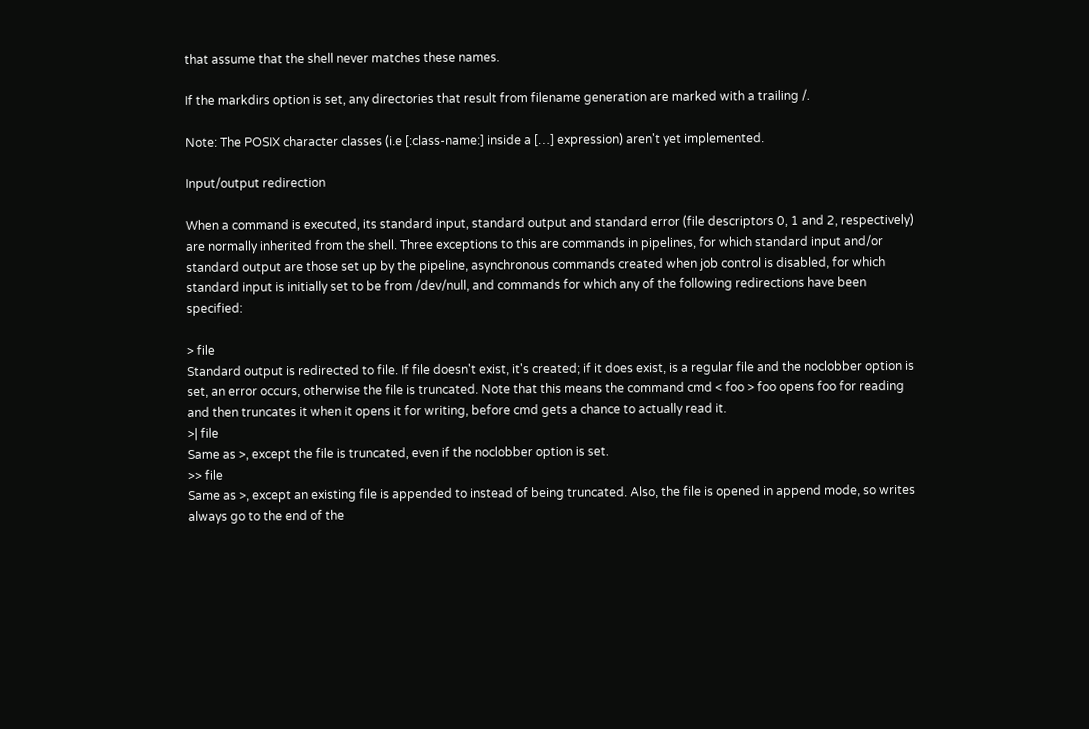that assume that the shell never matches these names.

If the markdirs option is set, any directories that result from filename generation are marked with a trailing /.

Note: The POSIX character classes (i.e [:class-name:] inside a […] expression) aren't yet implemented.

Input/output redirection

When a command is executed, its standard input, standard output and standard error (file descriptors 0, 1 and 2, respectively) are normally inherited from the shell. Three exceptions to this are commands in pipelines, for which standard input and/or standard output are those set up by the pipeline, asynchronous commands created when job control is disabled, for which standard input is initially set to be from /dev/null, and commands for which any of the following redirections have been specified:

> file
Standard output is redirected to file. If file doesn't exist, it's created; if it does exist, is a regular file and the noclobber option is set, an error occurs, otherwise the file is truncated. Note that this means the command cmd < foo > foo opens foo for reading and then truncates it when it opens it for writing, before cmd gets a chance to actually read it.
>| file
Same as >, except the file is truncated, even if the noclobber option is set.
>> file
Same as >, except an existing file is appended to instead of being truncated. Also, the file is opened in append mode, so writes always go to the end of the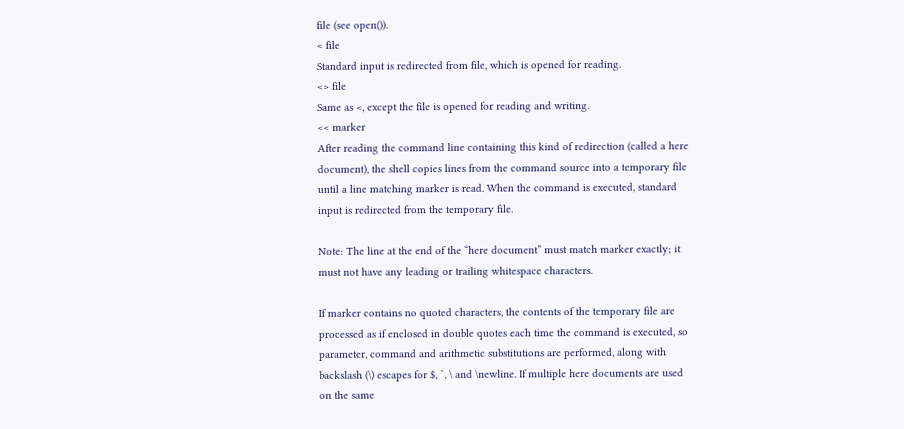file (see open()).
< file
Standard input is redirected from file, which is opened for reading.
<> file
Same as <, except the file is opened for reading and writing.
<< marker
After reading the command line containing this kind of redirection (called a here document), the shell copies lines from the command source into a temporary file until a line matching marker is read. When the command is executed, standard input is redirected from the temporary file.

Note: The line at the end of the “here document” must match marker exactly; it must not have any leading or trailing whitespace characters.

If marker contains no quoted characters, the contents of the temporary file are processed as if enclosed in double quotes each time the command is executed, so parameter, command and arithmetic substitutions are performed, along with backslash (\) escapes for $, `, \ and \newline. If multiple here documents are used on the same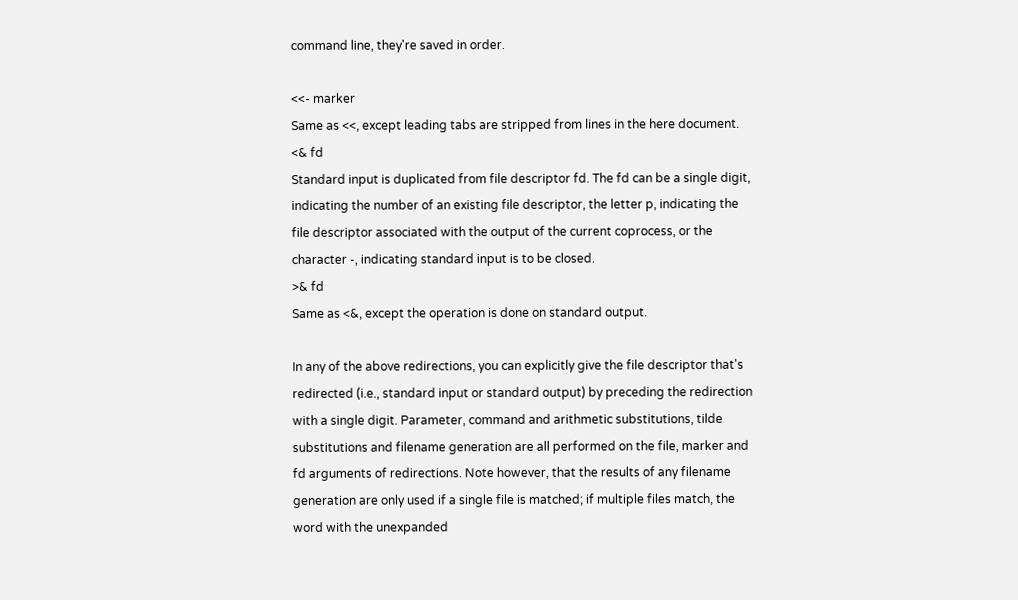command line, they're saved in order.

<<- marker
Same as <<, except leading tabs are stripped from lines in the here document.
<& fd
Standard input is duplicated from file descriptor fd. The fd can be a single digit, indicating the number of an existing file descriptor, the letter p, indicating the file descriptor associated with the output of the current coprocess, or the character -, indicating standard input is to be closed.
>& fd
Same as <&, except the operation is done on standard output.

In any of the above redirections, you can explicitly give the file descriptor that's redirected (i.e., standard input or standard output) by preceding the redirection with a single digit. Parameter, command and arithmetic substitutions, tilde substitutions and filename generation are all performed on the file, marker and fd arguments of redirections. Note however, that the results of any filename generation are only used if a single file is matched; if multiple files match, the word with the unexpanded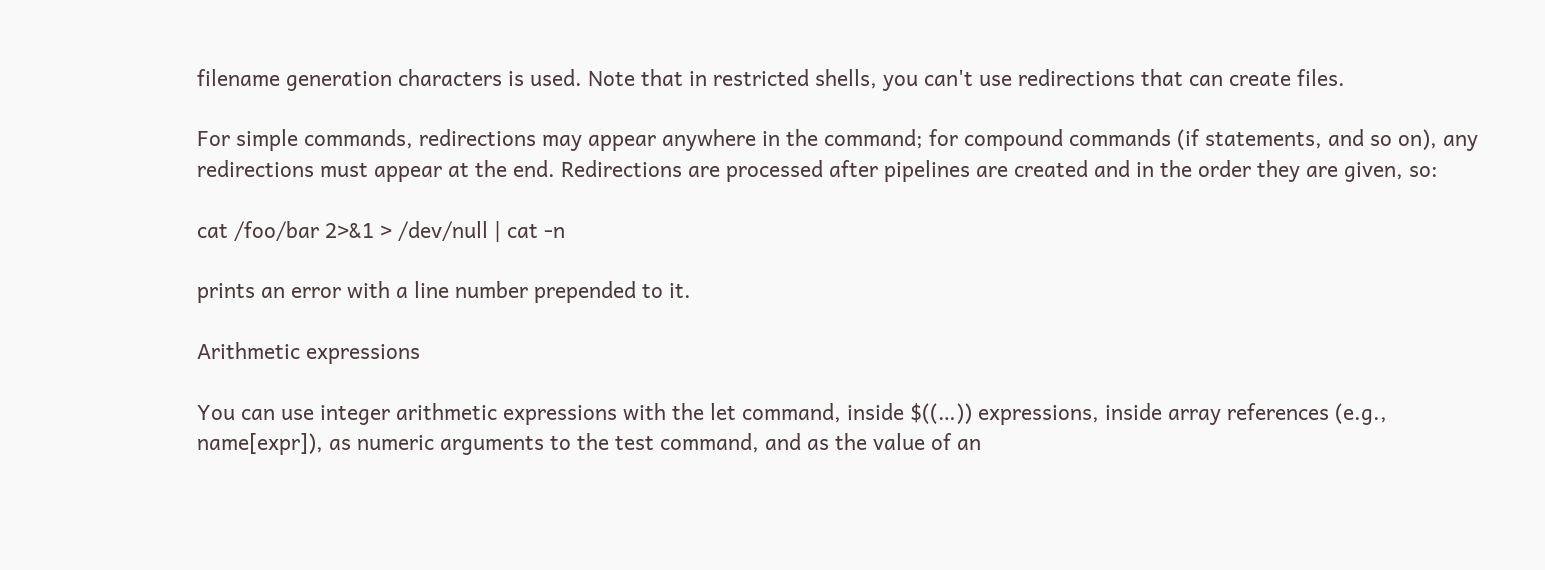filename generation characters is used. Note that in restricted shells, you can't use redirections that can create files.

For simple commands, redirections may appear anywhere in the command; for compound commands (if statements, and so on), any redirections must appear at the end. Redirections are processed after pipelines are created and in the order they are given, so:

cat /foo/bar 2>&1 > /dev/null | cat -n

prints an error with a line number prepended to it.

Arithmetic expressions

You can use integer arithmetic expressions with the let command, inside $((…)) expressions, inside array references (e.g., name[expr]), as numeric arguments to the test command, and as the value of an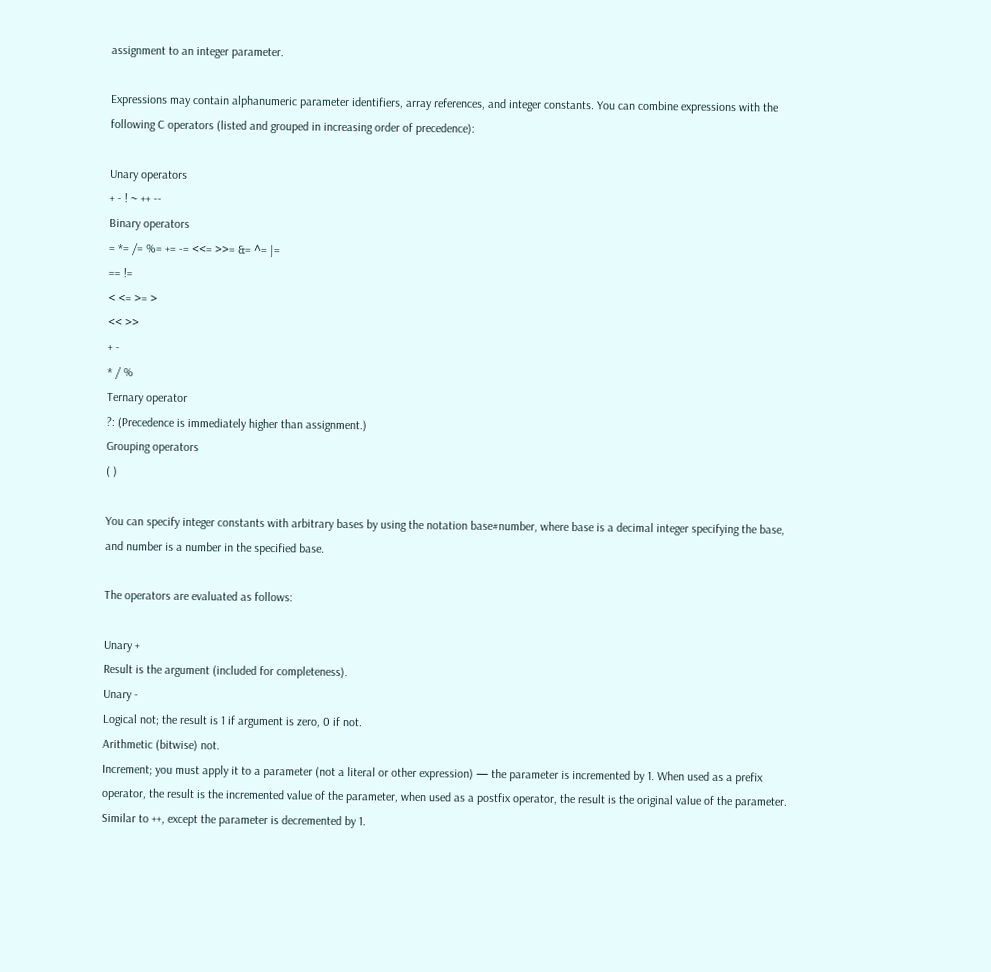assignment to an integer parameter.

Expressions may contain alphanumeric parameter identifiers, array references, and integer constants. You can combine expressions with the following C operators (listed and grouped in increasing order of precedence):

Unary operators
+ - ! ~ ++ --
Binary operators
= *= /= %= += -= <<= >>= &= ^= |=
== !=
< <= >= >
<< >>
+ -
* / %
Ternary operator
?: (Precedence is immediately higher than assignment.)
Grouping operators
( )

You can specify integer constants with arbitrary bases by using the notation base#number, where base is a decimal integer specifying the base, and number is a number in the specified base.

The operators are evaluated as follows:

Unary +
Result is the argument (included for completeness).
Unary -
Logical not; the result is 1 if argument is zero, 0 if not.
Arithmetic (bitwise) not.
Increment; you must apply it to a parameter (not a literal or other expression) — the parameter is incremented by 1. When used as a prefix operator, the result is the incremented value of the parameter, when used as a postfix operator, the result is the original value of the parameter.
Similar to ++, except the parameter is decremented by 1.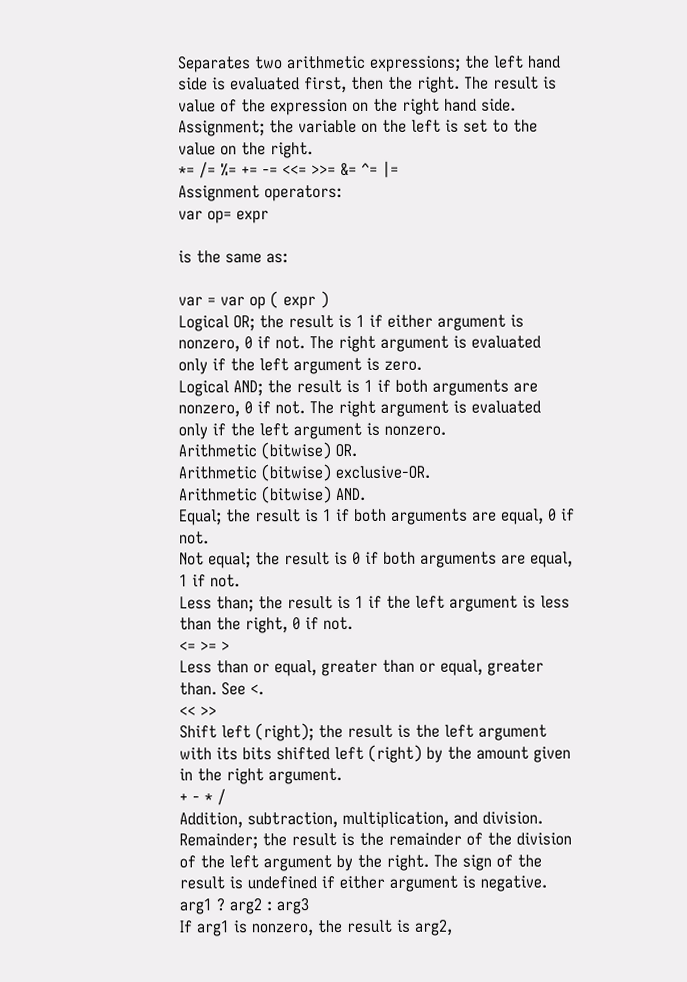Separates two arithmetic expressions; the left hand side is evaluated first, then the right. The result is value of the expression on the right hand side.
Assignment; the variable on the left is set to the value on the right.
*= /= %= += -= <<= >>= &= ^= |=
Assignment operators:
var op= expr

is the same as:

var = var op ( expr )
Logical OR; the result is 1 if either argument is nonzero, 0 if not. The right argument is evaluated only if the left argument is zero.
Logical AND; the result is 1 if both arguments are nonzero, 0 if not. The right argument is evaluated only if the left argument is nonzero.
Arithmetic (bitwise) OR.
Arithmetic (bitwise) exclusive-OR.
Arithmetic (bitwise) AND.
Equal; the result is 1 if both arguments are equal, 0 if not.
Not equal; the result is 0 if both arguments are equal, 1 if not.
Less than; the result is 1 if the left argument is less than the right, 0 if not.
<= >= >
Less than or equal, greater than or equal, greater than. See <.
<< >>
Shift left (right); the result is the left argument with its bits shifted left (right) by the amount given in the right argument.
+ - * /
Addition, subtraction, multiplication, and division.
Remainder; the result is the remainder of the division of the left argument by the right. The sign of the result is undefined if either argument is negative.
arg1 ? arg2 : arg3
If arg1 is nonzero, the result is arg2,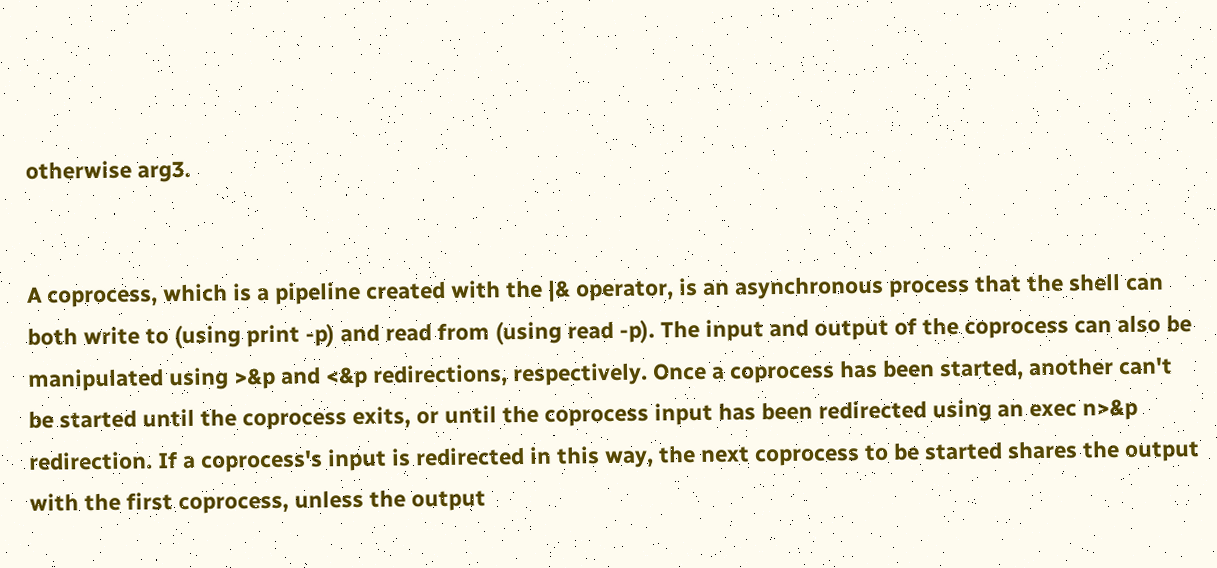otherwise arg3.


A coprocess, which is a pipeline created with the |& operator, is an asynchronous process that the shell can both write to (using print -p) and read from (using read -p). The input and output of the coprocess can also be manipulated using >&p and <&p redirections, respectively. Once a coprocess has been started, another can't be started until the coprocess exits, or until the coprocess input has been redirected using an exec n>&p redirection. If a coprocess's input is redirected in this way, the next coprocess to be started shares the output with the first coprocess, unless the output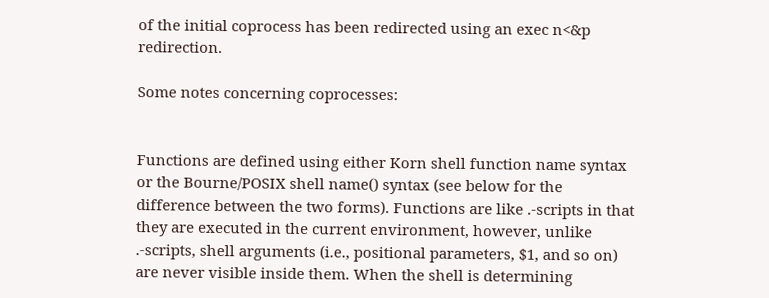of the initial coprocess has been redirected using an exec n<&p redirection.

Some notes concerning coprocesses:


Functions are defined using either Korn shell function name syntax or the Bourne/POSIX shell name() syntax (see below for the difference between the two forms). Functions are like .-scripts in that they are executed in the current environment, however, unlike .-scripts, shell arguments (i.e., positional parameters, $1, and so on) are never visible inside them. When the shell is determining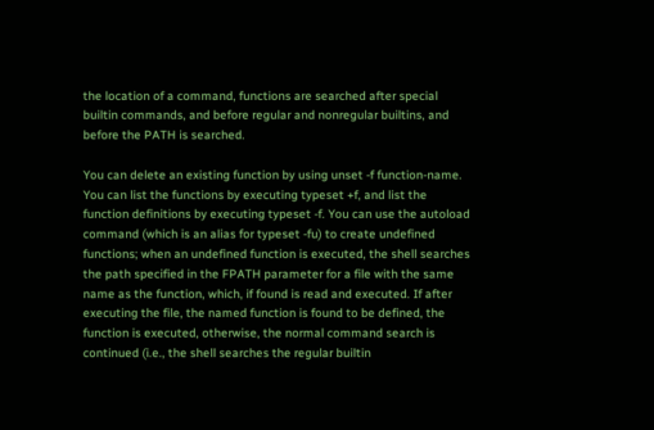the location of a command, functions are searched after special builtin commands, and before regular and nonregular builtins, and before the PATH is searched.

You can delete an existing function by using unset -f function-name. You can list the functions by executing typeset +f, and list the function definitions by executing typeset -f. You can use the autoload command (which is an alias for typeset -fu) to create undefined functions; when an undefined function is executed, the shell searches the path specified in the FPATH parameter for a file with the same name as the function, which, if found is read and executed. If after executing the file, the named function is found to be defined, the function is executed, otherwise, the normal command search is continued (i.e., the shell searches the regular builtin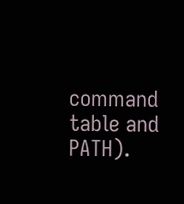command table and PATH).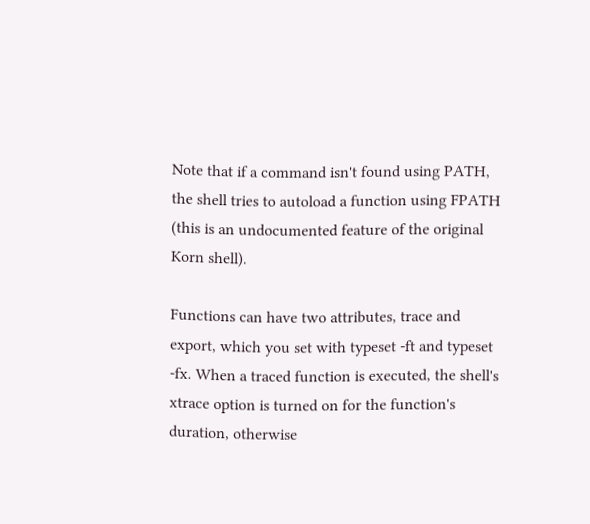Note that if a command isn't found using PATH, the shell tries to autoload a function using FPATH (this is an undocumented feature of the original Korn shell).

Functions can have two attributes, trace and export, which you set with typeset -ft and typeset -fx. When a traced function is executed, the shell's xtrace option is turned on for the function's duration, otherwise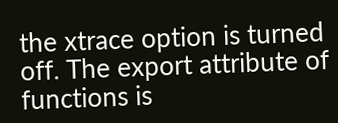the xtrace option is turned off. The export attribute of functions is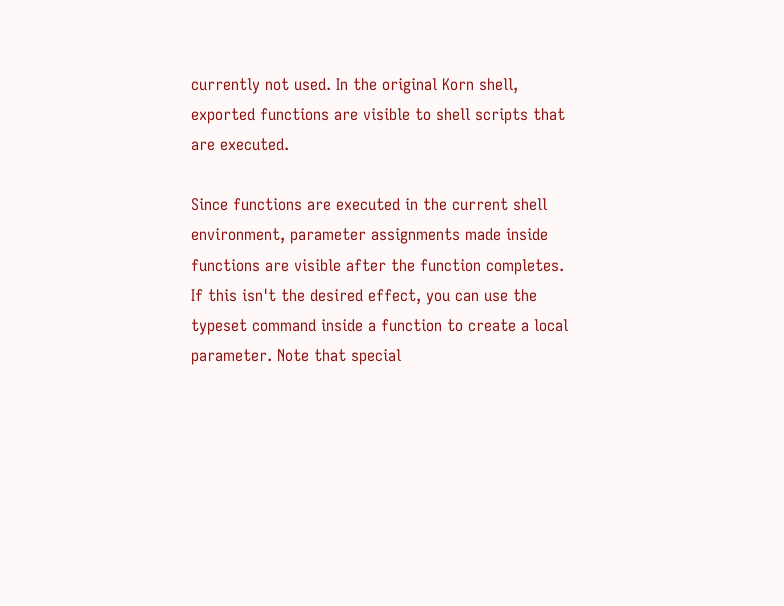currently not used. In the original Korn shell, exported functions are visible to shell scripts that are executed.

Since functions are executed in the current shell environment, parameter assignments made inside functions are visible after the function completes. If this isn't the desired effect, you can use the typeset command inside a function to create a local parameter. Note that special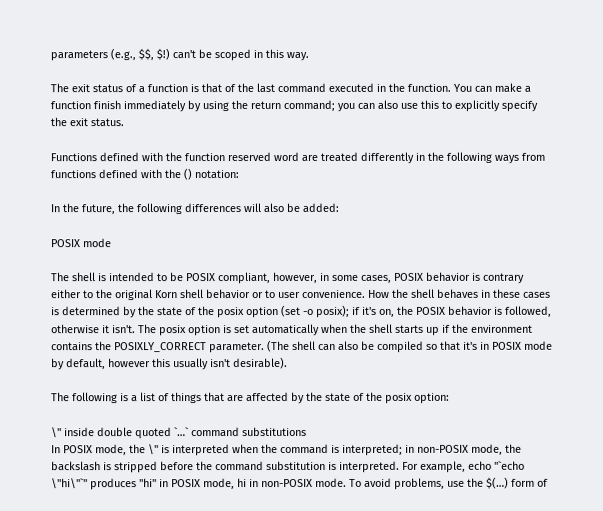parameters (e.g., $$, $!) can't be scoped in this way.

The exit status of a function is that of the last command executed in the function. You can make a function finish immediately by using the return command; you can also use this to explicitly specify the exit status.

Functions defined with the function reserved word are treated differently in the following ways from functions defined with the () notation:

In the future, the following differences will also be added:

POSIX mode

The shell is intended to be POSIX compliant, however, in some cases, POSIX behavior is contrary either to the original Korn shell behavior or to user convenience. How the shell behaves in these cases is determined by the state of the posix option (set -o posix); if it's on, the POSIX behavior is followed, otherwise it isn't. The posix option is set automatically when the shell starts up if the environment contains the POSIXLY_CORRECT parameter. (The shell can also be compiled so that it's in POSIX mode by default, however this usually isn't desirable).

The following is a list of things that are affected by the state of the posix option:

\" inside double quoted `…` command substitutions
In POSIX mode, the \" is interpreted when the command is interpreted; in non-POSIX mode, the backslash is stripped before the command substitution is interpreted. For example, echo "`echo \"hi\"`" produces "hi" in POSIX mode, hi in non-POSIX mode. To avoid problems, use the $(…) form of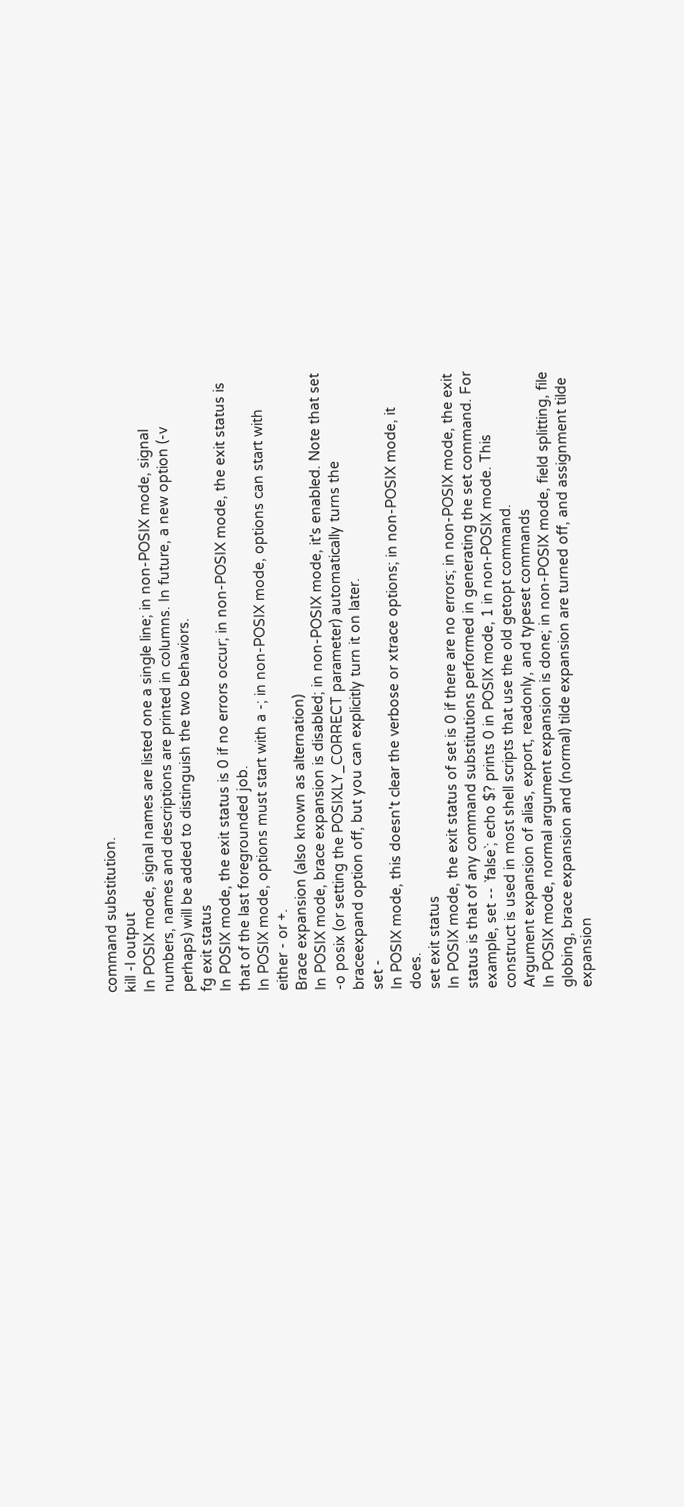command substitution.
kill -l output
In POSIX mode, signal names are listed one a single line; in non-POSIX mode, signal numbers, names and descriptions are printed in columns. In future, a new option (-v perhaps) will be added to distinguish the two behaviors.
fg exit status
In POSIX mode, the exit status is 0 if no errors occur; in non-POSIX mode, the exit status is that of the last foregrounded job.
In POSIX mode, options must start with a -; in non-POSIX mode, options can start with either - or +.
Brace expansion (also known as alternation)
In POSIX mode, brace expansion is disabled; in non-POSIX mode, it's enabled. Note that set -o posix (or setting the POSIXLY_CORRECT parameter) automatically turns the braceexpand option off, but you can explicitly turn it on later.
set -
In POSIX mode, this doesn't clear the verbose or xtrace options; in non-POSIX mode, it does.
set exit status
In POSIX mode, the exit status of set is 0 if there are no errors; in non-POSIX mode, the exit status is that of any command substitutions performed in generating the set command. For example, set -- `false`; echo $? prints 0 in POSIX mode, 1 in non-POSIX mode. This construct is used in most shell scripts that use the old getopt command.
Argument expansion of alias, export, readonly, and typeset commands
In POSIX mode, normal argument expansion is done; in non-POSIX mode, field splitting, file globing, brace expansion and (normal) tilde expansion are turned off, and assignment tilde expansion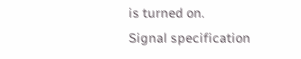is turned on.
Signal specification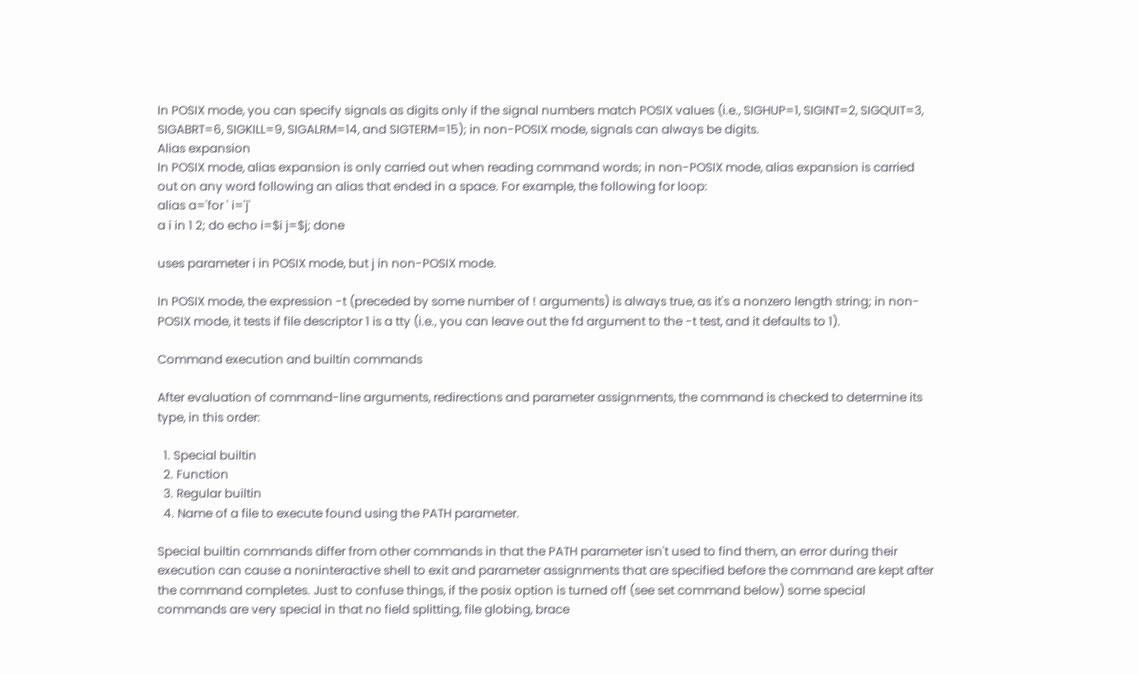In POSIX mode, you can specify signals as digits only if the signal numbers match POSIX values (i.e., SIGHUP=1, SIGINT=2, SIGQUIT=3, SIGABRT=6, SIGKILL=9, SIGALRM=14, and SIGTERM=15); in non-POSIX mode, signals can always be digits.
Alias expansion
In POSIX mode, alias expansion is only carried out when reading command words; in non-POSIX mode, alias expansion is carried out on any word following an alias that ended in a space. For example, the following for loop:
alias a='for ' i='j'
a i in 1 2; do echo i=$i j=$j; done

uses parameter i in POSIX mode, but j in non-POSIX mode.

In POSIX mode, the expression -t (preceded by some number of ! arguments) is always true, as it's a nonzero length string; in non-POSIX mode, it tests if file descriptor 1 is a tty (i.e., you can leave out the fd argument to the -t test, and it defaults to 1).

Command execution and builtin commands

After evaluation of command-line arguments, redirections and parameter assignments, the command is checked to determine its type, in this order:

  1. Special builtin
  2. Function
  3. Regular builtin
  4. Name of a file to execute found using the PATH parameter.

Special builtin commands differ from other commands in that the PATH parameter isn't used to find them, an error during their execution can cause a noninteractive shell to exit and parameter assignments that are specified before the command are kept after the command completes. Just to confuse things, if the posix option is turned off (see set command below) some special commands are very special in that no field splitting, file globing, brace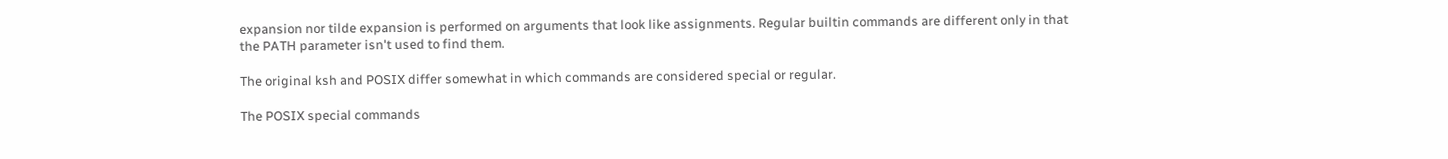expansion nor tilde expansion is performed on arguments that look like assignments. Regular builtin commands are different only in that the PATH parameter isn't used to find them.

The original ksh and POSIX differ somewhat in which commands are considered special or regular.

The POSIX special commands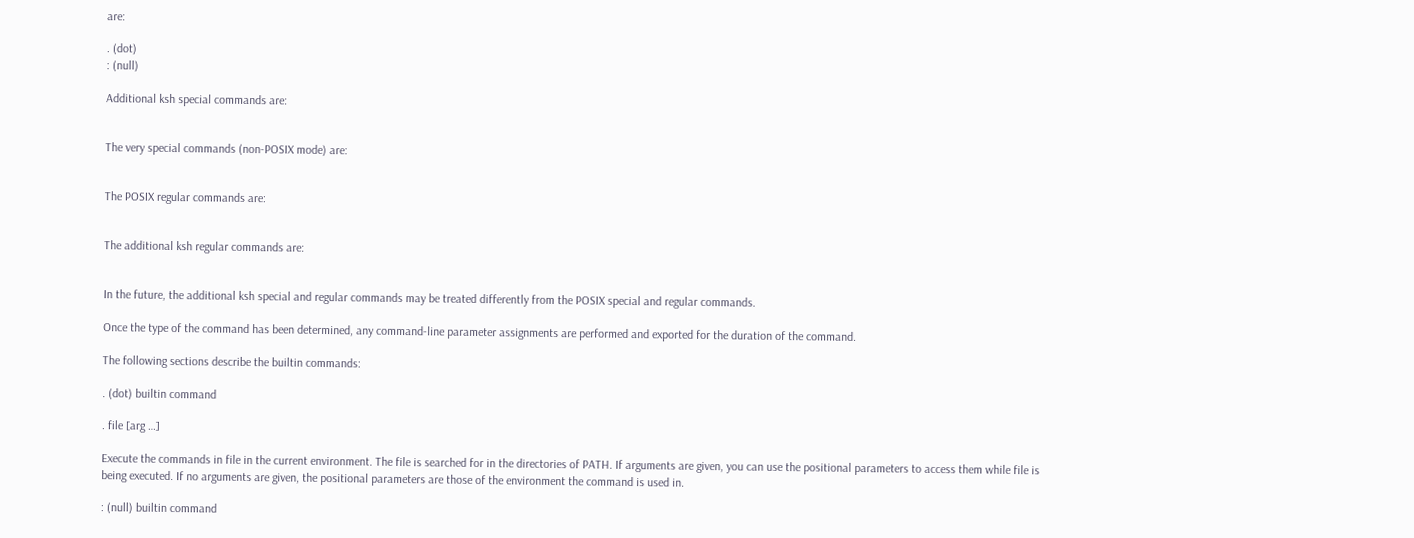are:

. (dot)
: (null)

Additional ksh special commands are:


The very special commands (non-POSIX mode) are:


The POSIX regular commands are:


The additional ksh regular commands are:


In the future, the additional ksh special and regular commands may be treated differently from the POSIX special and regular commands.

Once the type of the command has been determined, any command-line parameter assignments are performed and exported for the duration of the command.

The following sections describe the builtin commands:

. (dot) builtin command

. file [arg …]

Execute the commands in file in the current environment. The file is searched for in the directories of PATH. If arguments are given, you can use the positional parameters to access them while file is being executed. If no arguments are given, the positional parameters are those of the environment the command is used in.

: (null) builtin command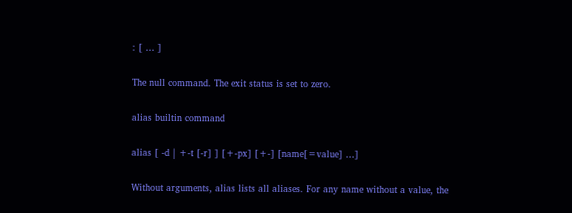: [ … ]

The null command. The exit status is set to zero.

alias builtin command

alias [ -d | +-t [-r] ] [+-px] [+-] [name[=value] …]

Without arguments, alias lists all aliases. For any name without a value, the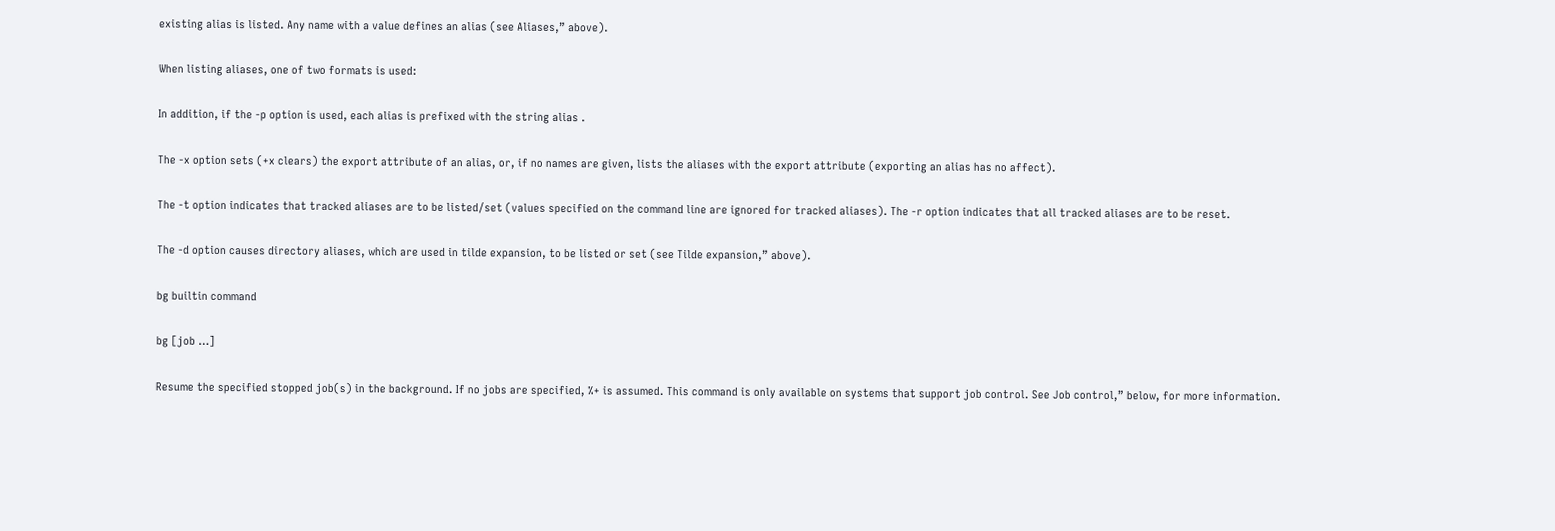existing alias is listed. Any name with a value defines an alias (see Aliases,” above).

When listing aliases, one of two formats is used:

In addition, if the -p option is used, each alias is prefixed with the string alias .

The -x option sets (+x clears) the export attribute of an alias, or, if no names are given, lists the aliases with the export attribute (exporting an alias has no affect).

The -t option indicates that tracked aliases are to be listed/set (values specified on the command line are ignored for tracked aliases). The -r option indicates that all tracked aliases are to be reset.

The -d option causes directory aliases, which are used in tilde expansion, to be listed or set (see Tilde expansion,” above).

bg builtin command

bg [job …]

Resume the specified stopped job(s) in the background. If no jobs are specified, %+ is assumed. This command is only available on systems that support job control. See Job control,” below, for more information.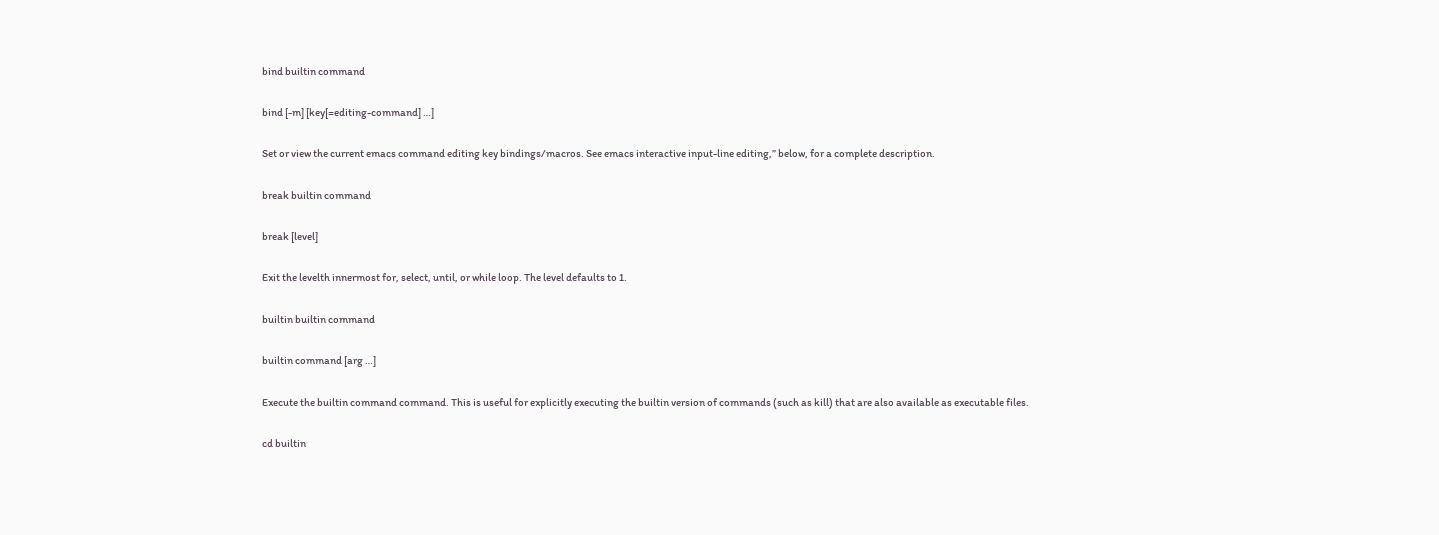bind builtin command

bind [-m] [key[=editing-command] …]

Set or view the current emacs command editing key bindings/macros. See emacs interactive input-line editing,” below, for a complete description.

break builtin command

break [level]

Exit the levelth innermost for, select, until, or while loop. The level defaults to 1.

builtin builtin command

builtin command [arg …]

Execute the builtin command command. This is useful for explicitly executing the builtin version of commands (such as kill) that are also available as executable files.

cd builtin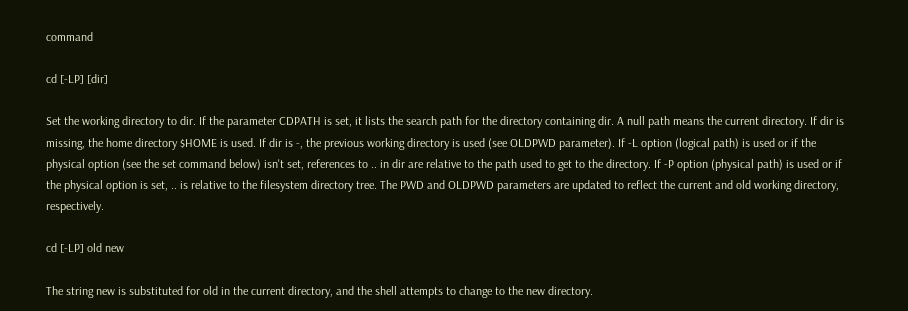command

cd [-LP] [dir]

Set the working directory to dir. If the parameter CDPATH is set, it lists the search path for the directory containing dir. A null path means the current directory. If dir is missing, the home directory $HOME is used. If dir is -, the previous working directory is used (see OLDPWD parameter). If -L option (logical path) is used or if the physical option (see the set command below) isn't set, references to .. in dir are relative to the path used to get to the directory. If -P option (physical path) is used or if the physical option is set, .. is relative to the filesystem directory tree. The PWD and OLDPWD parameters are updated to reflect the current and old working directory, respectively.

cd [-LP] old new

The string new is substituted for old in the current directory, and the shell attempts to change to the new directory.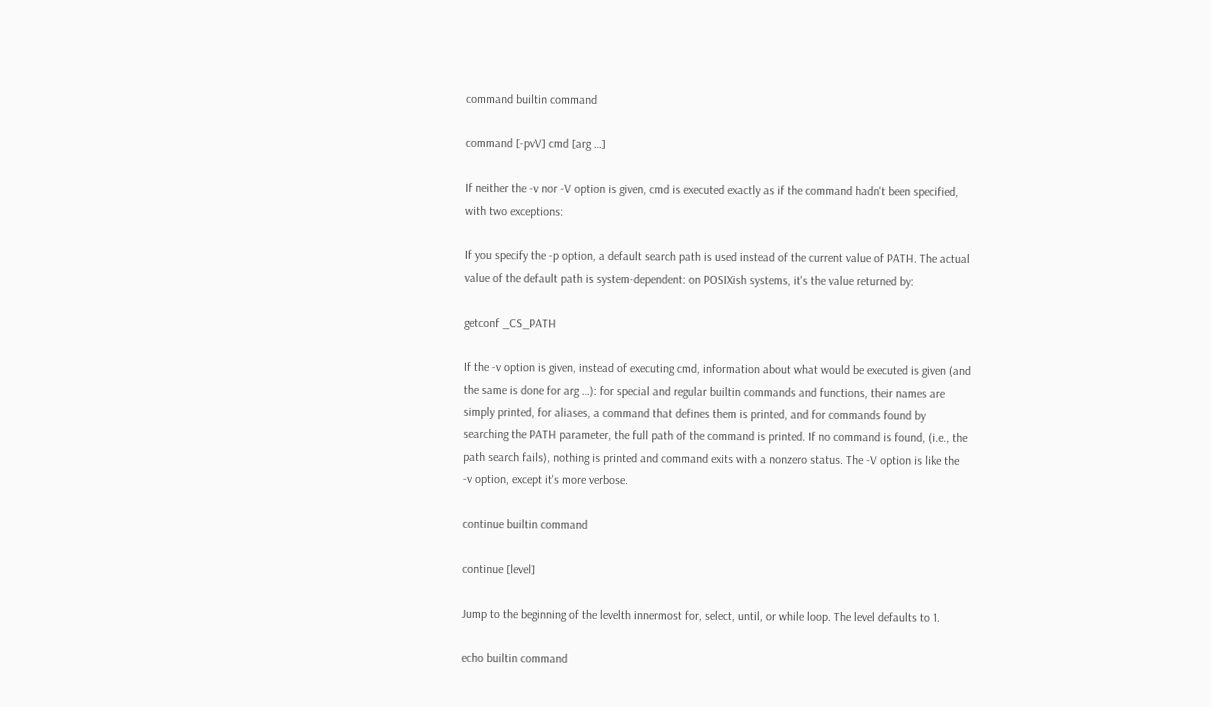command builtin command

command [-pvV] cmd [arg …]

If neither the -v nor -V option is given, cmd is executed exactly as if the command hadn't been specified, with two exceptions:

If you specify the -p option, a default search path is used instead of the current value of PATH. The actual value of the default path is system-dependent: on POSIXish systems, it's the value returned by:

getconf _CS_PATH

If the -v option is given, instead of executing cmd, information about what would be executed is given (and the same is done for arg …): for special and regular builtin commands and functions, their names are simply printed, for aliases, a command that defines them is printed, and for commands found by searching the PATH parameter, the full path of the command is printed. If no command is found, (i.e., the path search fails), nothing is printed and command exits with a nonzero status. The -V option is like the -v option, except it's more verbose.

continue builtin command

continue [level]

Jump to the beginning of the levelth innermost for, select, until, or while loop. The level defaults to 1.

echo builtin command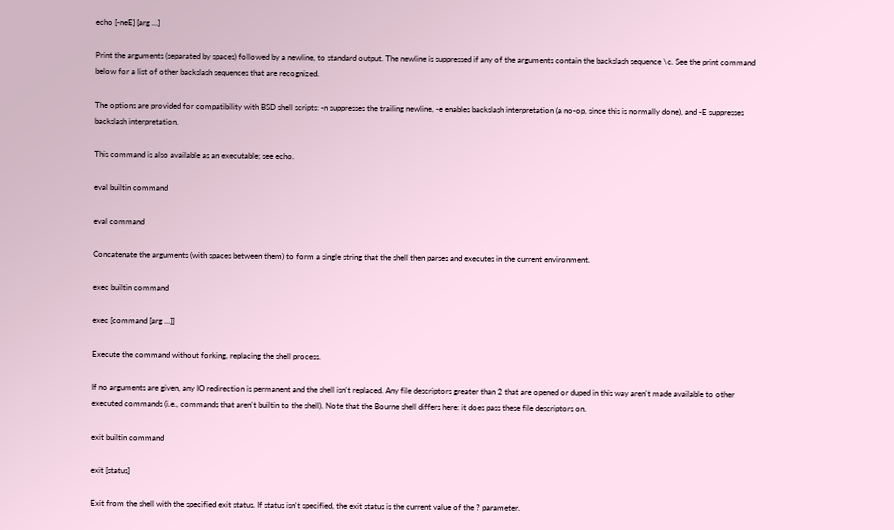echo [-neE] [arg …]

Print the arguments (separated by spaces) followed by a newline, to standard output. The newline is suppressed if any of the arguments contain the backslash sequence \c. See the print command below for a list of other backslash sequences that are recognized.

The options are provided for compatibility with BSD shell scripts: -n suppresses the trailing newline, -e enables backslash interpretation (a no-op, since this is normally done), and -E suppresses backslash interpretation.

This command is also available as an executable; see echo.

eval builtin command

eval command

Concatenate the arguments (with spaces between them) to form a single string that the shell then parses and executes in the current environment.

exec builtin command

exec [command [arg …]]

Execute the command without forking, replacing the shell process.

If no arguments are given, any IO redirection is permanent and the shell isn't replaced. Any file descriptors greater than 2 that are opened or duped in this way aren't made available to other executed commands (i.e., commands that aren't builtin to the shell). Note that the Bourne shell differs here: it does pass these file descriptors on.

exit builtin command

exit [status]

Exit from the shell with the specified exit status. If status isn't specified, the exit status is the current value of the ? parameter.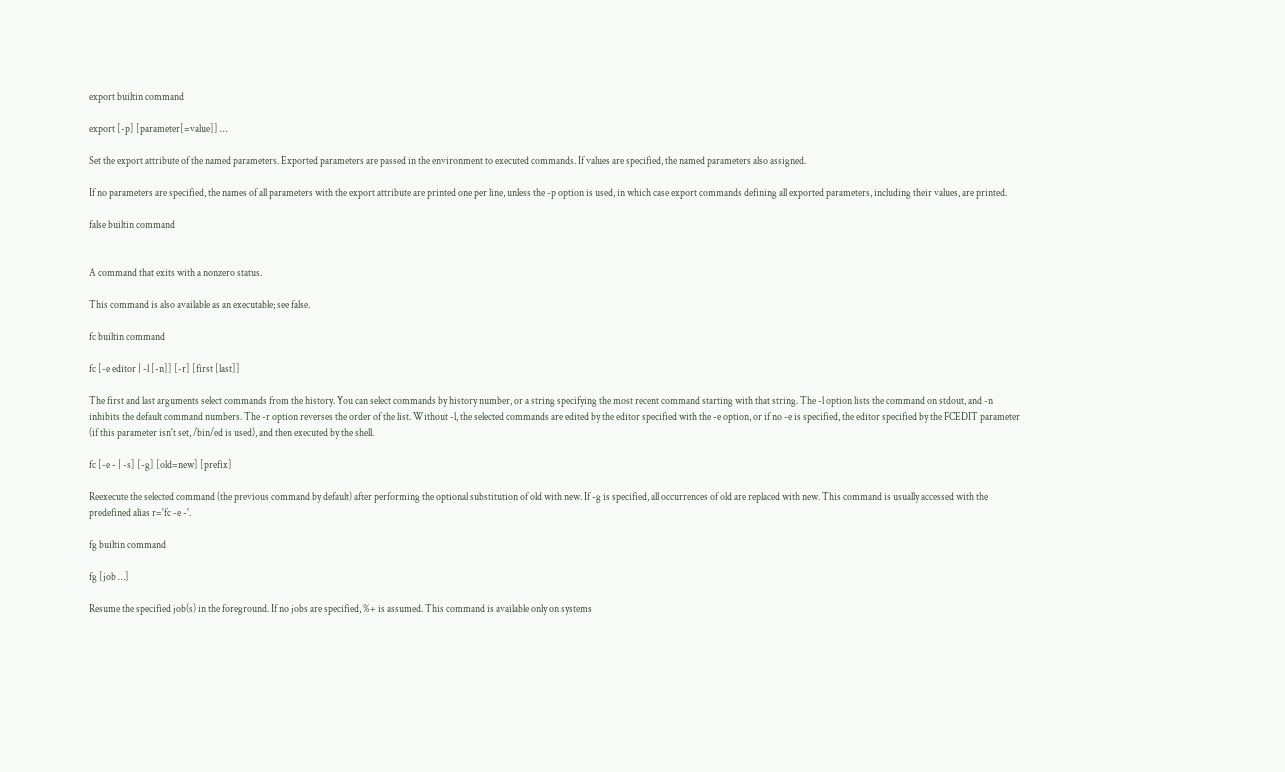export builtin command

export [-p] [parameter[=value]] …

Set the export attribute of the named parameters. Exported parameters are passed in the environment to executed commands. If values are specified, the named parameters also assigned.

If no parameters are specified, the names of all parameters with the export attribute are printed one per line, unless the -p option is used, in which case export commands defining all exported parameters, including their values, are printed.

false builtin command


A command that exits with a nonzero status.

This command is also available as an executable; see false.

fc builtin command

fc [-e editor | -l [-n]] [-r] [first [last]]

The first and last arguments select commands from the history. You can select commands by history number, or a string specifying the most recent command starting with that string. The -l option lists the command on stdout, and -n inhibits the default command numbers. The -r option reverses the order of the list. Without -l, the selected commands are edited by the editor specified with the -e option, or if no -e is specified, the editor specified by the FCEDIT parameter (if this parameter isn't set, /bin/ed is used), and then executed by the shell.

fc [-e - | -s] [-g] [old=new] [prefix]

Reexecute the selected command (the previous command by default) after performing the optional substitution of old with new. If -g is specified, all occurrences of old are replaced with new. This command is usually accessed with the predefined alias r='fc -e -'.

fg builtin command

fg [job …]

Resume the specified job(s) in the foreground. If no jobs are specified, %+ is assumed. This command is available only on systems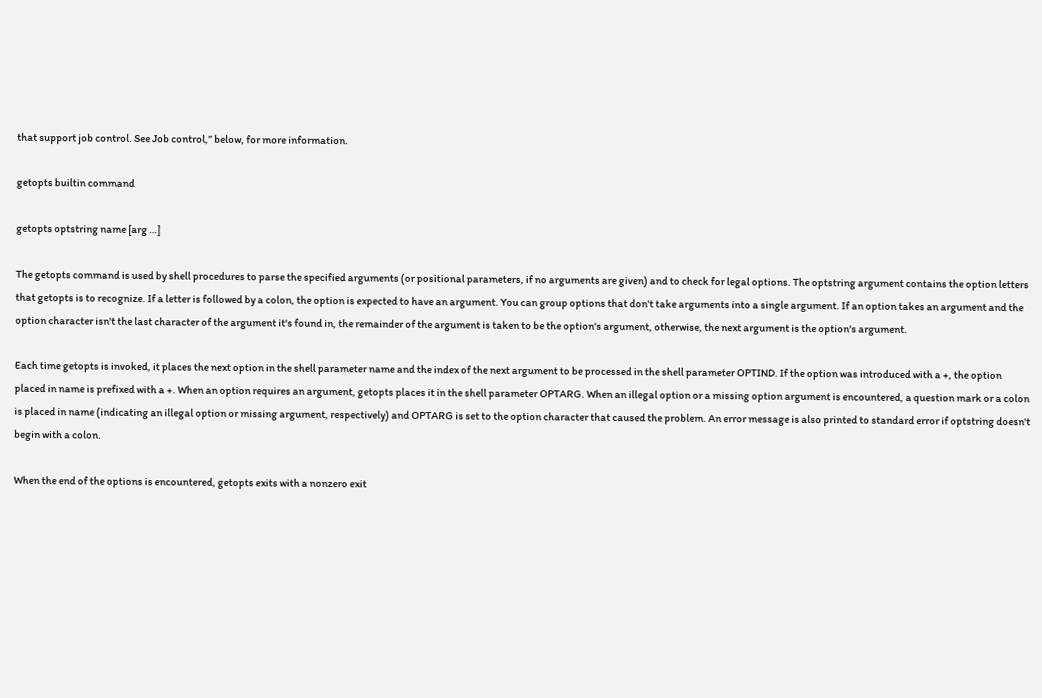that support job control. See Job control,” below, for more information.

getopts builtin command

getopts optstring name [arg …]

The getopts command is used by shell procedures to parse the specified arguments (or positional parameters, if no arguments are given) and to check for legal options. The optstring argument contains the option letters that getopts is to recognize. If a letter is followed by a colon, the option is expected to have an argument. You can group options that don't take arguments into a single argument. If an option takes an argument and the option character isn't the last character of the argument it's found in, the remainder of the argument is taken to be the option's argument, otherwise, the next argument is the option's argument.

Each time getopts is invoked, it places the next option in the shell parameter name and the index of the next argument to be processed in the shell parameter OPTIND. If the option was introduced with a +, the option placed in name is prefixed with a +. When an option requires an argument, getopts places it in the shell parameter OPTARG. When an illegal option or a missing option argument is encountered, a question mark or a colon is placed in name (indicating an illegal option or missing argument, respectively) and OPTARG is set to the option character that caused the problem. An error message is also printed to standard error if optstring doesn't begin with a colon.

When the end of the options is encountered, getopts exits with a nonzero exit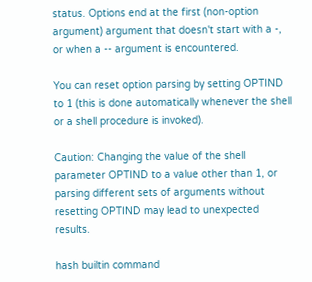status. Options end at the first (non-option argument) argument that doesn't start with a -, or when a -- argument is encountered.

You can reset option parsing by setting OPTIND to 1 (this is done automatically whenever the shell or a shell procedure is invoked).

Caution: Changing the value of the shell parameter OPTIND to a value other than 1, or parsing different sets of arguments without resetting OPTIND may lead to unexpected results.

hash builtin command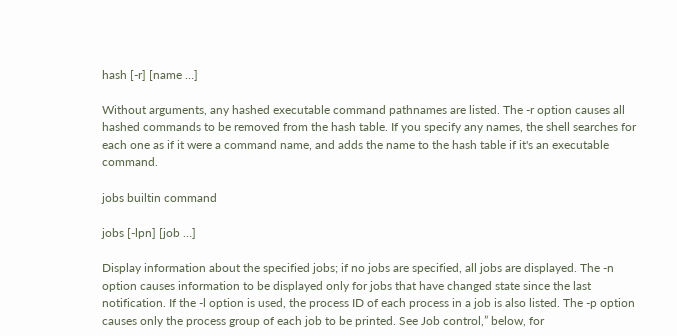hash [-r] [name …]

Without arguments, any hashed executable command pathnames are listed. The -r option causes all hashed commands to be removed from the hash table. If you specify any names, the shell searches for each one as if it were a command name, and adds the name to the hash table if it's an executable command.

jobs builtin command

jobs [-lpn] [job …]

Display information about the specified jobs; if no jobs are specified, all jobs are displayed. The -n option causes information to be displayed only for jobs that have changed state since the last notification. If the -l option is used, the process ID of each process in a job is also listed. The -p option causes only the process group of each job to be printed. See Job control,” below, for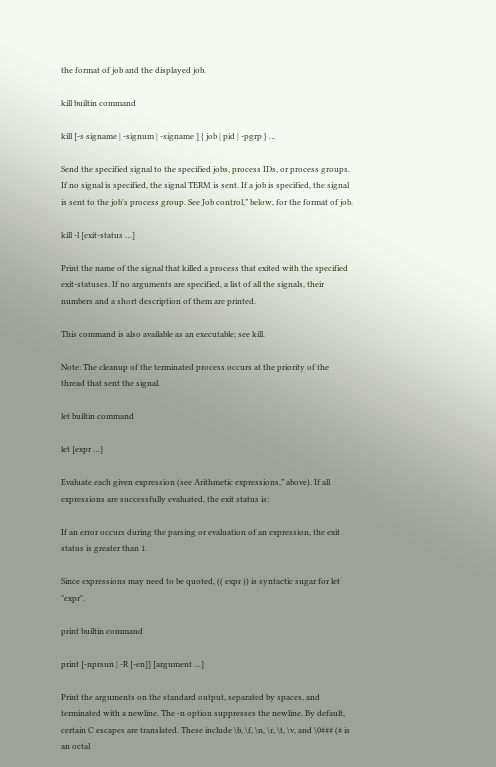the format of job and the displayed job.

kill builtin command

kill [-s signame | -signum | -signame ] { job | pid | -pgrp } …

Send the specified signal to the specified jobs, process IDs, or process groups. If no signal is specified, the signal TERM is sent. If a job is specified, the signal is sent to the job's process group. See Job control,” below, for the format of job.

kill -l [exit-status …]

Print the name of the signal that killed a process that exited with the specified exit-statuses. If no arguments are specified, a list of all the signals, their numbers and a short description of them are printed.

This command is also available as an executable; see kill.

Note: The cleanup of the terminated process occurs at the priority of the thread that sent the signal.

let builtin command

let [expr …]

Evaluate each given expression (see Arithmetic expressions,” above). If all expressions are successfully evaluated, the exit status is:

If an error occurs during the parsing or evaluation of an expression, the exit status is greater than 1.

Since expressions may need to be quoted, (( expr )) is syntactic sugar for let "expr".

print builtin command

print [-nprsun | -R [-en]] [argument …]

Print the arguments on the standard output, separated by spaces, and terminated with a newline. The -n option suppresses the newline. By default, certain C escapes are translated. These include \b, \f, \n, \r, \t, \v, and \0### (# is an octal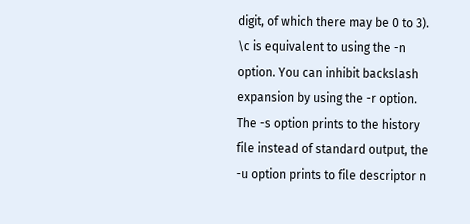digit, of which there may be 0 to 3). \c is equivalent to using the -n option. You can inhibit backslash expansion by using the -r option. The -s option prints to the history file instead of standard output, the -u option prints to file descriptor n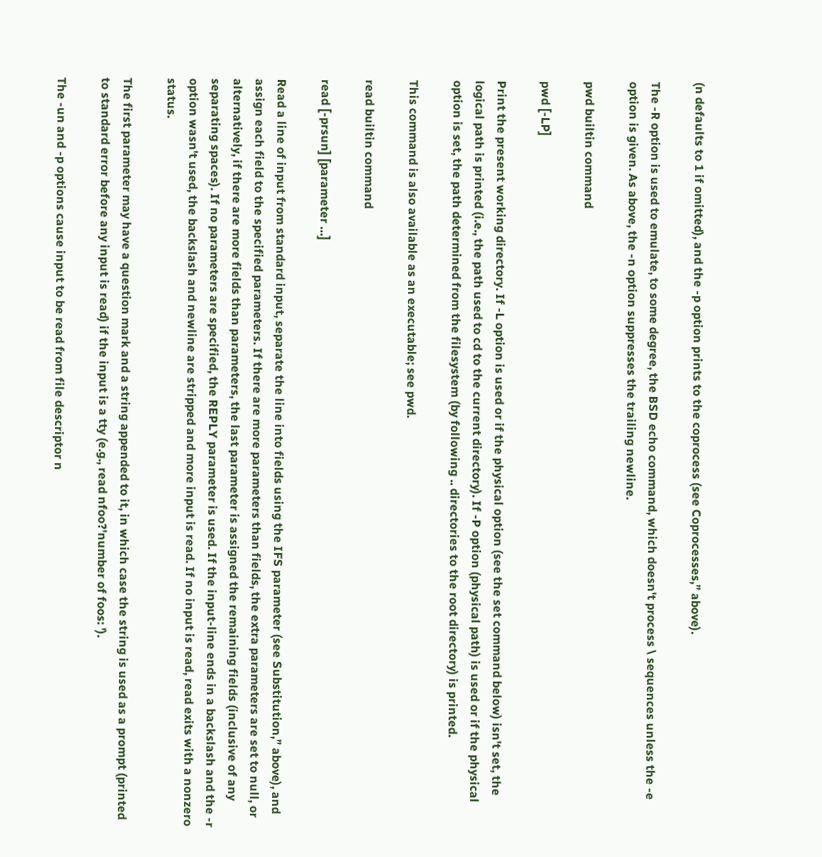(n defaults to 1 if omitted), and the -p option prints to the coprocess (see Coprocesses,” above).

The -R option is used to emulate, to some degree, the BSD echo command, which doesn't process \ sequences unless the -e option is given. As above, the -n option suppresses the trailing newline.

pwd builtin command

pwd [-LP]

Print the present working directory. If -L option is used or if the physical option (see the set command below) isn't set, the logical path is printed (i.e., the path used to cd to the current directory). If -P option (physical path) is used or if the physical option is set, the path determined from the filesystem (by following .. directories to the root directory) is printed.

This command is also available as an executable; see pwd.

read builtin command

read [-prsun] [parameter …]

Read a line of input from standard input, separate the line into fields using the IFS parameter (see Substitution,” above), and assign each field to the specified parameters. If there are more parameters than fields, the extra parameters are set to null, or alternatively, if there are more fields than parameters, the last parameter is assigned the remaining fields (inclusive of any separating spaces). If no parameters are specified, the REPLY parameter is used. If the input-line ends in a backslash and the -r option wasn't used, the backslash and newline are stripped and more input is read. If no input is read, read exits with a nonzero status.

The first parameter may have a question mark and a string appended to it, in which case the string is used as a prompt (printed to standard error before any input is read) if the input is a tty (e.g., read nfoo?'number of foos: ').

The -un and -p options cause input to be read from file descriptor n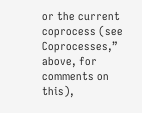or the current coprocess (see Coprocesses,” above, for comments on this),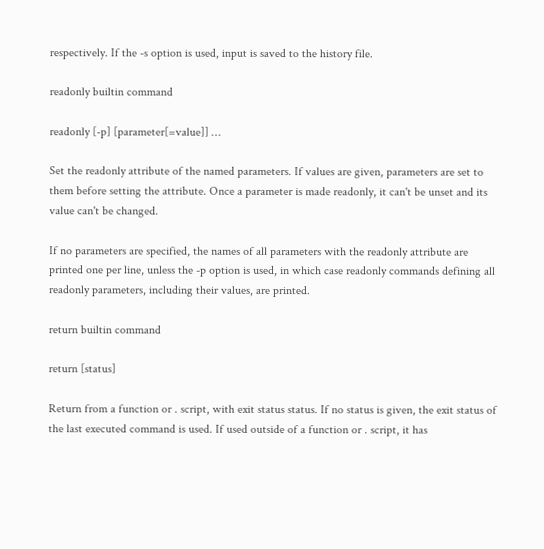respectively. If the -s option is used, input is saved to the history file.

readonly builtin command

readonly [-p] [parameter[=value]] …

Set the readonly attribute of the named parameters. If values are given, parameters are set to them before setting the attribute. Once a parameter is made readonly, it can't be unset and its value can't be changed.

If no parameters are specified, the names of all parameters with the readonly attribute are printed one per line, unless the -p option is used, in which case readonly commands defining all readonly parameters, including their values, are printed.

return builtin command

return [status]

Return from a function or . script, with exit status status. If no status is given, the exit status of the last executed command is used. If used outside of a function or . script, it has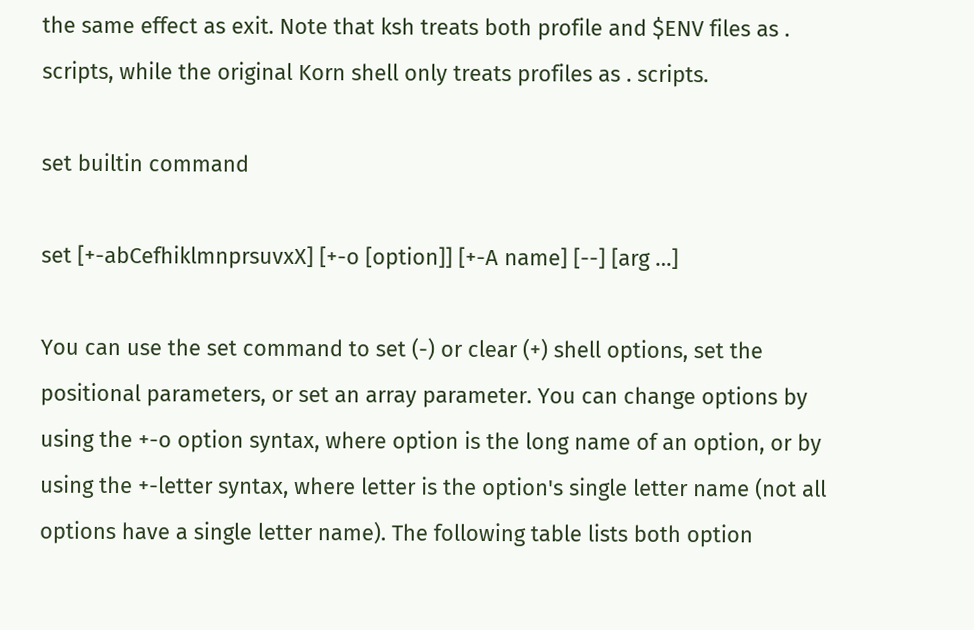the same effect as exit. Note that ksh treats both profile and $ENV files as . scripts, while the original Korn shell only treats profiles as . scripts.

set builtin command

set [+-abCefhiklmnprsuvxX] [+-o [option]] [+-A name] [--] [arg …]

You can use the set command to set (-) or clear (+) shell options, set the positional parameters, or set an array parameter. You can change options by using the +-o option syntax, where option is the long name of an option, or by using the +-letter syntax, where letter is the option's single letter name (not all options have a single letter name). The following table lists both option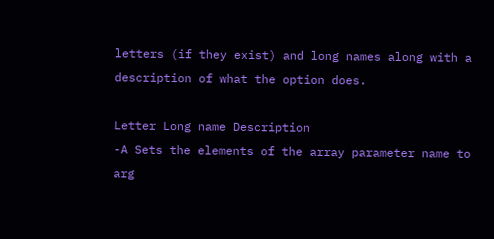letters (if they exist) and long names along with a description of what the option does.

Letter Long name Description
-A Sets the elements of the array parameter name to arg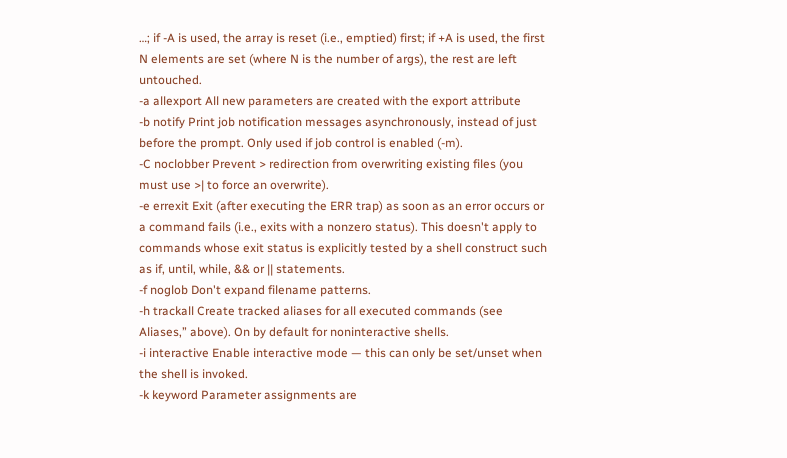…; if -A is used, the array is reset (i.e., emptied) first; if +A is used, the first N elements are set (where N is the number of args), the rest are left untouched.
-a allexport All new parameters are created with the export attribute
-b notify Print job notification messages asynchronously, instead of just before the prompt. Only used if job control is enabled (-m).
-C noclobber Prevent > redirection from overwriting existing files (you must use >| to force an overwrite).
-e errexit Exit (after executing the ERR trap) as soon as an error occurs or a command fails (i.e., exits with a nonzero status). This doesn't apply to commands whose exit status is explicitly tested by a shell construct such as if, until, while, && or || statements.
-f noglob Don't expand filename patterns.
-h trackall Create tracked aliases for all executed commands (see Aliases,” above). On by default for noninteractive shells.
-i interactive Enable interactive mode — this can only be set/unset when the shell is invoked.
-k keyword Parameter assignments are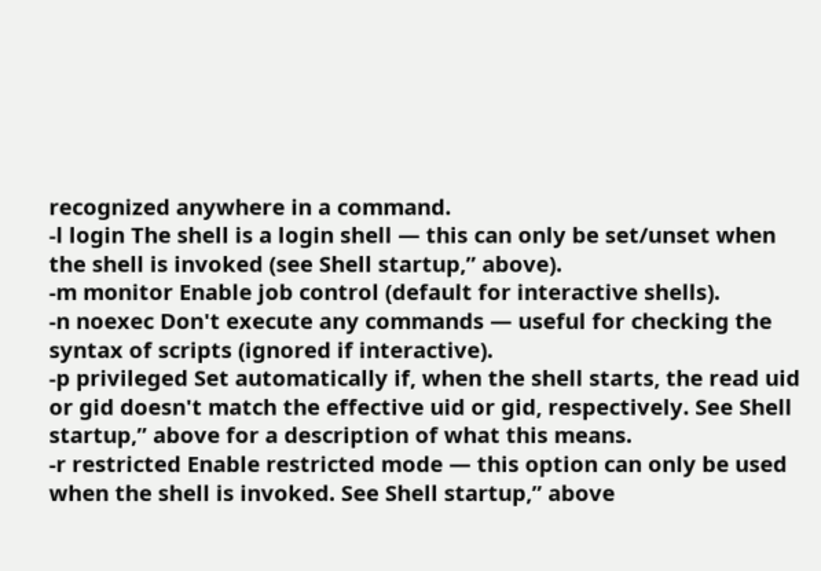recognized anywhere in a command.
-l login The shell is a login shell — this can only be set/unset when the shell is invoked (see Shell startup,” above).
-m monitor Enable job control (default for interactive shells).
-n noexec Don't execute any commands — useful for checking the syntax of scripts (ignored if interactive).
-p privileged Set automatically if, when the shell starts, the read uid or gid doesn't match the effective uid or gid, respectively. See Shell startup,” above for a description of what this means.
-r restricted Enable restricted mode — this option can only be used when the shell is invoked. See Shell startup,” above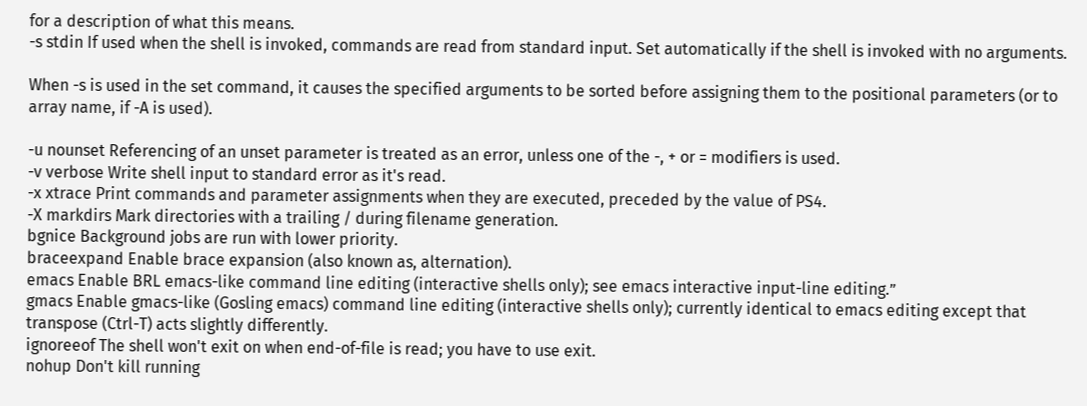for a description of what this means.
-s stdin If used when the shell is invoked, commands are read from standard input. Set automatically if the shell is invoked with no arguments.

When -s is used in the set command, it causes the specified arguments to be sorted before assigning them to the positional parameters (or to array name, if -A is used).

-u nounset Referencing of an unset parameter is treated as an error, unless one of the -, + or = modifiers is used.
-v verbose Write shell input to standard error as it's read.
-x xtrace Print commands and parameter assignments when they are executed, preceded by the value of PS4.
-X markdirs Mark directories with a trailing / during filename generation.
bgnice Background jobs are run with lower priority.
braceexpand Enable brace expansion (also known as, alternation).
emacs Enable BRL emacs-like command line editing (interactive shells only); see emacs interactive input-line editing.”
gmacs Enable gmacs-like (Gosling emacs) command line editing (interactive shells only); currently identical to emacs editing except that transpose (Ctrl-T) acts slightly differently.
ignoreeof The shell won't exit on when end-of-file is read; you have to use exit.
nohup Don't kill running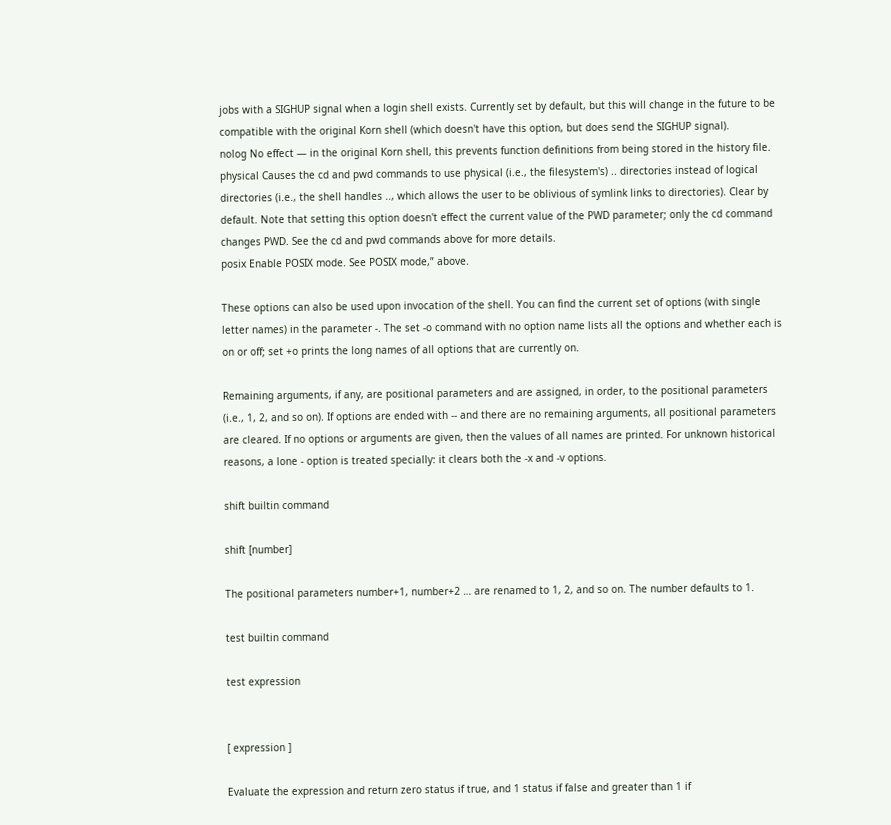jobs with a SIGHUP signal when a login shell exists. Currently set by default, but this will change in the future to be compatible with the original Korn shell (which doesn't have this option, but does send the SIGHUP signal).
nolog No effect — in the original Korn shell, this prevents function definitions from being stored in the history file.
physical Causes the cd and pwd commands to use physical (i.e., the filesystem's) .. directories instead of logical directories (i.e., the shell handles .., which allows the user to be oblivious of symlink links to directories). Clear by default. Note that setting this option doesn't effect the current value of the PWD parameter; only the cd command changes PWD. See the cd and pwd commands above for more details.
posix Enable POSIX mode. See POSIX mode,” above.

These options can also be used upon invocation of the shell. You can find the current set of options (with single letter names) in the parameter -. The set -o command with no option name lists all the options and whether each is on or off; set +o prints the long names of all options that are currently on.

Remaining arguments, if any, are positional parameters and are assigned, in order, to the positional parameters (i.e., 1, 2, and so on). If options are ended with -- and there are no remaining arguments, all positional parameters are cleared. If no options or arguments are given, then the values of all names are printed. For unknown historical reasons, a lone - option is treated specially: it clears both the -x and -v options.

shift builtin command

shift [number]

The positional parameters number+1, number+2 … are renamed to 1, 2, and so on. The number defaults to 1.

test builtin command

test expression


[ expression ]

Evaluate the expression and return zero status if true, and 1 status if false and greater than 1 if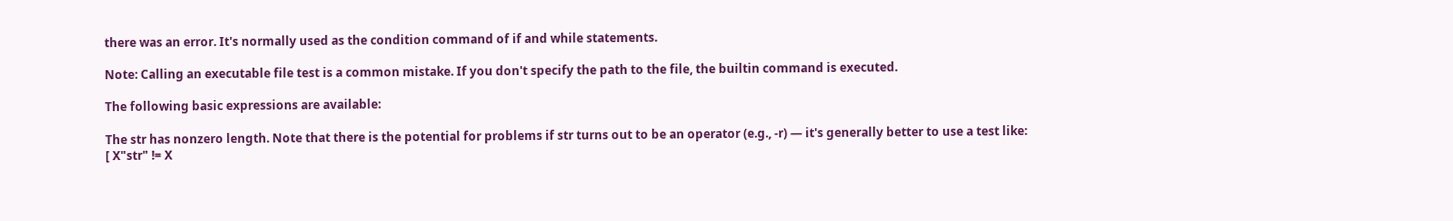there was an error. It's normally used as the condition command of if and while statements.

Note: Calling an executable file test is a common mistake. If you don't specify the path to the file, the builtin command is executed.

The following basic expressions are available:

The str has nonzero length. Note that there is the potential for problems if str turns out to be an operator (e.g., -r) — it's generally better to use a test like:
[ X"str" != X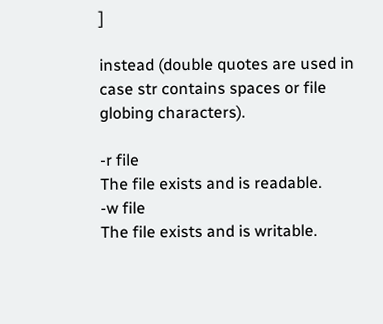]

instead (double quotes are used in case str contains spaces or file globing characters).

-r file
The file exists and is readable.
-w file
The file exists and is writable.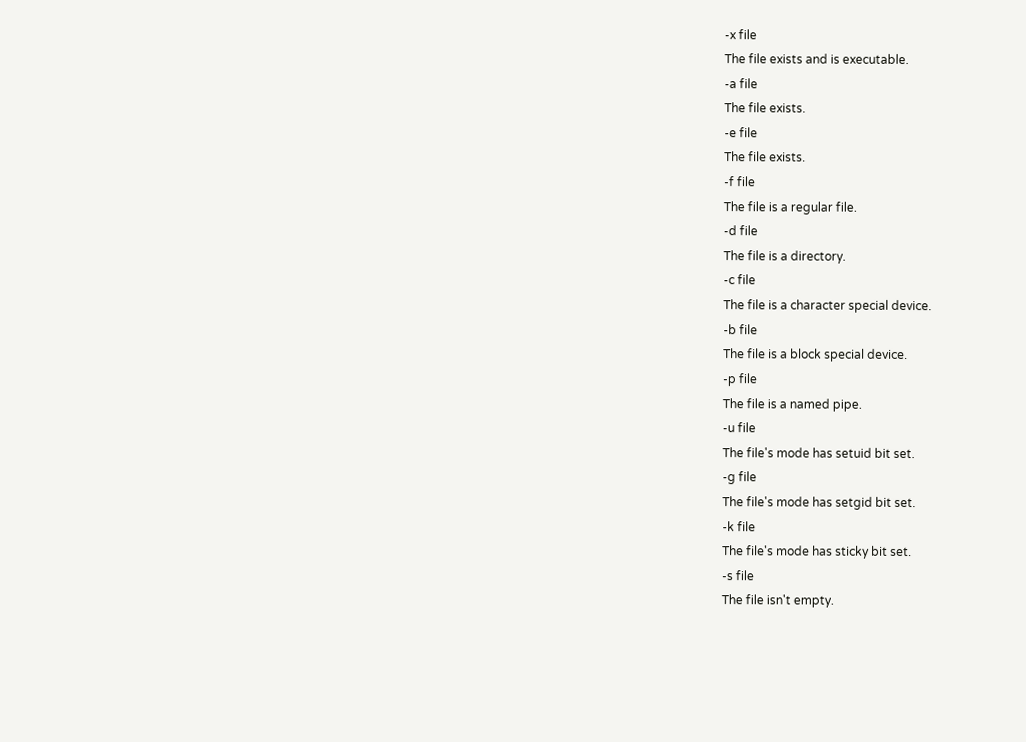-x file
The file exists and is executable.
-a file
The file exists.
-e file
The file exists.
-f file
The file is a regular file.
-d file
The file is a directory.
-c file
The file is a character special device.
-b file
The file is a block special device.
-p file
The file is a named pipe.
-u file
The file's mode has setuid bit set.
-g file
The file's mode has setgid bit set.
-k file
The file's mode has sticky bit set.
-s file
The file isn't empty.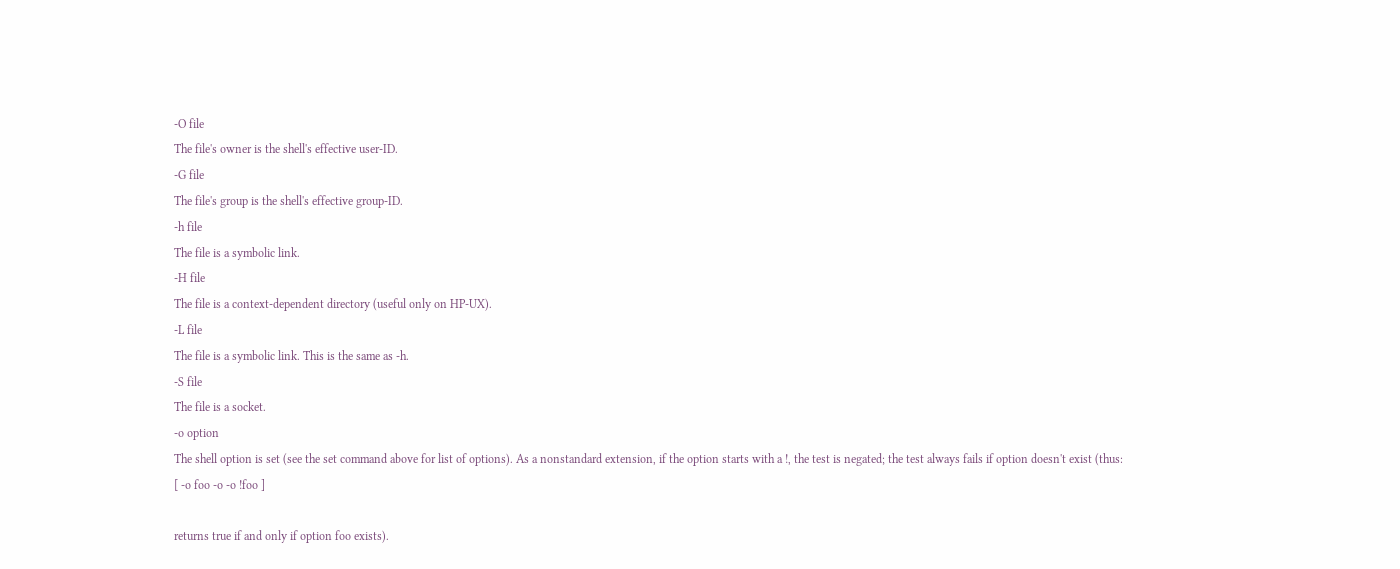-O file
The file's owner is the shell's effective user-ID.
-G file
The file's group is the shell's effective group-ID.
-h file
The file is a symbolic link.
-H file
The file is a context-dependent directory (useful only on HP-UX).
-L file
The file is a symbolic link. This is the same as -h.
-S file
The file is a socket.
-o option
The shell option is set (see the set command above for list of options). As a nonstandard extension, if the option starts with a !, the test is negated; the test always fails if option doesn't exist (thus:
[ -o foo -o -o !foo ]

returns true if and only if option foo exists).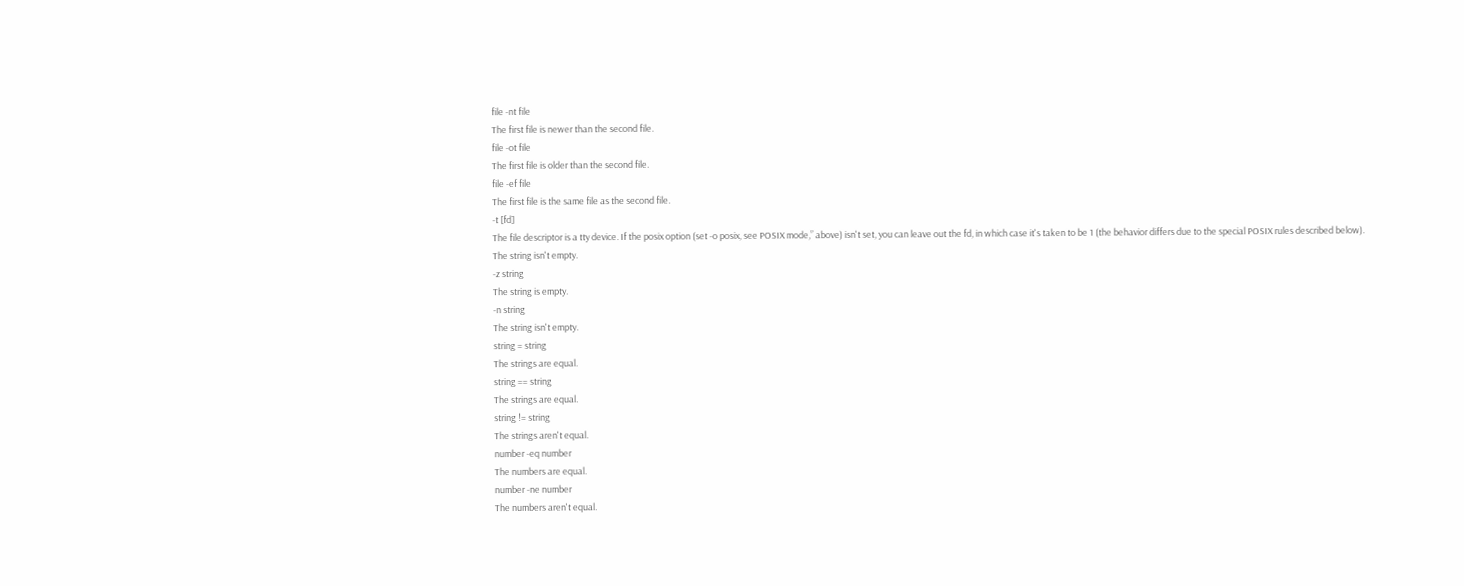file -nt file
The first file is newer than the second file.
file -ot file
The first file is older than the second file.
file -ef file
The first file is the same file as the second file.
-t [fd]
The file descriptor is a tty device. If the posix option (set -o posix, see POSIX mode,” above) isn't set, you can leave out the fd, in which case it's taken to be 1 (the behavior differs due to the special POSIX rules described below).
The string isn't empty.
-z string
The string is empty.
-n string
The string isn't empty.
string = string
The strings are equal.
string == string
The strings are equal.
string != string
The strings aren't equal.
number -eq number
The numbers are equal.
number -ne number
The numbers aren't equal.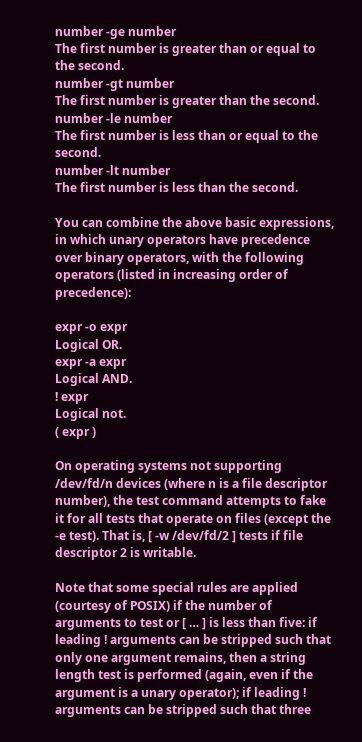number -ge number
The first number is greater than or equal to the second.
number -gt number
The first number is greater than the second.
number -le number
The first number is less than or equal to the second.
number -lt number
The first number is less than the second.

You can combine the above basic expressions, in which unary operators have precedence over binary operators, with the following operators (listed in increasing order of precedence):

expr -o expr
Logical OR.
expr -a expr
Logical AND.
! expr
Logical not.
( expr )

On operating systems not supporting /dev/fd/n devices (where n is a file descriptor number), the test command attempts to fake it for all tests that operate on files (except the -e test). That is, [ -w /dev/fd/2 ] tests if file descriptor 2 is writable.

Note that some special rules are applied (courtesy of POSIX) if the number of arguments to test or [ … ] is less than five: if leading ! arguments can be stripped such that only one argument remains, then a string length test is performed (again, even if the argument is a unary operator); if leading ! arguments can be stripped such that three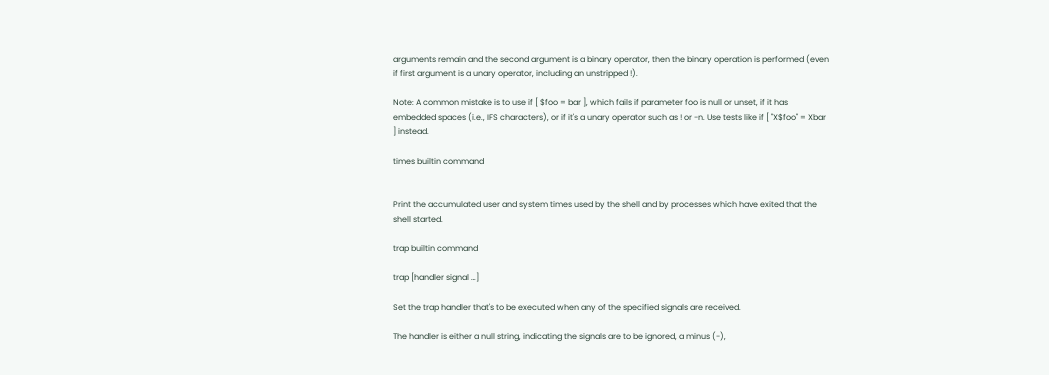arguments remain and the second argument is a binary operator, then the binary operation is performed (even if first argument is a unary operator, including an unstripped !).

Note: A common mistake is to use if [ $foo = bar ], which fails if parameter foo is null or unset, if it has embedded spaces (i.e., IFS characters), or if it's a unary operator such as ! or -n. Use tests like if [ "X$foo" = Xbar ] instead.

times builtin command


Print the accumulated user and system times used by the shell and by processes which have exited that the shell started.

trap builtin command

trap [handler signal …]

Set the trap handler that's to be executed when any of the specified signals are received.

The handler is either a null string, indicating the signals are to be ignored, a minus (-),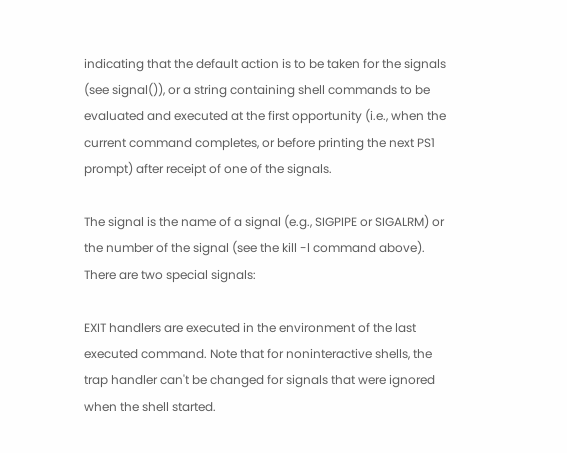indicating that the default action is to be taken for the signals (see signal()), or a string containing shell commands to be evaluated and executed at the first opportunity (i.e., when the current command completes, or before printing the next PS1 prompt) after receipt of one of the signals.

The signal is the name of a signal (e.g., SIGPIPE or SIGALRM) or the number of the signal (see the kill -l command above). There are two special signals:

EXIT handlers are executed in the environment of the last executed command. Note that for noninteractive shells, the trap handler can't be changed for signals that were ignored when the shell started.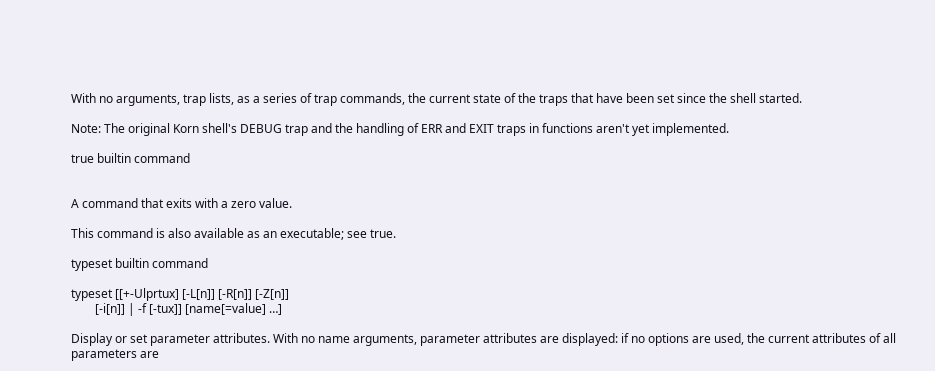With no arguments, trap lists, as a series of trap commands, the current state of the traps that have been set since the shell started.

Note: The original Korn shell's DEBUG trap and the handling of ERR and EXIT traps in functions aren't yet implemented.

true builtin command


A command that exits with a zero value.

This command is also available as an executable; see true.

typeset builtin command

typeset [[+-Ulprtux] [-L[n]] [-R[n]] [-Z[n]]
        [-i[n]] | -f [-tux]] [name[=value] …]

Display or set parameter attributes. With no name arguments, parameter attributes are displayed: if no options are used, the current attributes of all parameters are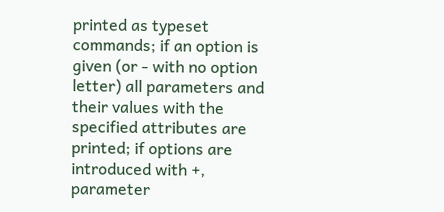printed as typeset commands; if an option is given (or - with no option letter) all parameters and their values with the specified attributes are printed; if options are introduced with +, parameter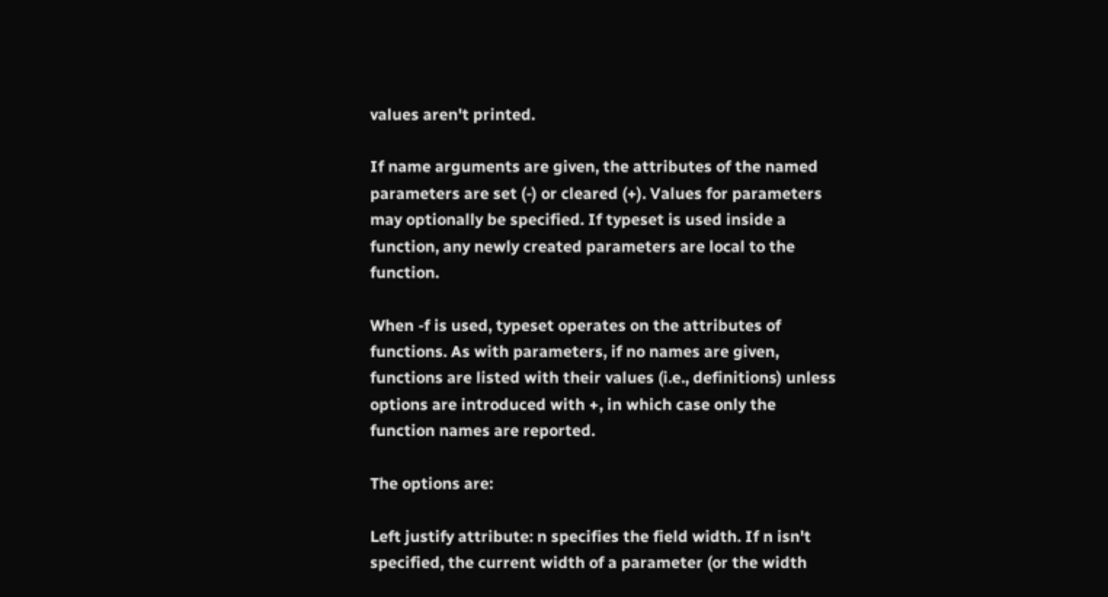values aren't printed.

If name arguments are given, the attributes of the named parameters are set (-) or cleared (+). Values for parameters may optionally be specified. If typeset is used inside a function, any newly created parameters are local to the function.

When -f is used, typeset operates on the attributes of functions. As with parameters, if no names are given, functions are listed with their values (i.e., definitions) unless options are introduced with +, in which case only the function names are reported.

The options are:

Left justify attribute: n specifies the field width. If n isn't specified, the current width of a parameter (or the width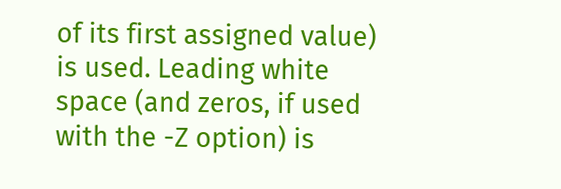of its first assigned value) is used. Leading white space (and zeros, if used with the -Z option) is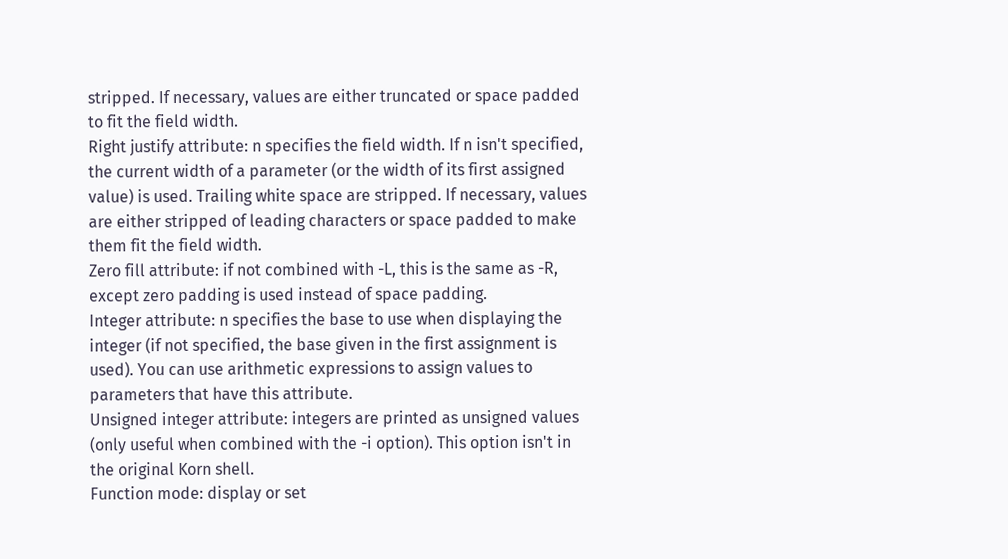stripped. If necessary, values are either truncated or space padded to fit the field width.
Right justify attribute: n specifies the field width. If n isn't specified, the current width of a parameter (or the width of its first assigned value) is used. Trailing white space are stripped. If necessary, values are either stripped of leading characters or space padded to make them fit the field width.
Zero fill attribute: if not combined with -L, this is the same as -R, except zero padding is used instead of space padding.
Integer attribute: n specifies the base to use when displaying the integer (if not specified, the base given in the first assignment is used). You can use arithmetic expressions to assign values to parameters that have this attribute.
Unsigned integer attribute: integers are printed as unsigned values (only useful when combined with the -i option). This option isn't in the original Korn shell.
Function mode: display or set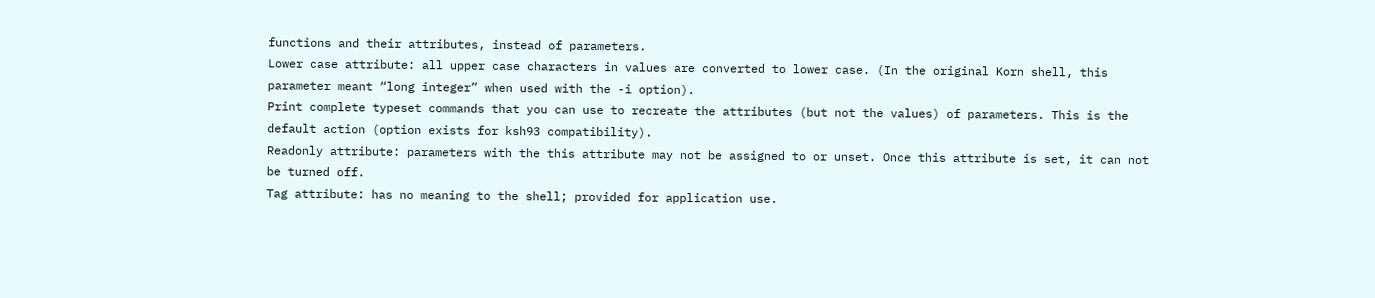functions and their attributes, instead of parameters.
Lower case attribute: all upper case characters in values are converted to lower case. (In the original Korn shell, this parameter meant “long integer” when used with the -i option).
Print complete typeset commands that you can use to recreate the attributes (but not the values) of parameters. This is the default action (option exists for ksh93 compatibility).
Readonly attribute: parameters with the this attribute may not be assigned to or unset. Once this attribute is set, it can not be turned off.
Tag attribute: has no meaning to the shell; provided for application use.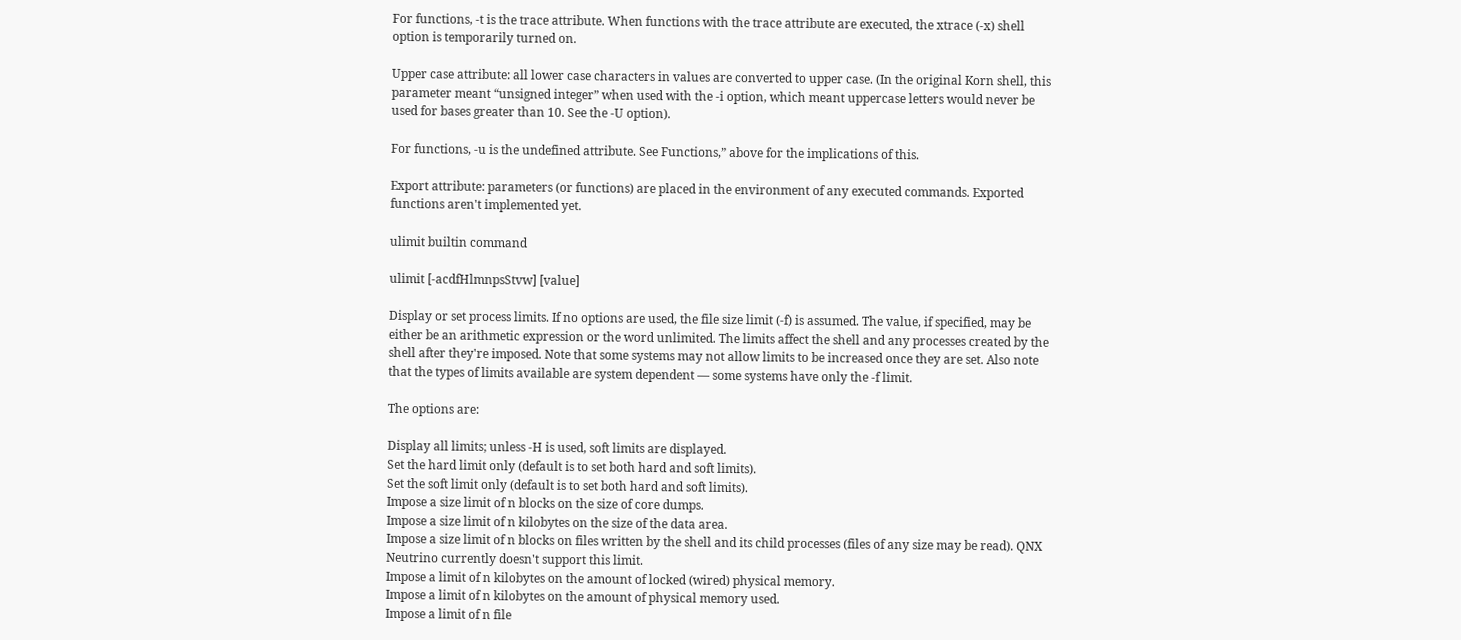For functions, -t is the trace attribute. When functions with the trace attribute are executed, the xtrace (-x) shell option is temporarily turned on.

Upper case attribute: all lower case characters in values are converted to upper case. (In the original Korn shell, this parameter meant “unsigned integer” when used with the -i option, which meant uppercase letters would never be used for bases greater than 10. See the -U option).

For functions, -u is the undefined attribute. See Functions,” above for the implications of this.

Export attribute: parameters (or functions) are placed in the environment of any executed commands. Exported functions aren't implemented yet.

ulimit builtin command

ulimit [-acdfHlmnpsStvw] [value]

Display or set process limits. If no options are used, the file size limit (-f) is assumed. The value, if specified, may be either be an arithmetic expression or the word unlimited. The limits affect the shell and any processes created by the shell after they're imposed. Note that some systems may not allow limits to be increased once they are set. Also note that the types of limits available are system dependent — some systems have only the -f limit.

The options are:

Display all limits; unless -H is used, soft limits are displayed.
Set the hard limit only (default is to set both hard and soft limits).
Set the soft limit only (default is to set both hard and soft limits).
Impose a size limit of n blocks on the size of core dumps.
Impose a size limit of n kilobytes on the size of the data area.
Impose a size limit of n blocks on files written by the shell and its child processes (files of any size may be read). QNX Neutrino currently doesn't support this limit.
Impose a limit of n kilobytes on the amount of locked (wired) physical memory.
Impose a limit of n kilobytes on the amount of physical memory used.
Impose a limit of n file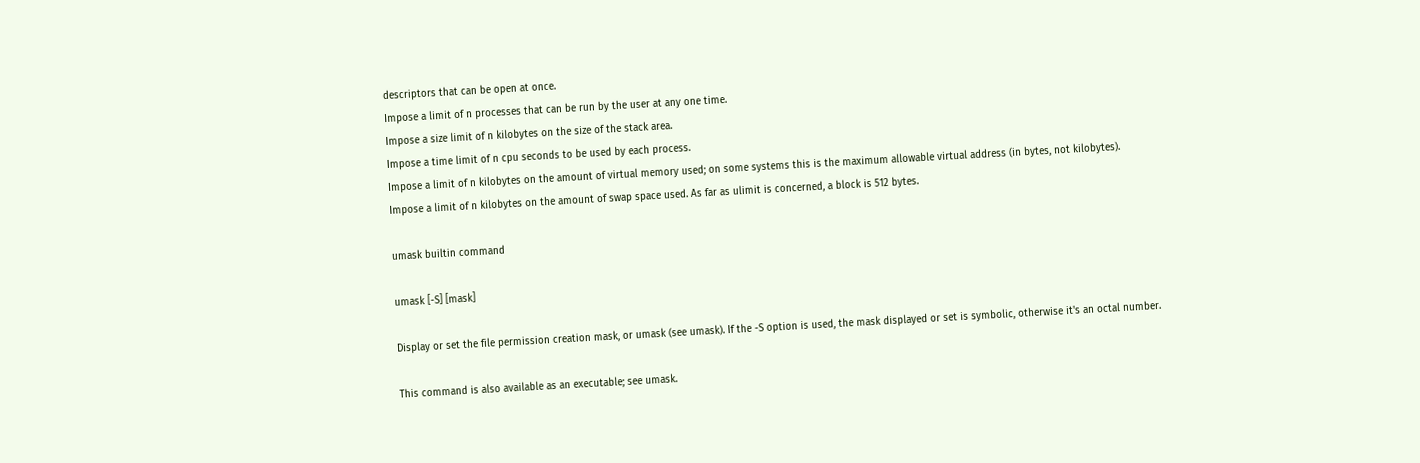descriptors that can be open at once.
Impose a limit of n processes that can be run by the user at any one time.
Impose a size limit of n kilobytes on the size of the stack area.
Impose a time limit of n cpu seconds to be used by each process.
Impose a limit of n kilobytes on the amount of virtual memory used; on some systems this is the maximum allowable virtual address (in bytes, not kilobytes).
Impose a limit of n kilobytes on the amount of swap space used. As far as ulimit is concerned, a block is 512 bytes.

umask builtin command

umask [-S] [mask]

Display or set the file permission creation mask, or umask (see umask). If the -S option is used, the mask displayed or set is symbolic, otherwise it's an octal number.

This command is also available as an executable; see umask.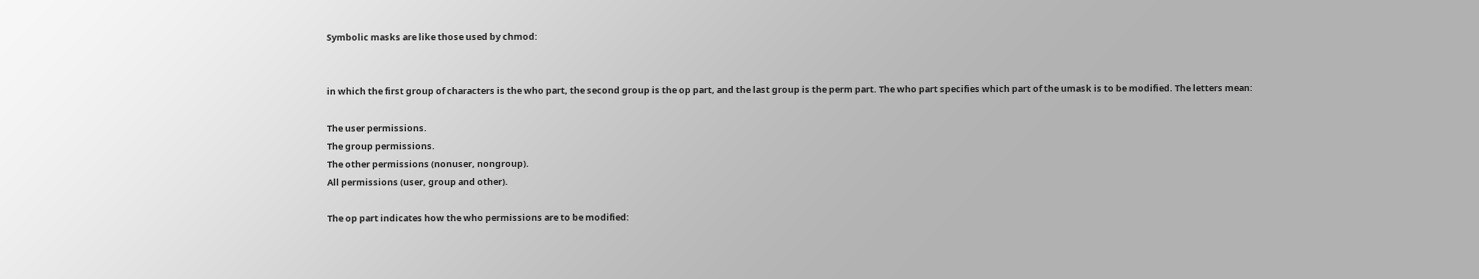Symbolic masks are like those used by chmod:


in which the first group of characters is the who part, the second group is the op part, and the last group is the perm part. The who part specifies which part of the umask is to be modified. The letters mean:

The user permissions.
The group permissions.
The other permissions (nonuser, nongroup).
All permissions (user, group and other).

The op part indicates how the who permissions are to be modified: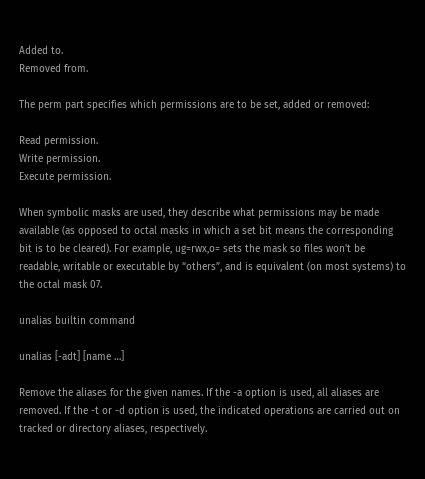Added to.
Removed from.

The perm part specifies which permissions are to be set, added or removed:

Read permission.
Write permission.
Execute permission.

When symbolic masks are used, they describe what permissions may be made available (as opposed to octal masks in which a set bit means the corresponding bit is to be cleared). For example, ug=rwx,o= sets the mask so files won't be readable, writable or executable by “others”, and is equivalent (on most systems) to the octal mask 07.

unalias builtin command

unalias [-adt] [name …]

Remove the aliases for the given names. If the -a option is used, all aliases are removed. If the -t or -d option is used, the indicated operations are carried out on tracked or directory aliases, respectively.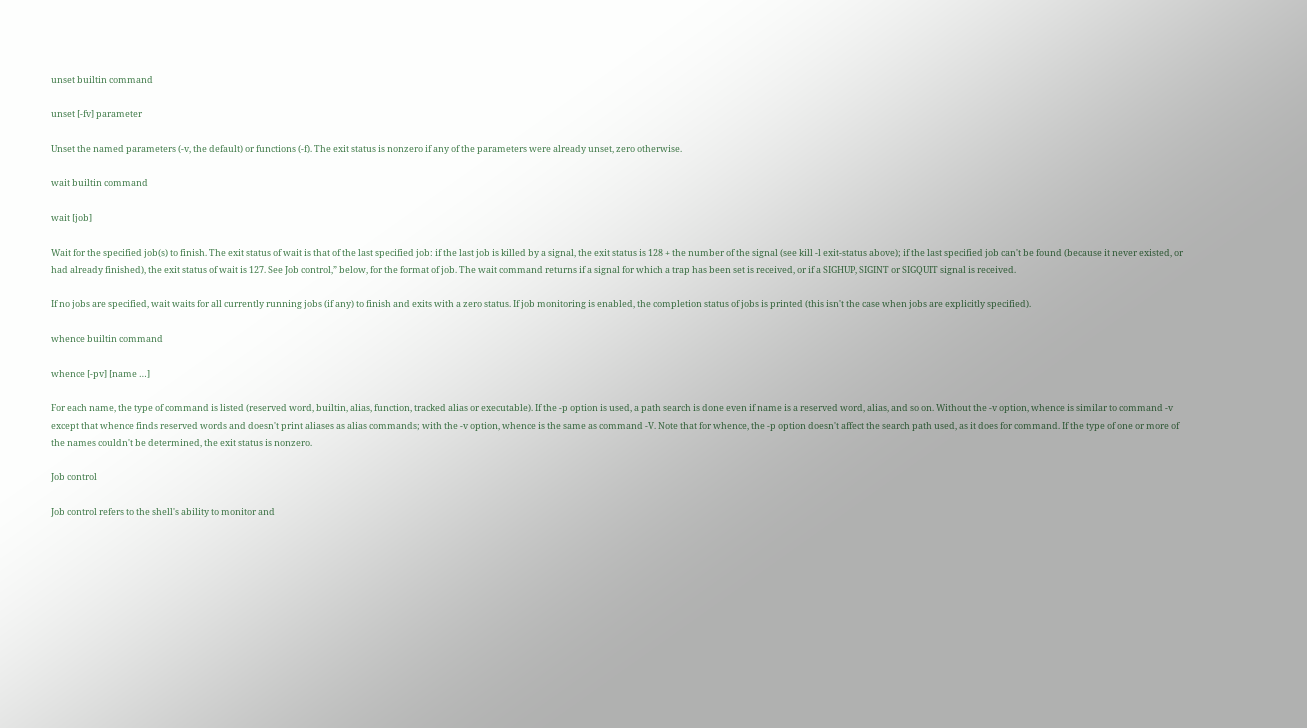unset builtin command

unset [-fv] parameter

Unset the named parameters (-v, the default) or functions (-f). The exit status is nonzero if any of the parameters were already unset, zero otherwise.

wait builtin command

wait [job]

Wait for the specified job(s) to finish. The exit status of wait is that of the last specified job: if the last job is killed by a signal, the exit status is 128 + the number of the signal (see kill -l exit-status above); if the last specified job can't be found (because it never existed, or had already finished), the exit status of wait is 127. See Job control,” below, for the format of job. The wait command returns if a signal for which a trap has been set is received, or if a SIGHUP, SIGINT or SIGQUIT signal is received.

If no jobs are specified, wait waits for all currently running jobs (if any) to finish and exits with a zero status. If job monitoring is enabled, the completion status of jobs is printed (this isn't the case when jobs are explicitly specified).

whence builtin command

whence [-pv] [name …]

For each name, the type of command is listed (reserved word, builtin, alias, function, tracked alias or executable). If the -p option is used, a path search is done even if name is a reserved word, alias, and so on. Without the -v option, whence is similar to command -v except that whence finds reserved words and doesn't print aliases as alias commands; with the -v option, whence is the same as command -V. Note that for whence, the -p option doesn't affect the search path used, as it does for command. If the type of one or more of the names couldn't be determined, the exit status is nonzero.

Job control

Job control refers to the shell's ability to monitor and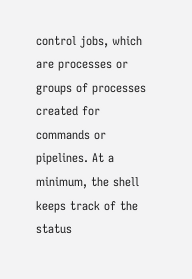control jobs, which are processes or groups of processes created for commands or pipelines. At a minimum, the shell keeps track of the status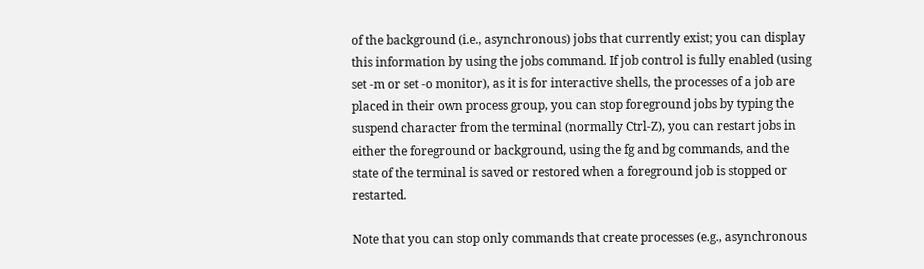of the background (i.e., asynchronous) jobs that currently exist; you can display this information by using the jobs command. If job control is fully enabled (using set -m or set -o monitor), as it is for interactive shells, the processes of a job are placed in their own process group, you can stop foreground jobs by typing the suspend character from the terminal (normally Ctrl-Z), you can restart jobs in either the foreground or background, using the fg and bg commands, and the state of the terminal is saved or restored when a foreground job is stopped or restarted.

Note that you can stop only commands that create processes (e.g., asynchronous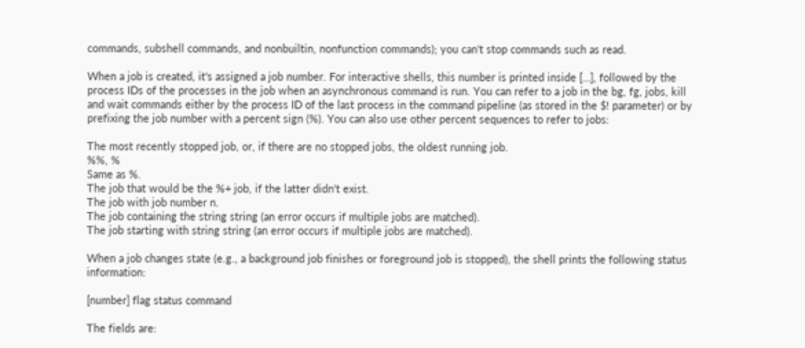commands, subshell commands, and nonbuiltin, nonfunction commands); you can't stop commands such as read.

When a job is created, it's assigned a job number. For interactive shells, this number is printed inside […], followed by the process IDs of the processes in the job when an asynchronous command is run. You can refer to a job in the bg, fg, jobs, kill and wait commands either by the process ID of the last process in the command pipeline (as stored in the $! parameter) or by prefixing the job number with a percent sign (%). You can also use other percent sequences to refer to jobs:

The most recently stopped job, or, if there are no stopped jobs, the oldest running job.
%%, %
Same as %.
The job that would be the %+ job, if the latter didn't exist.
The job with job number n.
The job containing the string string (an error occurs if multiple jobs are matched).
The job starting with string string (an error occurs if multiple jobs are matched).

When a job changes state (e.g., a background job finishes or foreground job is stopped), the shell prints the following status information:

[number] flag status command

The fields are: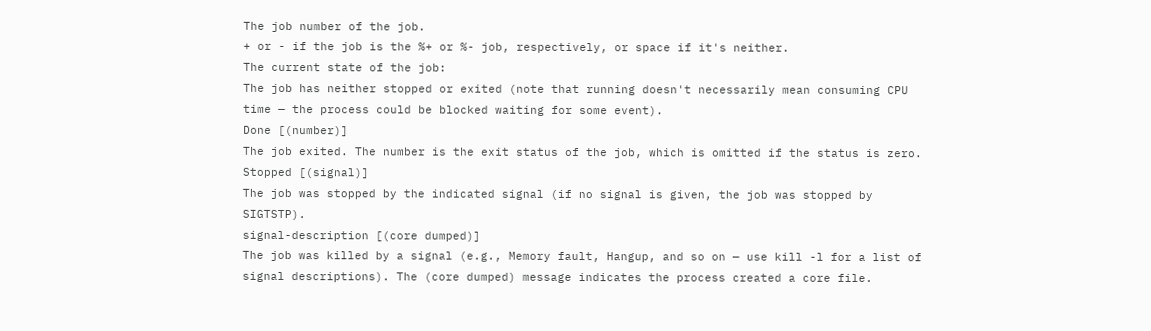The job number of the job.
+ or - if the job is the %+ or %- job, respectively, or space if it's neither.
The current state of the job:
The job has neither stopped or exited (note that running doesn't necessarily mean consuming CPU time — the process could be blocked waiting for some event).
Done [(number)]
The job exited. The number is the exit status of the job, which is omitted if the status is zero.
Stopped [(signal)]
The job was stopped by the indicated signal (if no signal is given, the job was stopped by SIGTSTP).
signal-description [(core dumped)]
The job was killed by a signal (e.g., Memory fault, Hangup, and so on — use kill -l for a list of signal descriptions). The (core dumped) message indicates the process created a core file.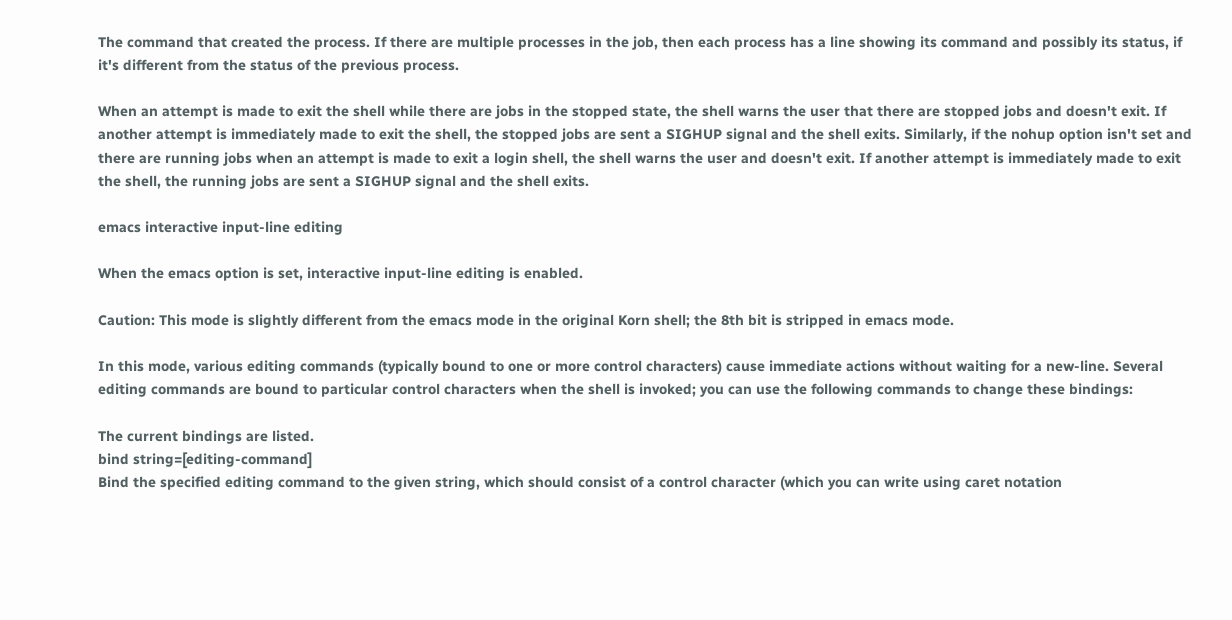The command that created the process. If there are multiple processes in the job, then each process has a line showing its command and possibly its status, if it's different from the status of the previous process.

When an attempt is made to exit the shell while there are jobs in the stopped state, the shell warns the user that there are stopped jobs and doesn't exit. If another attempt is immediately made to exit the shell, the stopped jobs are sent a SIGHUP signal and the shell exits. Similarly, if the nohup option isn't set and there are running jobs when an attempt is made to exit a login shell, the shell warns the user and doesn't exit. If another attempt is immediately made to exit the shell, the running jobs are sent a SIGHUP signal and the shell exits.

emacs interactive input-line editing

When the emacs option is set, interactive input-line editing is enabled.

Caution: This mode is slightly different from the emacs mode in the original Korn shell; the 8th bit is stripped in emacs mode.

In this mode, various editing commands (typically bound to one or more control characters) cause immediate actions without waiting for a new-line. Several editing commands are bound to particular control characters when the shell is invoked; you can use the following commands to change these bindings:

The current bindings are listed.
bind string=[editing-command]
Bind the specified editing command to the given string, which should consist of a control character (which you can write using caret notation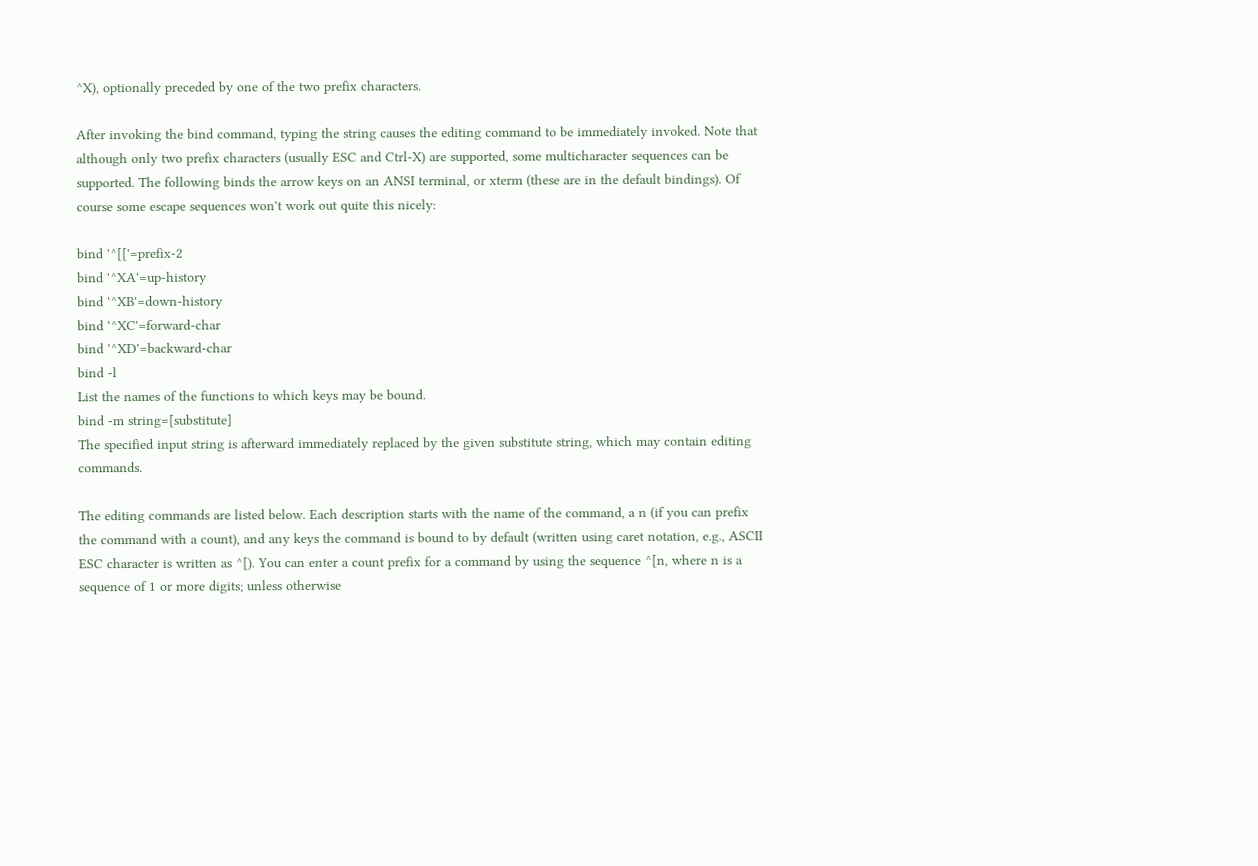^X), optionally preceded by one of the two prefix characters.

After invoking the bind command, typing the string causes the editing command to be immediately invoked. Note that although only two prefix characters (usually ESC and Ctrl-X) are supported, some multicharacter sequences can be supported. The following binds the arrow keys on an ANSI terminal, or xterm (these are in the default bindings). Of course some escape sequences won't work out quite this nicely:

bind '^[['=prefix-2
bind '^XA'=up-history
bind '^XB'=down-history
bind '^XC'=forward-char
bind '^XD'=backward-char
bind -l
List the names of the functions to which keys may be bound.
bind -m string=[substitute]
The specified input string is afterward immediately replaced by the given substitute string, which may contain editing commands.

The editing commands are listed below. Each description starts with the name of the command, a n (if you can prefix the command with a count), and any keys the command is bound to by default (written using caret notation, e.g., ASCII ESC character is written as ^[). You can enter a count prefix for a command by using the sequence ^[n, where n is a sequence of 1 or more digits; unless otherwise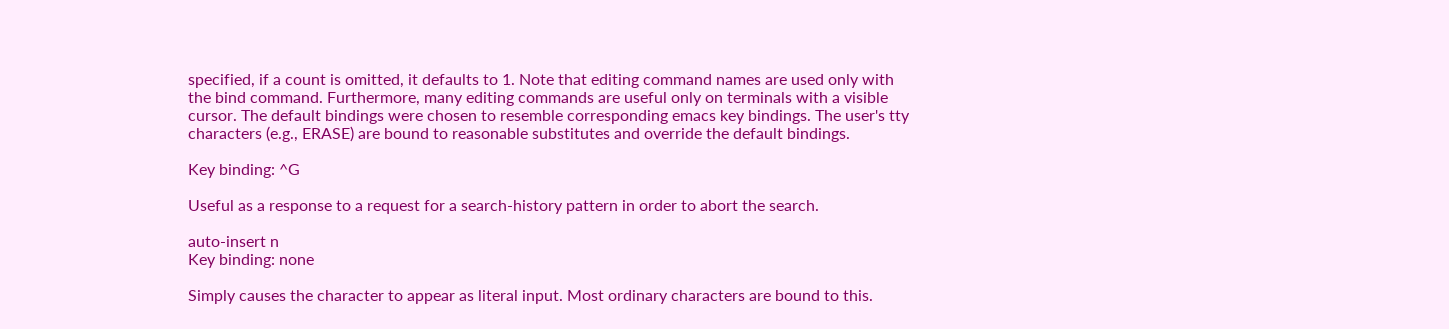specified, if a count is omitted, it defaults to 1. Note that editing command names are used only with the bind command. Furthermore, many editing commands are useful only on terminals with a visible cursor. The default bindings were chosen to resemble corresponding emacs key bindings. The user's tty characters (e.g., ERASE) are bound to reasonable substitutes and override the default bindings.

Key binding: ^G

Useful as a response to a request for a search-history pattern in order to abort the search.

auto-insert n
Key binding: none

Simply causes the character to appear as literal input. Most ordinary characters are bound to this.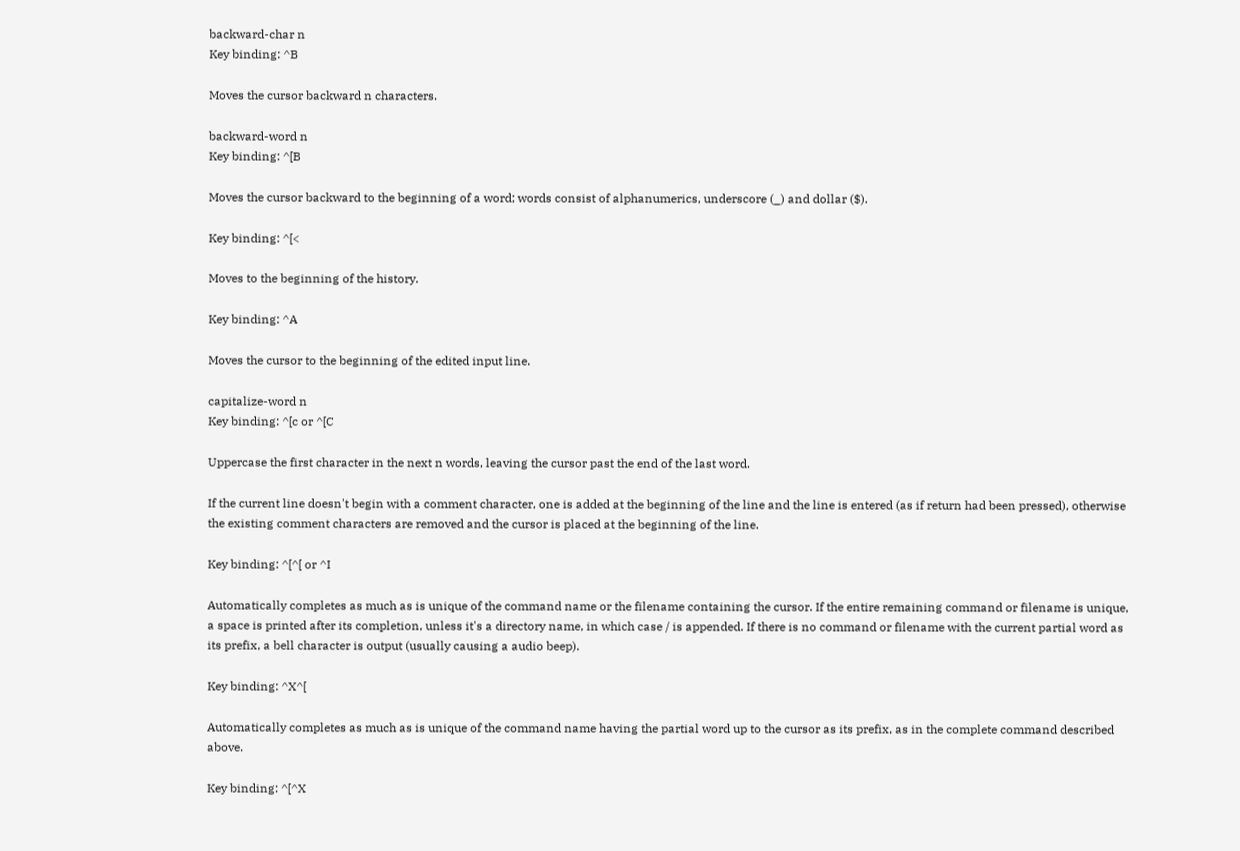backward-char n
Key binding: ^B

Moves the cursor backward n characters.

backward-word n
Key binding: ^[B

Moves the cursor backward to the beginning of a word; words consist of alphanumerics, underscore (_) and dollar ($).

Key binding: ^[<

Moves to the beginning of the history.

Key binding: ^A

Moves the cursor to the beginning of the edited input line.

capitalize-word n
Key binding: ^[c or ^[C

Uppercase the first character in the next n words, leaving the cursor past the end of the last word.

If the current line doesn't begin with a comment character, one is added at the beginning of the line and the line is entered (as if return had been pressed), otherwise the existing comment characters are removed and the cursor is placed at the beginning of the line.

Key binding: ^[^[ or ^I

Automatically completes as much as is unique of the command name or the filename containing the cursor. If the entire remaining command or filename is unique, a space is printed after its completion, unless it's a directory name, in which case / is appended. If there is no command or filename with the current partial word as its prefix, a bell character is output (usually causing a audio beep).

Key binding: ^X^[

Automatically completes as much as is unique of the command name having the partial word up to the cursor as its prefix, as in the complete command described above.

Key binding: ^[^X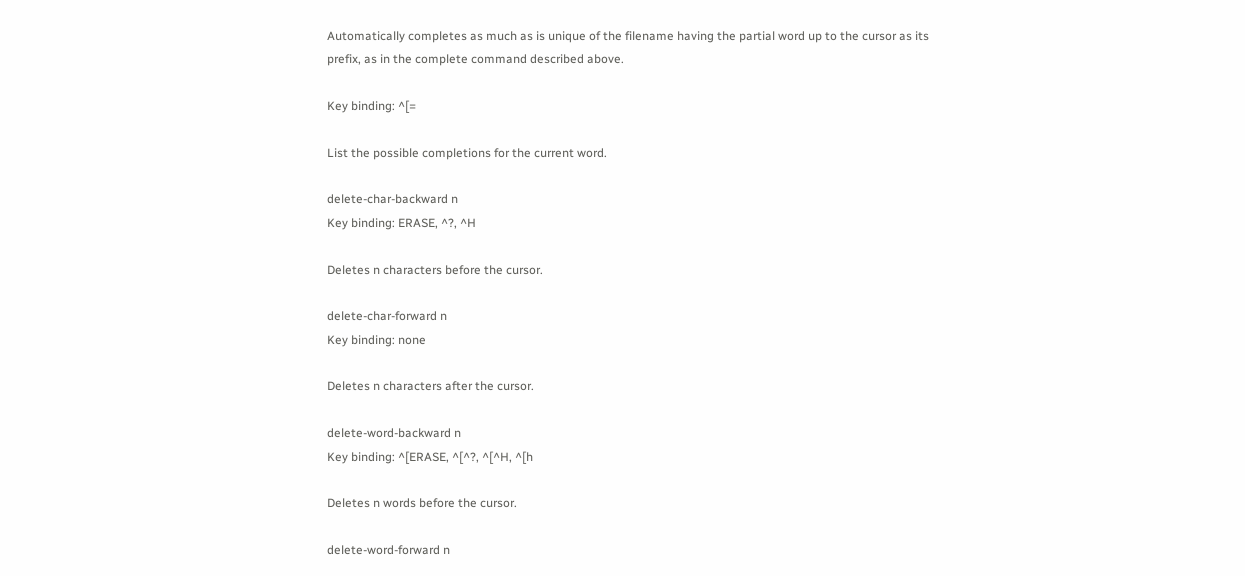Automatically completes as much as is unique of the filename having the partial word up to the cursor as its prefix, as in the complete command described above.

Key binding: ^[=

List the possible completions for the current word.

delete-char-backward n
Key binding: ERASE, ^?, ^H

Deletes n characters before the cursor.

delete-char-forward n
Key binding: none

Deletes n characters after the cursor.

delete-word-backward n
Key binding: ^[ERASE, ^[^?, ^[^H, ^[h

Deletes n words before the cursor.

delete-word-forward n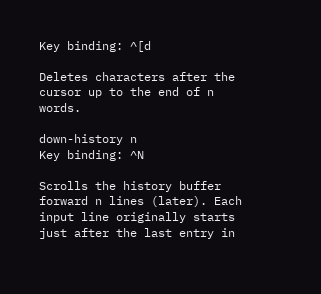Key binding: ^[d

Deletes characters after the cursor up to the end of n words.

down-history n
Key binding: ^N

Scrolls the history buffer forward n lines (later). Each input line originally starts just after the last entry in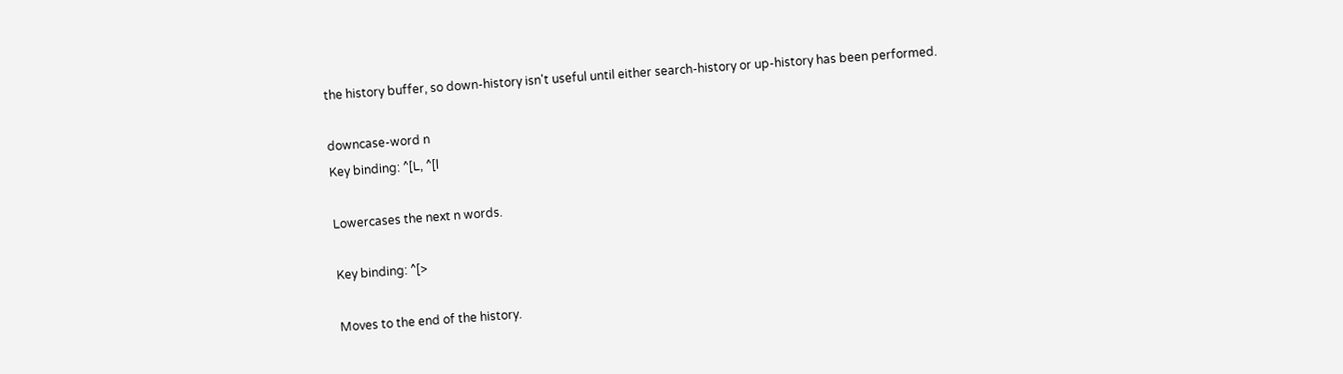the history buffer, so down-history isn't useful until either search-history or up-history has been performed.

downcase-word n
Key binding: ^[L, ^[l

Lowercases the next n words.

Key binding: ^[>

Moves to the end of the history.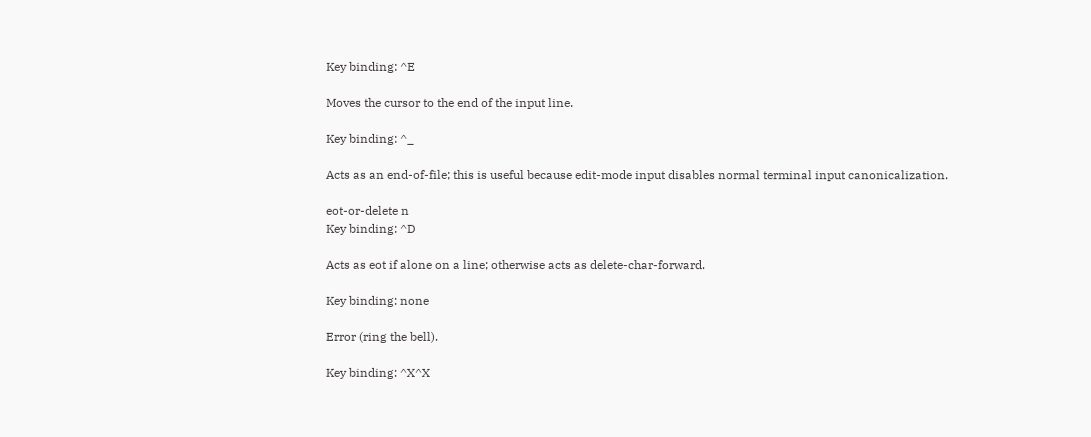Key binding: ^E

Moves the cursor to the end of the input line.

Key binding: ^_

Acts as an end-of-file; this is useful because edit-mode input disables normal terminal input canonicalization.

eot-or-delete n
Key binding: ^D

Acts as eot if alone on a line; otherwise acts as delete-char-forward.

Key binding: none

Error (ring the bell).

Key binding: ^X^X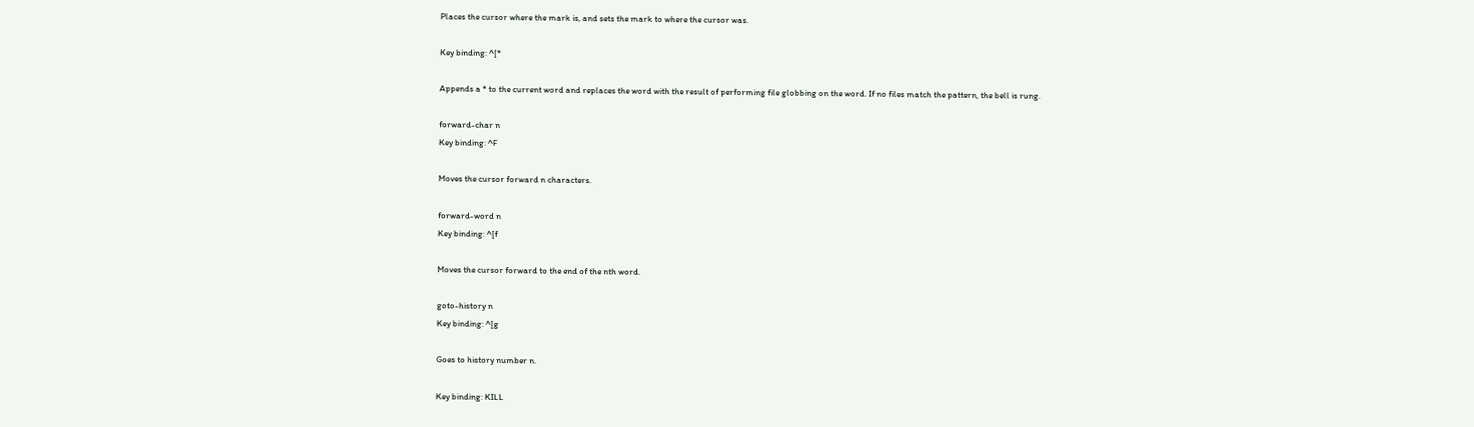Places the cursor where the mark is, and sets the mark to where the cursor was.

Key binding: ^[*

Appends a * to the current word and replaces the word with the result of performing file globbing on the word. If no files match the pattern, the bell is rung.

forward-char n
Key binding: ^F

Moves the cursor forward n characters.

forward-word n
Key binding: ^[f

Moves the cursor forward to the end of the nth word.

goto-history n
Key binding: ^[g

Goes to history number n.

Key binding: KILL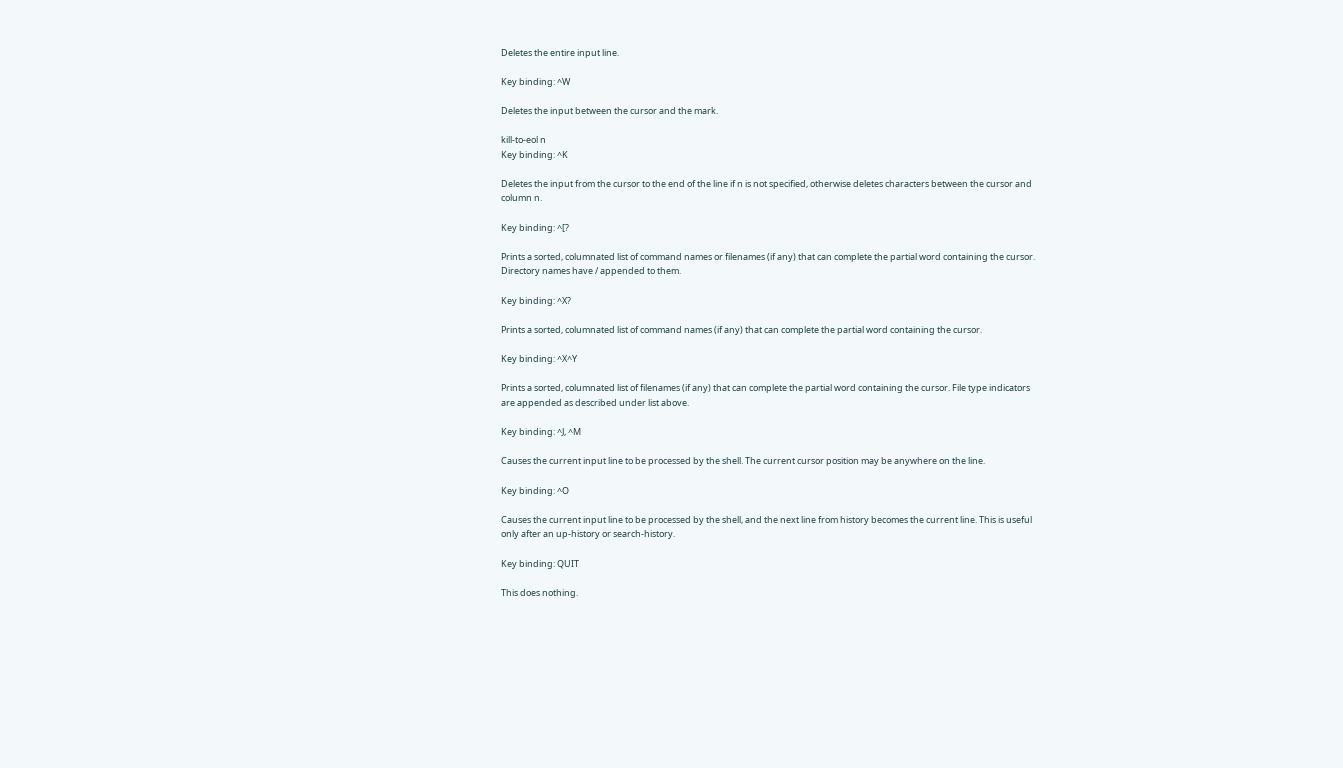Deletes the entire input line.

Key binding: ^W

Deletes the input between the cursor and the mark.

kill-to-eol n
Key binding: ^K

Deletes the input from the cursor to the end of the line if n is not specified, otherwise deletes characters between the cursor and column n.

Key binding: ^[?

Prints a sorted, columnated list of command names or filenames (if any) that can complete the partial word containing the cursor. Directory names have / appended to them.

Key binding: ^X?

Prints a sorted, columnated list of command names (if any) that can complete the partial word containing the cursor.

Key binding: ^X^Y

Prints a sorted, columnated list of filenames (if any) that can complete the partial word containing the cursor. File type indicators are appended as described under list above.

Key binding: ^J, ^M

Causes the current input line to be processed by the shell. The current cursor position may be anywhere on the line.

Key binding: ^O

Causes the current input line to be processed by the shell, and the next line from history becomes the current line. This is useful only after an up-history or search-history.

Key binding: QUIT

This does nothing.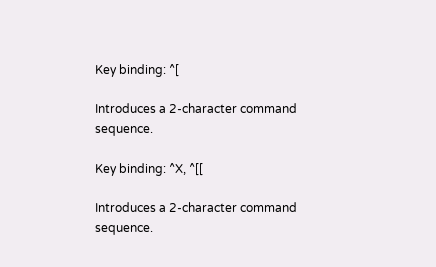Key binding: ^[

Introduces a 2-character command sequence.

Key binding: ^X, ^[[

Introduces a 2-character command sequence.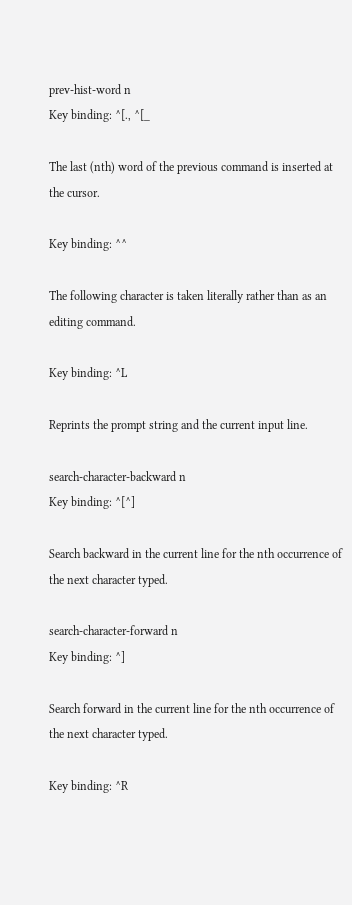prev-hist-word n
Key binding: ^[., ^[_

The last (nth) word of the previous command is inserted at the cursor.

Key binding: ^^

The following character is taken literally rather than as an editing command.

Key binding: ^L

Reprints the prompt string and the current input line.

search-character-backward n
Key binding: ^[^]

Search backward in the current line for the nth occurrence of the next character typed.

search-character-forward n
Key binding: ^]

Search forward in the current line for the nth occurrence of the next character typed.

Key binding: ^R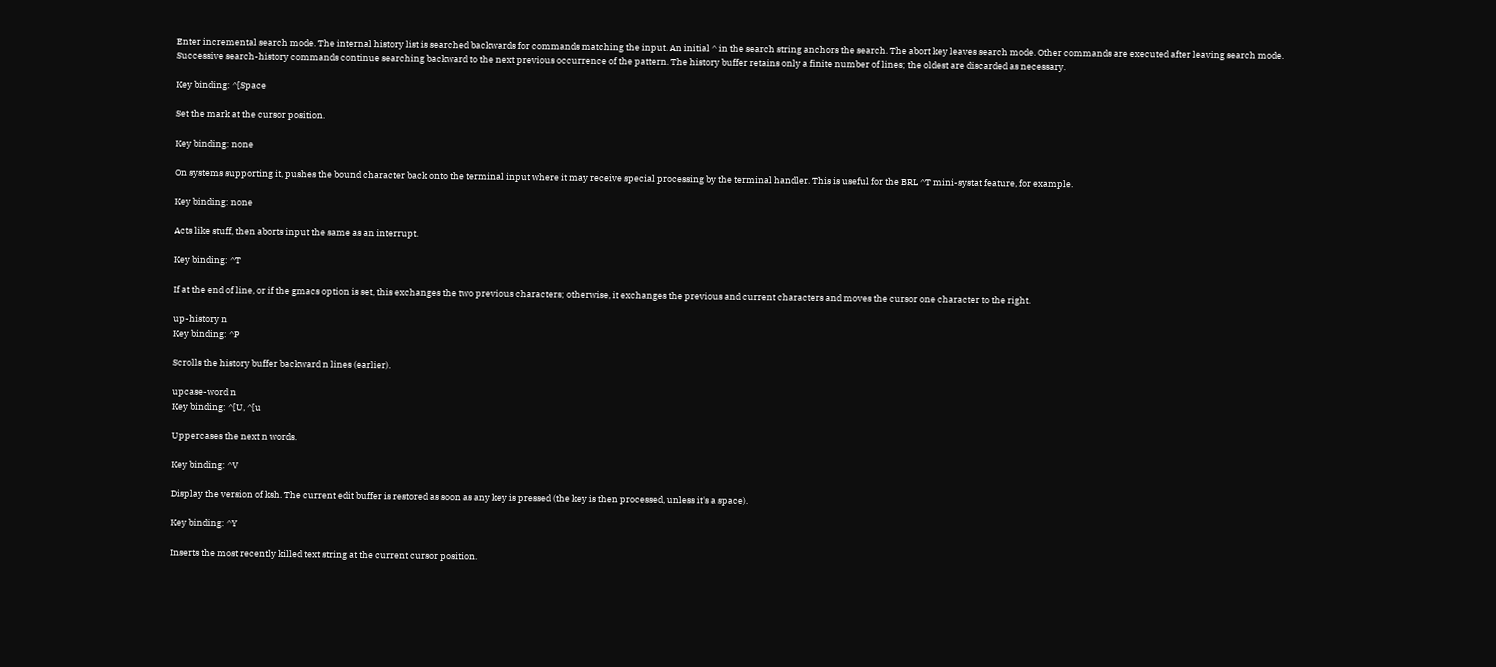Enter incremental search mode. The internal history list is searched backwards for commands matching the input. An initial ^ in the search string anchors the search. The abort key leaves search mode. Other commands are executed after leaving search mode. Successive search-history commands continue searching backward to the next previous occurrence of the pattern. The history buffer retains only a finite number of lines; the oldest are discarded as necessary.

Key binding: ^[Space

Set the mark at the cursor position.

Key binding: none

On systems supporting it, pushes the bound character back onto the terminal input where it may receive special processing by the terminal handler. This is useful for the BRL ^T mini-systat feature, for example.

Key binding: none

Acts like stuff, then aborts input the same as an interrupt.

Key binding: ^T

If at the end of line, or if the gmacs option is set, this exchanges the two previous characters; otherwise, it exchanges the previous and current characters and moves the cursor one character to the right.

up-history n
Key binding: ^P

Scrolls the history buffer backward n lines (earlier).

upcase-word n
Key binding: ^[U, ^[u

Uppercases the next n words.

Key binding: ^V

Display the version of ksh. The current edit buffer is restored as soon as any key is pressed (the key is then processed, unless it's a space).

Key binding: ^Y

Inserts the most recently killed text string at the current cursor position.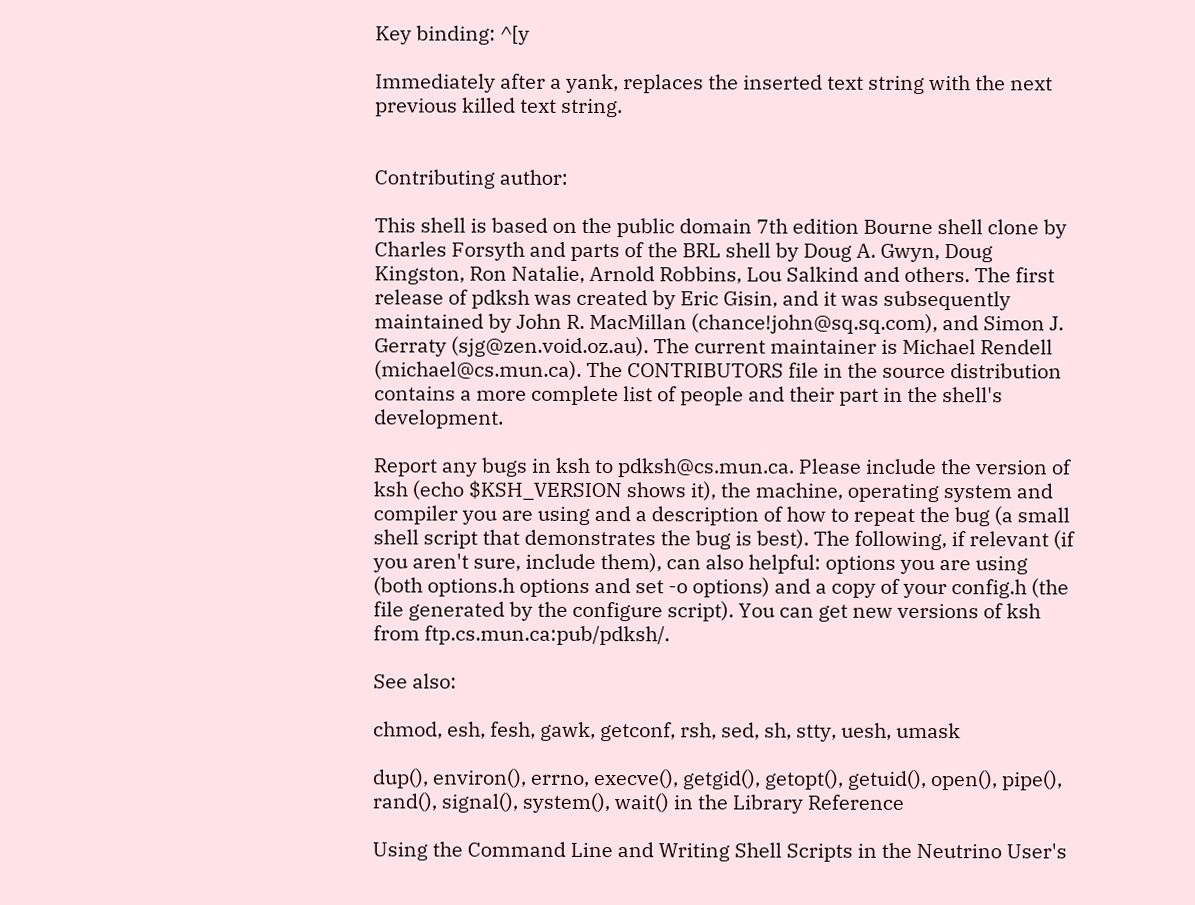Key binding: ^[y

Immediately after a yank, replaces the inserted text string with the next previous killed text string.


Contributing author:

This shell is based on the public domain 7th edition Bourne shell clone by Charles Forsyth and parts of the BRL shell by Doug A. Gwyn, Doug Kingston, Ron Natalie, Arnold Robbins, Lou Salkind and others. The first release of pdksh was created by Eric Gisin, and it was subsequently maintained by John R. MacMillan (chance!john@sq.sq.com), and Simon J. Gerraty (sjg@zen.void.oz.au). The current maintainer is Michael Rendell (michael@cs.mun.ca). The CONTRIBUTORS file in the source distribution contains a more complete list of people and their part in the shell's development.

Report any bugs in ksh to pdksh@cs.mun.ca. Please include the version of ksh (echo $KSH_VERSION shows it), the machine, operating system and compiler you are using and a description of how to repeat the bug (a small shell script that demonstrates the bug is best). The following, if relevant (if you aren't sure, include them), can also helpful: options you are using (both options.h options and set -o options) and a copy of your config.h (the file generated by the configure script). You can get new versions of ksh from ftp.cs.mun.ca:pub/pdksh/.

See also:

chmod, esh, fesh, gawk, getconf, rsh, sed, sh, stty, uesh, umask

dup(), environ(), errno, execve(), getgid(), getopt(), getuid(), open(), pipe(), rand(), signal(), system(), wait() in the Library Reference

Using the Command Line and Writing Shell Scripts in the Neutrino User's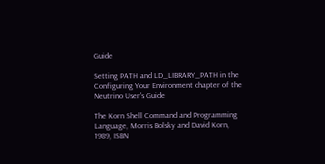Guide

Setting PATH and LD_LIBRARY_PATH in the Configuring Your Environment chapter of the Neutrino User's Guide

The Korn Shell Command and Programming Language, Morris Bolsky and David Korn, 1989, ISBN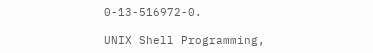0-13-516972-0.

UNIX Shell Programming,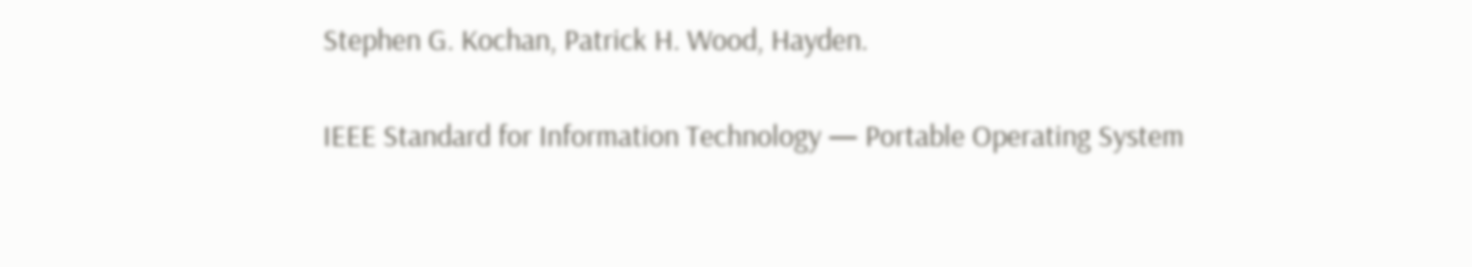Stephen G. Kochan, Patrick H. Wood, Hayden.

IEEE Standard for Information Technology — Portable Operating System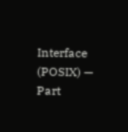Interface (POSIX) — Part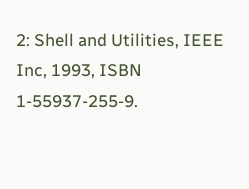2: Shell and Utilities, IEEE Inc, 1993, ISBN 1-55937-255-9.